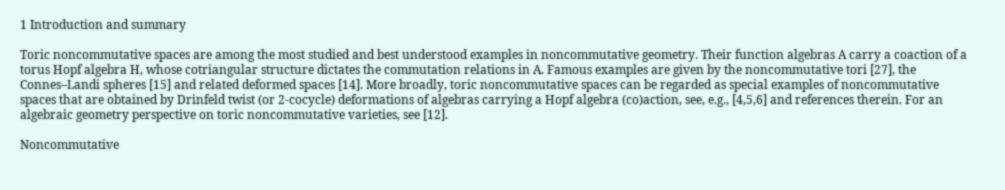1 Introduction and summary

Toric noncommutative spaces are among the most studied and best understood examples in noncommutative geometry. Their function algebras A carry a coaction of a torus Hopf algebra H, whose cotriangular structure dictates the commutation relations in A. Famous examples are given by the noncommutative tori [27], the Connes–Landi spheres [15] and related deformed spaces [14]. More broadly, toric noncommutative spaces can be regarded as special examples of noncommutative spaces that are obtained by Drinfeld twist (or 2-cocycle) deformations of algebras carrying a Hopf algebra (co)action, see, e.g., [4,5,6] and references therein. For an algebraic geometry perspective on toric noncommutative varieties, see [12].

Noncommutative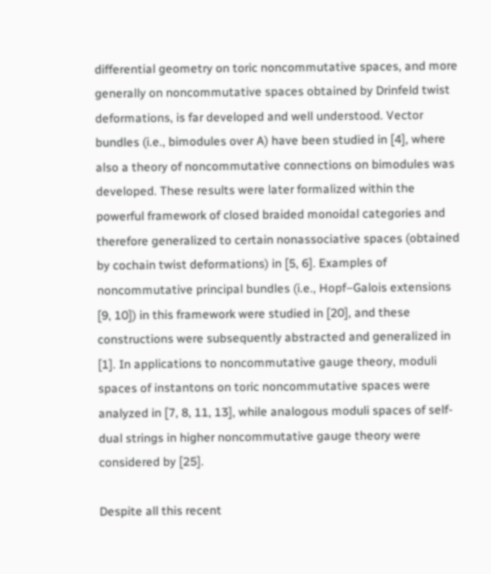differential geometry on toric noncommutative spaces, and more generally on noncommutative spaces obtained by Drinfeld twist deformations, is far developed and well understood. Vector bundles (i.e., bimodules over A) have been studied in [4], where also a theory of noncommutative connections on bimodules was developed. These results were later formalized within the powerful framework of closed braided monoidal categories and therefore generalized to certain nonassociative spaces (obtained by cochain twist deformations) in [5, 6]. Examples of noncommutative principal bundles (i.e., Hopf–Galois extensions [9, 10]) in this framework were studied in [20], and these constructions were subsequently abstracted and generalized in [1]. In applications to noncommutative gauge theory, moduli spaces of instantons on toric noncommutative spaces were analyzed in [7, 8, 11, 13], while analogous moduli spaces of self-dual strings in higher noncommutative gauge theory were considered by [25].

Despite all this recent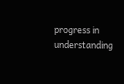progress in understanding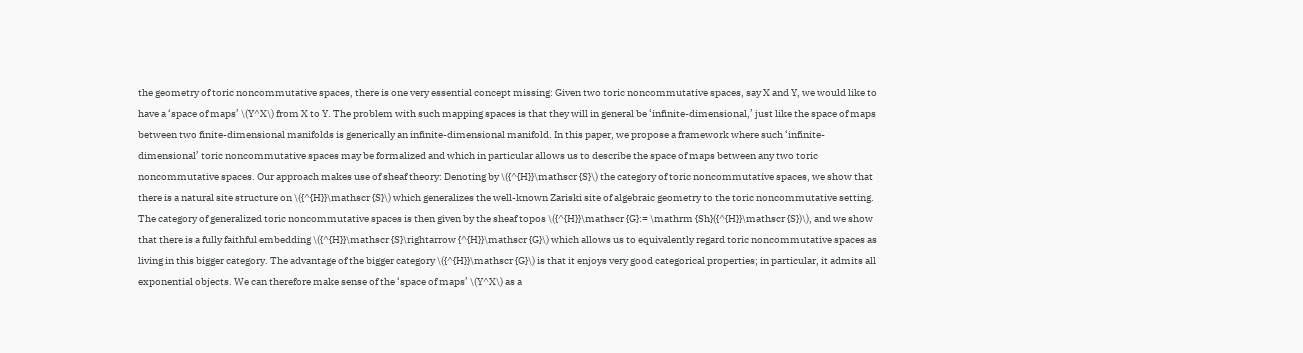the geometry of toric noncommutative spaces, there is one very essential concept missing: Given two toric noncommutative spaces, say X and Y, we would like to have a ‘space of maps’ \(Y^X\) from X to Y. The problem with such mapping spaces is that they will in general be ‘infinite-dimensional,’ just like the space of maps between two finite-dimensional manifolds is generically an infinite-dimensional manifold. In this paper, we propose a framework where such ‘infinite-dimensional’ toric noncommutative spaces may be formalized and which in particular allows us to describe the space of maps between any two toric noncommutative spaces. Our approach makes use of sheaf theory: Denoting by \({^{H}}\mathscr {S}\) the category of toric noncommutative spaces, we show that there is a natural site structure on \({^{H}}\mathscr {S}\) which generalizes the well-known Zariski site of algebraic geometry to the toric noncommutative setting. The category of generalized toric noncommutative spaces is then given by the sheaf topos \({^{H}}\mathscr {G}:= \mathrm {Sh}({^{H}}\mathscr {S})\), and we show that there is a fully faithful embedding \({^{H}}\mathscr {S}\rightarrow {^{H}}\mathscr {G}\) which allows us to equivalently regard toric noncommutative spaces as living in this bigger category. The advantage of the bigger category \({^{H}}\mathscr {G}\) is that it enjoys very good categorical properties; in particular, it admits all exponential objects. We can therefore make sense of the ‘space of maps’ \(Y^X\) as a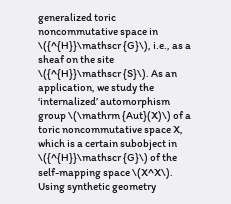generalized toric noncommutative space in \({^{H}}\mathscr {G}\), i.e., as a sheaf on the site \({^{H}}\mathscr {S}\). As an application, we study the ‘internalized’ automorphism group \(\mathrm {Aut}(X)\) of a toric noncommutative space X, which is a certain subobject in \({^{H}}\mathscr {G}\) of the self-mapping space \(X^X\). Using synthetic geometry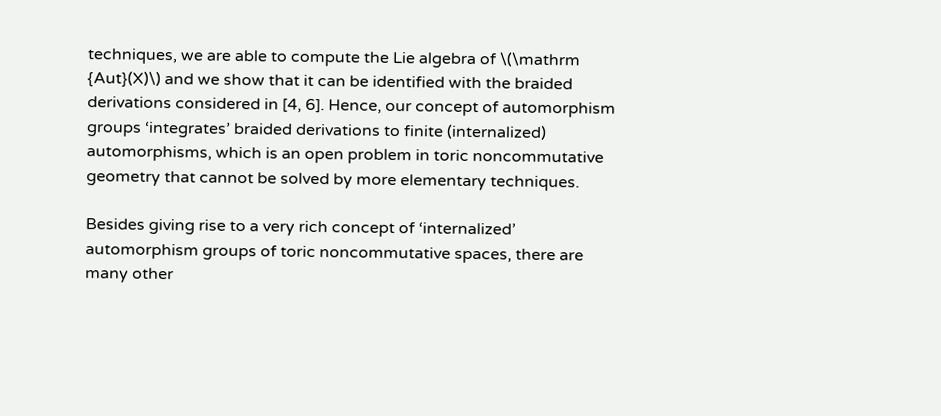techniques, we are able to compute the Lie algebra of \(\mathrm {Aut}(X)\) and we show that it can be identified with the braided derivations considered in [4, 6]. Hence, our concept of automorphism groups ‘integrates’ braided derivations to finite (internalized) automorphisms, which is an open problem in toric noncommutative geometry that cannot be solved by more elementary techniques.

Besides giving rise to a very rich concept of ‘internalized’ automorphism groups of toric noncommutative spaces, there are many other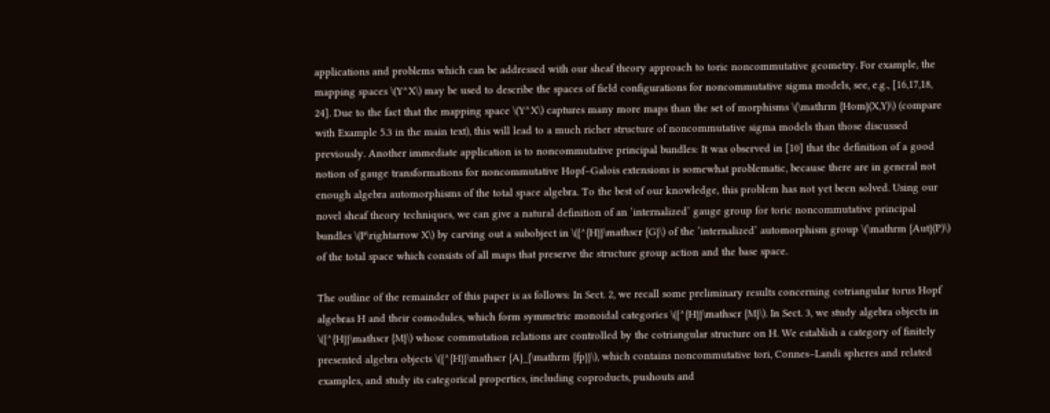applications and problems which can be addressed with our sheaf theory approach to toric noncommutative geometry. For example, the mapping spaces \(Y^X\) may be used to describe the spaces of field configurations for noncommutative sigma models, see, e.g., [16,17,18, 24]. Due to the fact that the mapping space \(Y^X\) captures many more maps than the set of morphisms \(\mathrm {Hom}(X,Y)\) (compare with Example 5.3 in the main text), this will lead to a much richer structure of noncommutative sigma models than those discussed previously. Another immediate application is to noncommutative principal bundles: It was observed in [10] that the definition of a good notion of gauge transformations for noncommutative Hopf–Galois extensions is somewhat problematic, because there are in general not enough algebra automorphisms of the total space algebra. To the best of our knowledge, this problem has not yet been solved. Using our novel sheaf theory techniques, we can give a natural definition of an ‘internalized’ gauge group for toric noncommutative principal bundles \(P\rightarrow X\) by carving out a subobject in \({^{H}}\mathscr {G}\) of the ‘internalized’ automorphism group \(\mathrm {Aut}(P)\) of the total space which consists of all maps that preserve the structure group action and the base space.

The outline of the remainder of this paper is as follows: In Sect. 2, we recall some preliminary results concerning cotriangular torus Hopf algebras H and their comodules, which form symmetric monoidal categories \({^{H}}\mathscr {M}\). In Sect. 3, we study algebra objects in \({^{H}}\mathscr {M}\) whose commutation relations are controlled by the cotriangular structure on H. We establish a category of finitely presented algebra objects \({^{H}}\mathscr {A}_{\mathrm {fp}}\), which contains noncommutative tori, Connes–Landi spheres and related examples, and study its categorical properties, including coproducts, pushouts and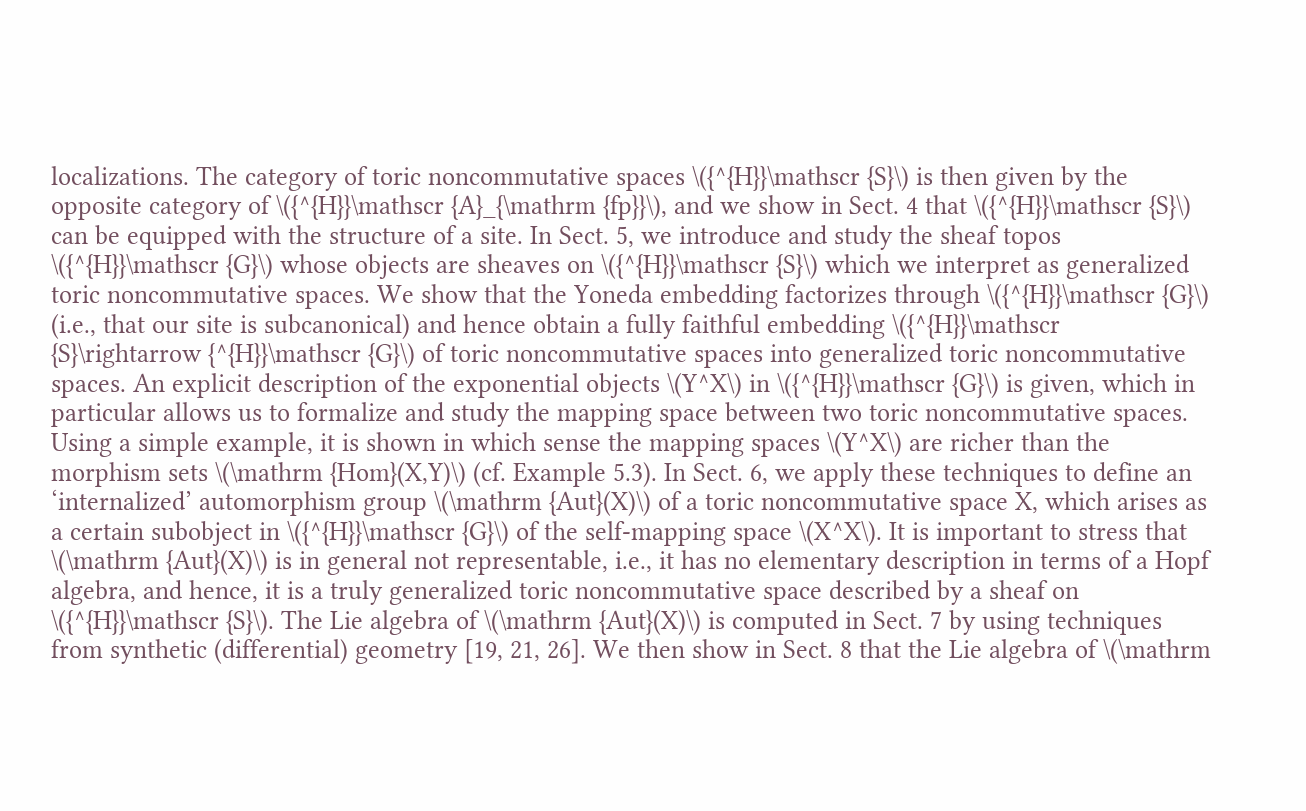localizations. The category of toric noncommutative spaces \({^{H}}\mathscr {S}\) is then given by the opposite category of \({^{H}}\mathscr {A}_{\mathrm {fp}}\), and we show in Sect. 4 that \({^{H}}\mathscr {S}\) can be equipped with the structure of a site. In Sect. 5, we introduce and study the sheaf topos \({^{H}}\mathscr {G}\) whose objects are sheaves on \({^{H}}\mathscr {S}\) which we interpret as generalized toric noncommutative spaces. We show that the Yoneda embedding factorizes through \({^{H}}\mathscr {G}\) (i.e., that our site is subcanonical) and hence obtain a fully faithful embedding \({^{H}}\mathscr {S}\rightarrow {^{H}}\mathscr {G}\) of toric noncommutative spaces into generalized toric noncommutative spaces. An explicit description of the exponential objects \(Y^X\) in \({^{H}}\mathscr {G}\) is given, which in particular allows us to formalize and study the mapping space between two toric noncommutative spaces. Using a simple example, it is shown in which sense the mapping spaces \(Y^X\) are richer than the morphism sets \(\mathrm {Hom}(X,Y)\) (cf. Example 5.3). In Sect. 6, we apply these techniques to define an ‘internalized’ automorphism group \(\mathrm {Aut}(X)\) of a toric noncommutative space X, which arises as a certain subobject in \({^{H}}\mathscr {G}\) of the self-mapping space \(X^X\). It is important to stress that \(\mathrm {Aut}(X)\) is in general not representable, i.e., it has no elementary description in terms of a Hopf algebra, and hence, it is a truly generalized toric noncommutative space described by a sheaf on \({^{H}}\mathscr {S}\). The Lie algebra of \(\mathrm {Aut}(X)\) is computed in Sect. 7 by using techniques from synthetic (differential) geometry [19, 21, 26]. We then show in Sect. 8 that the Lie algebra of \(\mathrm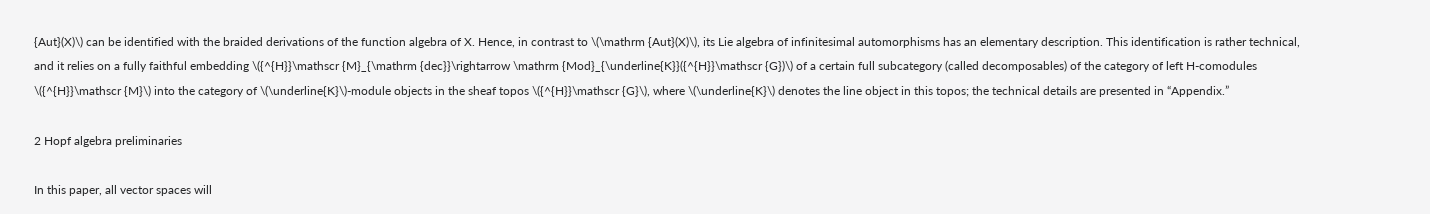{Aut}(X)\) can be identified with the braided derivations of the function algebra of X. Hence, in contrast to \(\mathrm {Aut}(X)\), its Lie algebra of infinitesimal automorphisms has an elementary description. This identification is rather technical, and it relies on a fully faithful embedding \({^{H}}\mathscr {M}_{\mathrm {dec}}\rightarrow \mathrm {Mod}_{\underline{K}}({^{H}}\mathscr {G})\) of a certain full subcategory (called decomposables) of the category of left H-comodules \({^{H}}\mathscr {M}\) into the category of \(\underline{K}\)-module objects in the sheaf topos \({^{H}}\mathscr {G}\), where \(\underline{K}\) denotes the line object in this topos; the technical details are presented in “Appendix.”

2 Hopf algebra preliminaries

In this paper, all vector spaces will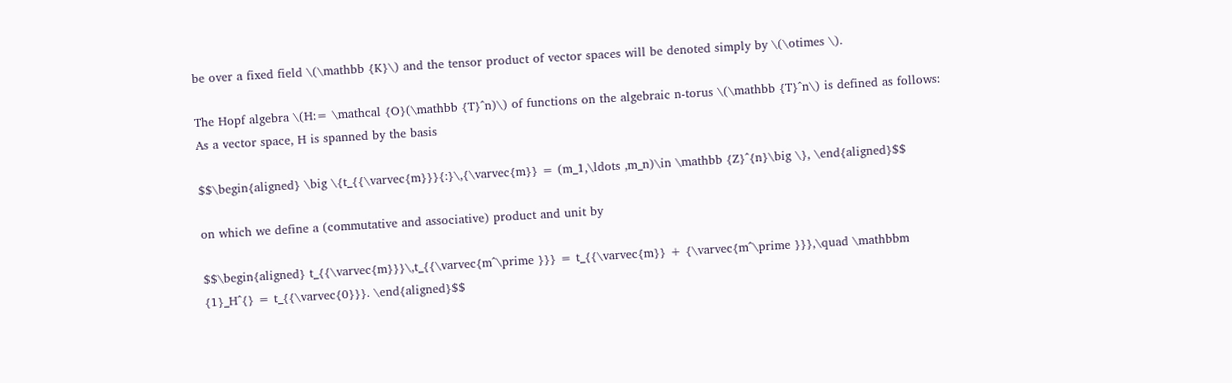be over a fixed field \(\mathbb {K}\) and the tensor product of vector spaces will be denoted simply by \(\otimes \).

The Hopf algebra \(H:= \mathcal {O}(\mathbb {T}^n)\) of functions on the algebraic n-torus \(\mathbb {T}^n\) is defined as follows: As a vector space, H is spanned by the basis

$$\begin{aligned} \big \{t_{{\varvec{m}}}{:}\,{\varvec{m}} = (m_1,\ldots ,m_n)\in \mathbb {Z}^{n}\big \}, \end{aligned}$$

on which we define a (commutative and associative) product and unit by

$$\begin{aligned} t_{{\varvec{m}}}\,t_{{\varvec{m^\prime }}} = t_{{\varvec{m}} + {\varvec{m^\prime }}},\quad \mathbbm {1}_H^{} = t_{{\varvec{0}}}. \end{aligned}$$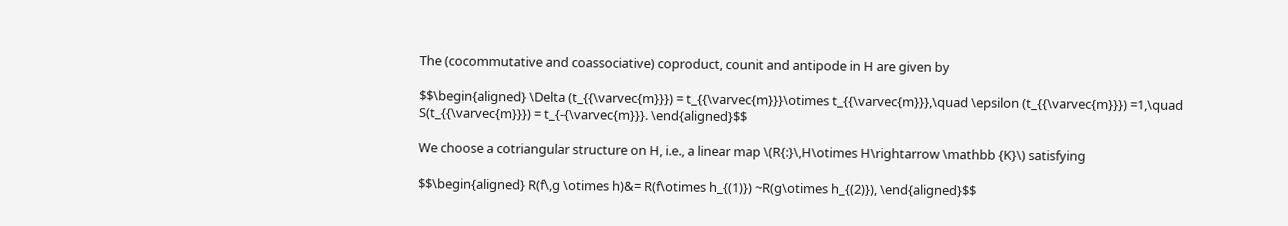The (cocommutative and coassociative) coproduct, counit and antipode in H are given by

$$\begin{aligned} \Delta (t_{{\varvec{m}}}) = t_{{\varvec{m}}}\otimes t_{{\varvec{m}}},\quad \epsilon (t_{{\varvec{m}}}) =1,\quad S(t_{{\varvec{m}}}) = t_{-{\varvec{m}}}. \end{aligned}$$

We choose a cotriangular structure on H, i.e., a linear map \(R{:}\,H\otimes H\rightarrow \mathbb {K}\) satisfying

$$\begin{aligned} R(f\,g \otimes h)&= R(f\otimes h_{(1)}) ~R(g\otimes h_{(2)}), \end{aligned}$$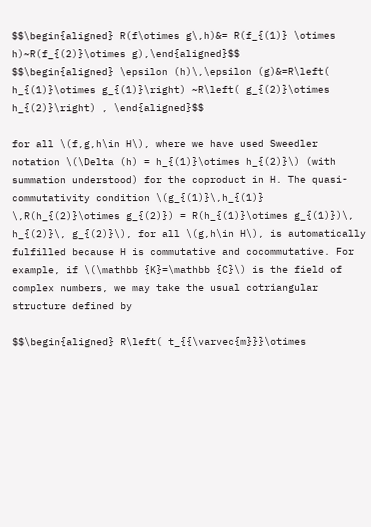$$\begin{aligned} R(f\otimes g\,h)&= R(f_{(1)} \otimes h)~R(f_{(2)}\otimes g),\end{aligned}$$
$$\begin{aligned} \epsilon (h)\,\epsilon (g)&=R\left( h_{(1)}\otimes g_{(1)}\right) ~R\left( g_{(2)}\otimes h_{(2)}\right) , \end{aligned}$$

for all \(f,g,h\in H\), where we have used Sweedler notation \(\Delta (h) = h_{(1)}\otimes h_{(2)}\) (with summation understood) for the coproduct in H. The quasi-commutativity condition \(g_{(1)}\,h_{(1)} \,R(h_{(2)}\otimes g_{(2)}) = R(h_{(1)}\otimes g_{(1)})\, h_{(2)}\, g_{(2)}\), for all \(g,h\in H\), is automatically fulfilled because H is commutative and cocommutative. For example, if \(\mathbb {K}=\mathbb {C}\) is the field of complex numbers, we may take the usual cotriangular structure defined by

$$\begin{aligned} R\left( t_{{\varvec{m}}}\otimes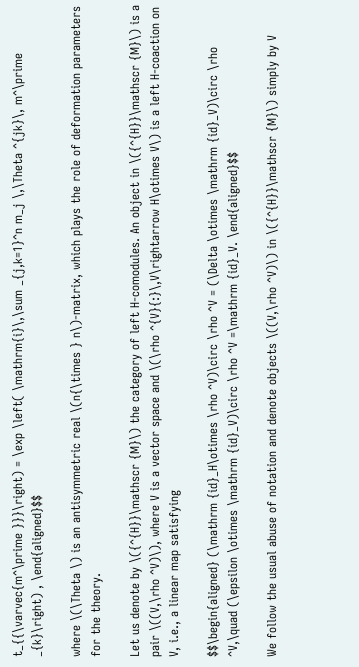t_{{\varvec{m^\prime }}}\right) = \exp \left( \mathrm{i}\,\sum _{j,k=1}^n m_j \,\Theta ^{jk}\, m^\prime _{k}\right) , \end{aligned}$$

where \(\Theta \) is an antisymmetric real \(n{\times } n\)-matrix, which plays the role of deformation parameters for the theory.

Let us denote by \({^{H}}\mathscr {M}\) the category of left H-comodules. An object in \({^{H}}\mathscr {M}\) is a pair \((V,\rho ^V)\), where V is a vector space and \(\rho ^{V}{:}\,V\rightarrow H\otimes V\) is a left H-coaction on V, i.e., a linear map satisfying

$$\begin{aligned} (\mathrm {id}_H\otimes \rho ^V)\circ \rho ^V = (\Delta \otimes \mathrm {id}_V)\circ \rho ^V,\quad (\epsilon \otimes \mathrm {id}_V)\circ \rho ^V =\mathrm {id}_V. \end{aligned}$$

We follow the usual abuse of notation and denote objects \((V,\rho ^V)\) in \({^{H}}\mathscr {M}\) simply by V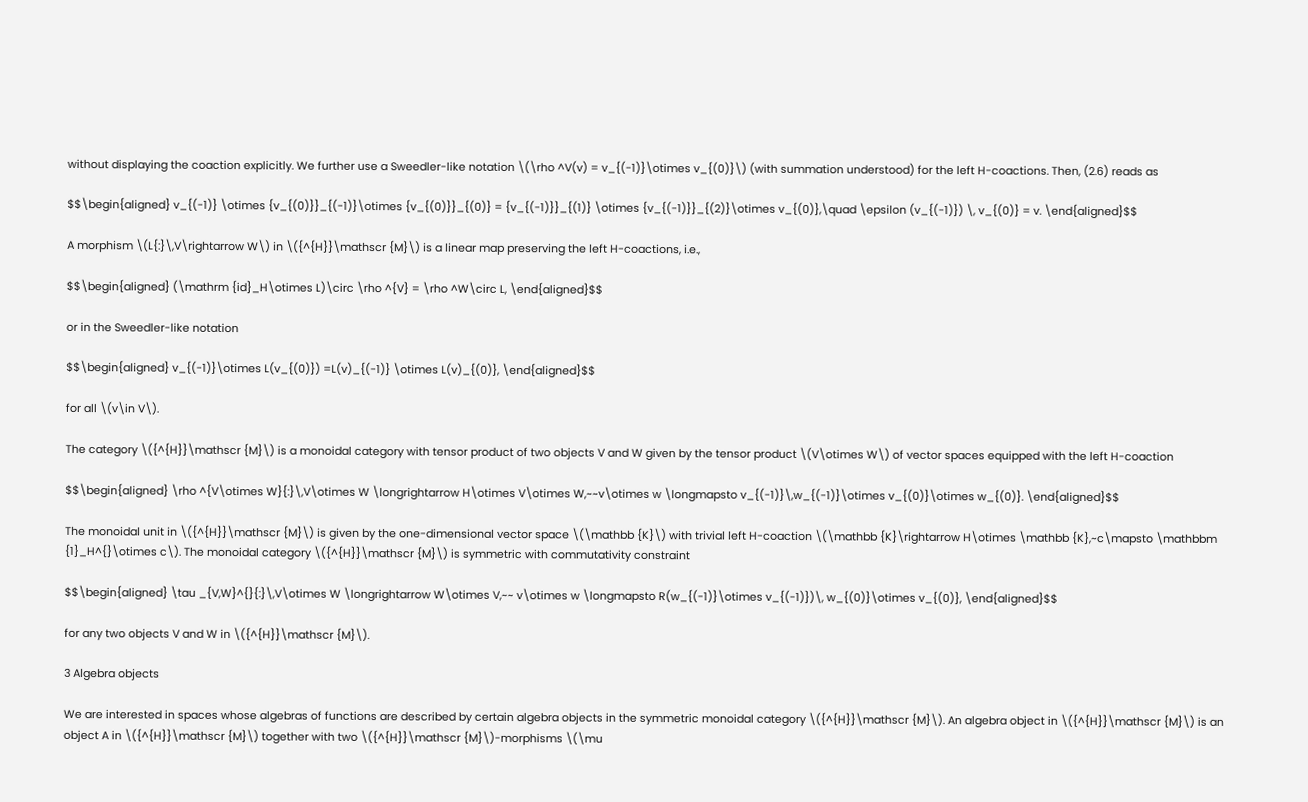without displaying the coaction explicitly. We further use a Sweedler-like notation \(\rho ^V(v) = v_{(-1)}\otimes v_{(0)}\) (with summation understood) for the left H-coactions. Then, (2.6) reads as

$$\begin{aligned} v_{(-1)} \otimes {v_{(0)}}_{(-1)}\otimes {v_{(0)}}_{(0)} = {v_{(-1)}}_{(1)} \otimes {v_{(-1)}}_{(2)}\otimes v_{(0)},\quad \epsilon (v_{(-1)}) \, v_{(0)} = v. \end{aligned}$$

A morphism \(L{:}\,V\rightarrow W\) in \({^{H}}\mathscr {M}\) is a linear map preserving the left H-coactions, i.e.,

$$\begin{aligned} (\mathrm {id}_H\otimes L)\circ \rho ^{V} = \rho ^W\circ L, \end{aligned}$$

or in the Sweedler-like notation

$$\begin{aligned} v_{(-1)}\otimes L(v_{(0)}) =L(v)_{(-1)} \otimes L(v)_{(0)}, \end{aligned}$$

for all \(v\in V\).

The category \({^{H}}\mathscr {M}\) is a monoidal category with tensor product of two objects V and W given by the tensor product \(V\otimes W\) of vector spaces equipped with the left H-coaction

$$\begin{aligned} \rho ^{V\otimes W}{:}\,V\otimes W \longrightarrow H\otimes V\otimes W,~~v\otimes w \longmapsto v_{(-1)}\,w_{(-1)}\otimes v_{(0)}\otimes w_{(0)}. \end{aligned}$$

The monoidal unit in \({^{H}}\mathscr {M}\) is given by the one-dimensional vector space \(\mathbb {K}\) with trivial left H-coaction \(\mathbb {K}\rightarrow H\otimes \mathbb {K},~c\mapsto \mathbbm {1}_H^{}\otimes c\). The monoidal category \({^{H}}\mathscr {M}\) is symmetric with commutativity constraint

$$\begin{aligned} \tau _{V,W}^{}{:}\,V\otimes W \longrightarrow W\otimes V,~~ v\otimes w \longmapsto R(w_{(-1)}\otimes v_{(-1)})\, w_{(0)}\otimes v_{(0)}, \end{aligned}$$

for any two objects V and W in \({^{H}}\mathscr {M}\).

3 Algebra objects

We are interested in spaces whose algebras of functions are described by certain algebra objects in the symmetric monoidal category \({^{H}}\mathscr {M}\). An algebra object in \({^{H}}\mathscr {M}\) is an object A in \({^{H}}\mathscr {M}\) together with two \({^{H}}\mathscr {M}\)-morphisms \(\mu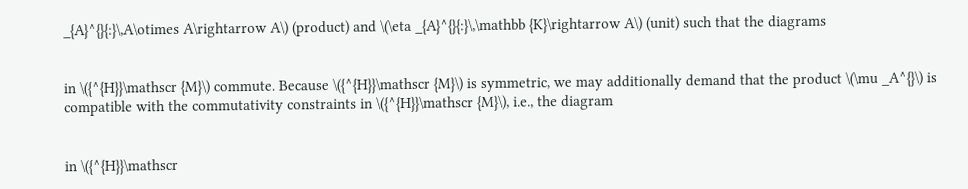_{A}^{}{:}\,A\otimes A\rightarrow A\) (product) and \(\eta _{A}^{}{:}\,\mathbb {K}\rightarrow A\) (unit) such that the diagrams


in \({^{H}}\mathscr {M}\) commute. Because \({^{H}}\mathscr {M}\) is symmetric, we may additionally demand that the product \(\mu _A^{}\) is compatible with the commutativity constraints in \({^{H}}\mathscr {M}\), i.e., the diagram


in \({^{H}}\mathscr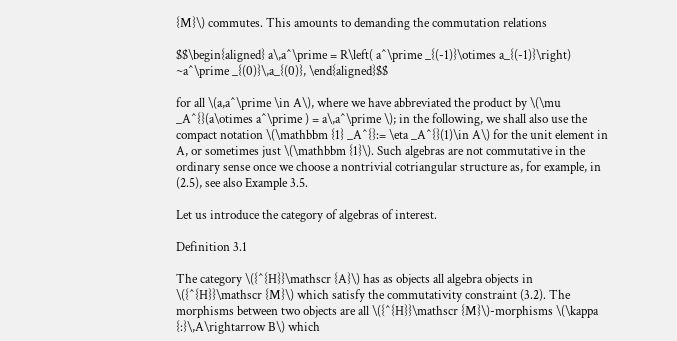{M}\) commutes. This amounts to demanding the commutation relations

$$\begin{aligned} a\,a^\prime = R\left( a^\prime _{(-1)}\otimes a_{(-1)}\right) ~a^\prime _{(0)}\,a_{(0)}, \end{aligned}$$

for all \(a,a^\prime \in A\), where we have abbreviated the product by \(\mu _A^{}(a\otimes a^\prime ) = a\,a^\prime \); in the following, we shall also use the compact notation \(\mathbbm {1} _A^{}:= \eta _A^{}(1)\in A\) for the unit element in A, or sometimes just \(\mathbbm {1}\). Such algebras are not commutative in the ordinary sense once we choose a nontrivial cotriangular structure as, for example, in (2.5), see also Example 3.5.

Let us introduce the category of algebras of interest.

Definition 3.1

The category \({^{H}}\mathscr {A}\) has as objects all algebra objects in \({^{H}}\mathscr {M}\) which satisfy the commutativity constraint (3.2). The morphisms between two objects are all \({^{H}}\mathscr {M}\)-morphisms \(\kappa {:}\,A\rightarrow B\) which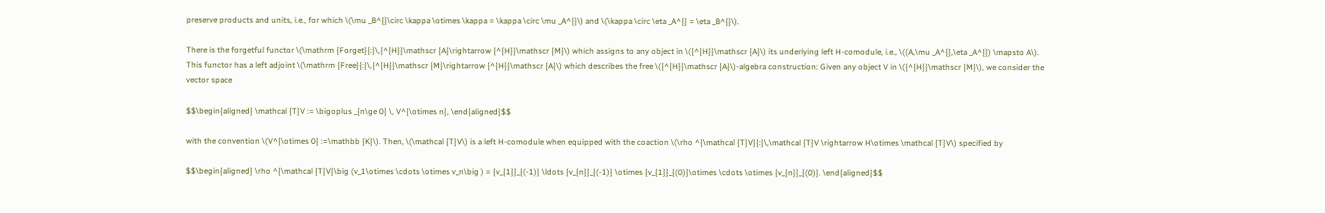preserve products and units, i.e., for which \(\mu _B^{}\circ \kappa \otimes \kappa = \kappa \circ \mu _A^{}\) and \(\kappa \circ \eta _A^{} = \eta _B^{}\).

There is the forgetful functor \(\mathrm {Forget}{:}\,{^{H}}\mathscr {A}\rightarrow {^{H}}\mathscr {M}\) which assigns to any object in \({^{H}}\mathscr {A}\) its underlying left H-comodule, i.e., \((A,\mu _A^{},\eta _A^{}) \mapsto A\). This functor has a left adjoint \(\mathrm {Free}{:}\,{^{H}}\mathscr {M}\rightarrow {^{H}}\mathscr {A}\) which describes the free \({^{H}}\mathscr {A}\)-algebra construction: Given any object V in \({^{H}}\mathscr {M}\), we consider the vector space

$$\begin{aligned} \mathcal {T}V := \bigoplus _{n\ge 0} \, V^{\otimes n}, \end{aligned}$$

with the convention \(V^{\otimes 0} :=\mathbb {K}\). Then, \(\mathcal {T}V\) is a left H-comodule when equipped with the coaction \(\rho ^{\mathcal {T}V}{:}\,\mathcal {T}V \rightarrow H\otimes \mathcal {T}V\) specified by

$$\begin{aligned} \rho ^{\mathcal {T}V}\big (v_1\otimes \cdots \otimes v_n\big ) = {v_{1}}_{(-1)} \ldots {v_{n}}_{(-1)} \otimes {v_{1}}_{(0)}\otimes \cdots \otimes {v_{n}}_{(0)}. \end{aligned}$$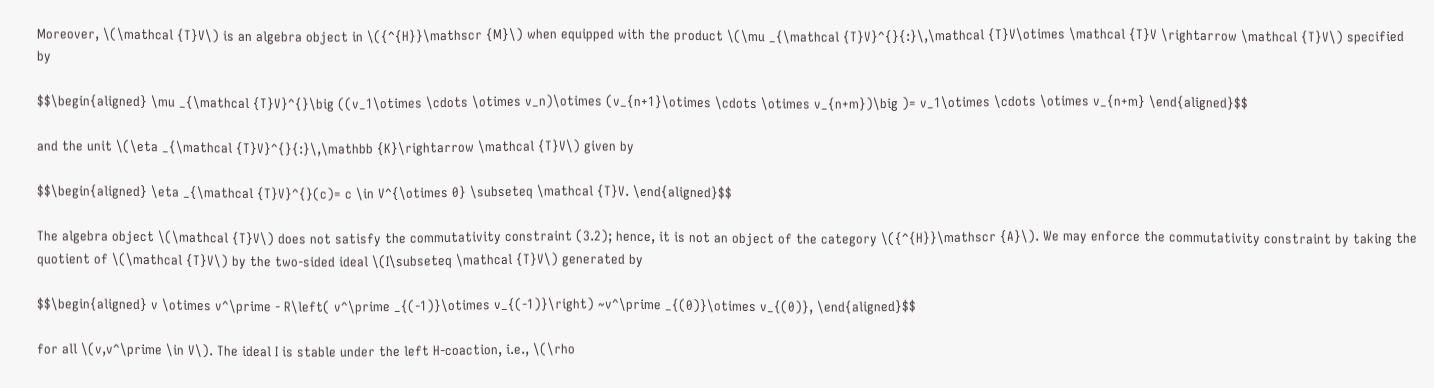Moreover, \(\mathcal {T}V\) is an algebra object in \({^{H}}\mathscr {M}\) when equipped with the product \(\mu _{\mathcal {T}V}^{}{:}\,\mathcal {T}V\otimes \mathcal {T}V \rightarrow \mathcal {T}V\) specified by

$$\begin{aligned} \mu _{\mathcal {T}V}^{}\big ((v_1\otimes \cdots \otimes v_n)\otimes (v_{n+1}\otimes \cdots \otimes v_{n+m})\big )= v_1\otimes \cdots \otimes v_{n+m} \end{aligned}$$

and the unit \(\eta _{\mathcal {T}V}^{}{:}\,\mathbb {K}\rightarrow \mathcal {T}V\) given by

$$\begin{aligned} \eta _{\mathcal {T}V}^{}(c)= c \in V^{\otimes 0} \subseteq \mathcal {T}V. \end{aligned}$$

The algebra object \(\mathcal {T}V\) does not satisfy the commutativity constraint (3.2); hence, it is not an object of the category \({^{H}}\mathscr {A}\). We may enforce the commutativity constraint by taking the quotient of \(\mathcal {T}V\) by the two-sided ideal \(I\subseteq \mathcal {T}V\) generated by

$$\begin{aligned} v \otimes v^\prime - R\left( v^\prime _{(-1)}\otimes v_{(-1)}\right) ~v^\prime _{(0)}\otimes v_{(0)}, \end{aligned}$$

for all \(v,v^\prime \in V\). The ideal I is stable under the left H-coaction, i.e., \(\rho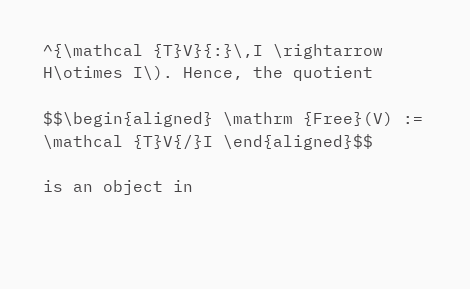^{\mathcal {T}V}{:}\,I \rightarrow H\otimes I\). Hence, the quotient

$$\begin{aligned} \mathrm {Free}(V) := \mathcal {T}V{/}I \end{aligned}$$

is an object in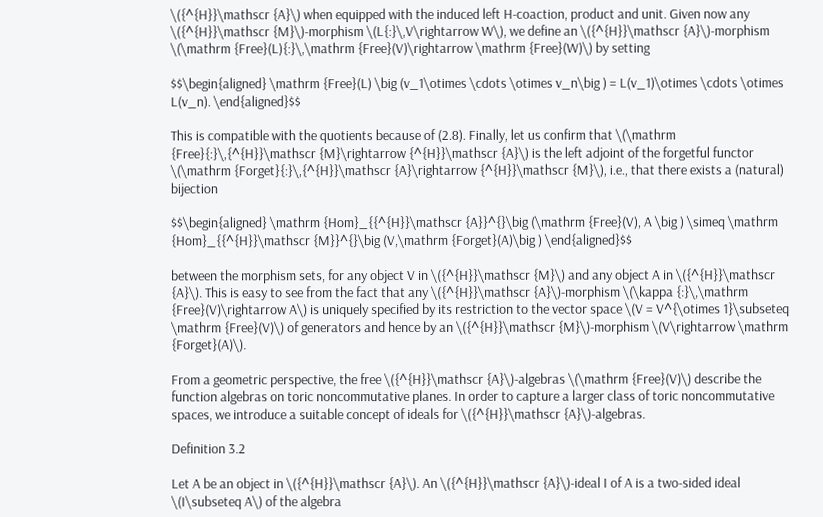\({^{H}}\mathscr {A}\) when equipped with the induced left H-coaction, product and unit. Given now any \({^{H}}\mathscr {M}\)-morphism \(L{:}\,V\rightarrow W\), we define an \({^{H}}\mathscr {A}\)-morphism \(\mathrm {Free}(L){:}\,\mathrm {Free}(V)\rightarrow \mathrm {Free}(W)\) by setting

$$\begin{aligned} \mathrm {Free}(L) \big (v_1\otimes \cdots \otimes v_n\big ) = L(v_1)\otimes \cdots \otimes L(v_n). \end{aligned}$$

This is compatible with the quotients because of (2.8). Finally, let us confirm that \(\mathrm {Free}{:}\,{^{H}}\mathscr {M}\rightarrow {^{H}}\mathscr {A}\) is the left adjoint of the forgetful functor \(\mathrm {Forget}{:}\,{^{H}}\mathscr {A}\rightarrow {^{H}}\mathscr {M}\), i.e., that there exists a (natural) bijection

$$\begin{aligned} \mathrm {Hom}_{{^{H}}\mathscr {A}}^{}\big (\mathrm {Free}(V), A \big ) \simeq \mathrm {Hom}_{{^{H}}\mathscr {M}}^{}\big (V,\mathrm {Forget}(A)\big ) \end{aligned}$$

between the morphism sets, for any object V in \({^{H}}\mathscr {M}\) and any object A in \({^{H}}\mathscr {A}\). This is easy to see from the fact that any \({^{H}}\mathscr {A}\)-morphism \(\kappa {:}\,\mathrm {Free}(V)\rightarrow A\) is uniquely specified by its restriction to the vector space \(V = V^{\otimes 1}\subseteq \mathrm {Free}(V)\) of generators and hence by an \({^{H}}\mathscr {M}\)-morphism \(V\rightarrow \mathrm {Forget}(A)\).

From a geometric perspective, the free \({^{H}}\mathscr {A}\)-algebras \(\mathrm {Free}(V)\) describe the function algebras on toric noncommutative planes. In order to capture a larger class of toric noncommutative spaces, we introduce a suitable concept of ideals for \({^{H}}\mathscr {A}\)-algebras.

Definition 3.2

Let A be an object in \({^{H}}\mathscr {A}\). An \({^{H}}\mathscr {A}\)-ideal I of A is a two-sided ideal \(I\subseteq A\) of the algebra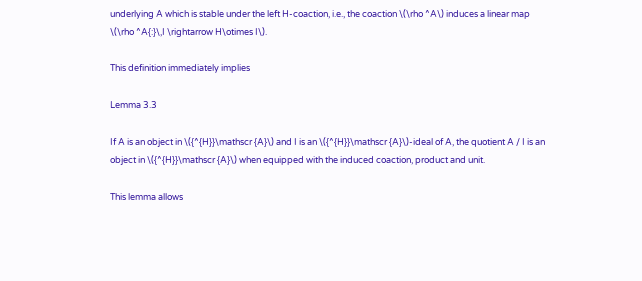underlying A which is stable under the left H-coaction, i.e., the coaction \(\rho ^A\) induces a linear map \(\rho ^A{:}\,I \rightarrow H\otimes I\).

This definition immediately implies

Lemma 3.3

If A is an object in \({^{H}}\mathscr {A}\) and I is an \({^{H}}\mathscr {A}\)-ideal of A, the quotient A / I is an object in \({^{H}}\mathscr {A}\) when equipped with the induced coaction, product and unit.

This lemma allows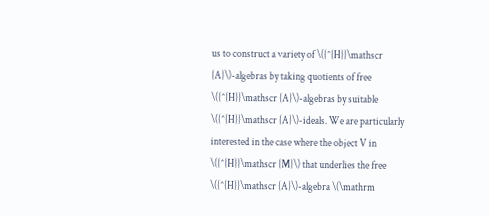us to construct a variety of \({^{H}}\mathscr {A}\)-algebras by taking quotients of free \({^{H}}\mathscr {A}\)-algebras by suitable \({^{H}}\mathscr {A}\)-ideals. We are particularly interested in the case where the object V in \({^{H}}\mathscr {M}\) that underlies the free \({^{H}}\mathscr {A}\)-algebra \(\mathrm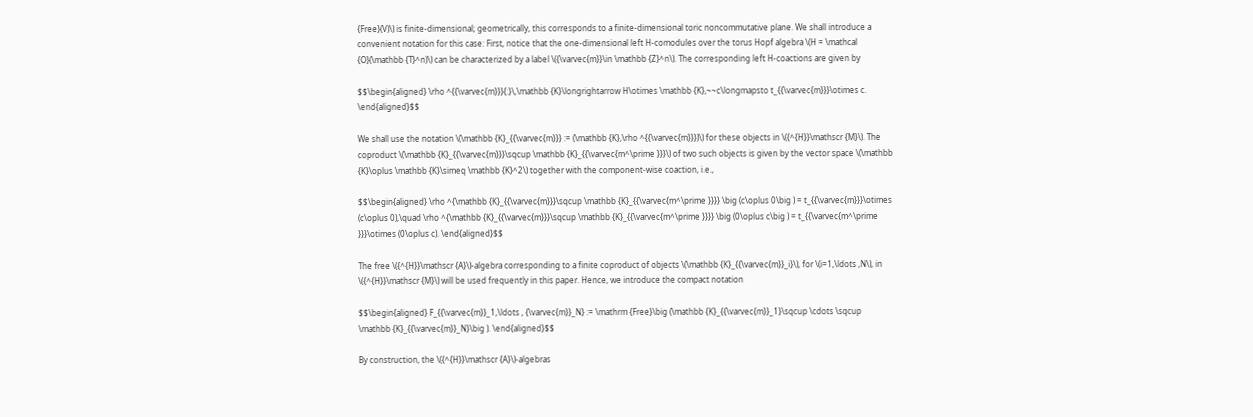{Free}(V)\) is finite-dimensional; geometrically, this corresponds to a finite-dimensional toric noncommutative plane. We shall introduce a convenient notation for this case: First, notice that the one-dimensional left H-comodules over the torus Hopf algebra \(H = \mathcal {O}(\mathbb {T}^n)\) can be characterized by a label \({\varvec{m}}\in \mathbb {Z}^n\). The corresponding left H-coactions are given by

$$\begin{aligned} \rho ^{{\varvec{m}}}{:}\,\mathbb {K}\longrightarrow H\otimes \mathbb {K},~~c\longmapsto t_{{\varvec{m}}}\otimes c. \end{aligned}$$

We shall use the notation \(\mathbb {K}_{{\varvec{m}}} := (\mathbb {K},\rho ^{{\varvec{m}}})\) for these objects in \({^{H}}\mathscr {M}\). The coproduct \(\mathbb {K}_{{\varvec{m}}}\sqcup \mathbb {K}_{{\varvec{m^\prime }}}\) of two such objects is given by the vector space \(\mathbb {K}\oplus \mathbb {K}\simeq \mathbb {K}^2\) together with the component-wise coaction, i.e.,

$$\begin{aligned} \rho ^{\mathbb {K}_{{\varvec{m}}}\sqcup \mathbb {K}_{{\varvec{m^\prime }}}} \big (c\oplus 0\big ) = t_{{\varvec{m}}}\otimes (c\oplus 0),\quad \rho ^{\mathbb {K}_{{\varvec{m}}}\sqcup \mathbb {K}_{{\varvec{m^\prime }}}} \big (0\oplus c\big ) = t_{{\varvec{m^\prime }}}\otimes (0\oplus c). \end{aligned}$$

The free \({^{H}}\mathscr {A}\)-algebra corresponding to a finite coproduct of objects \(\mathbb {K}_{{\varvec{m}}_i}\), for \(i=1,\ldots ,N\), in \({^{H}}\mathscr {M}\) will be used frequently in this paper. Hence, we introduce the compact notation

$$\begin{aligned} F_{{\varvec{m}}_1,\ldots , {\varvec{m}}_N} := \mathrm {Free}\big (\mathbb {K}_{{\varvec{m}}_1}\sqcup \cdots \sqcup \mathbb {K}_{{\varvec{m}}_N}\big ). \end{aligned}$$

By construction, the \({^{H}}\mathscr {A}\)-algebras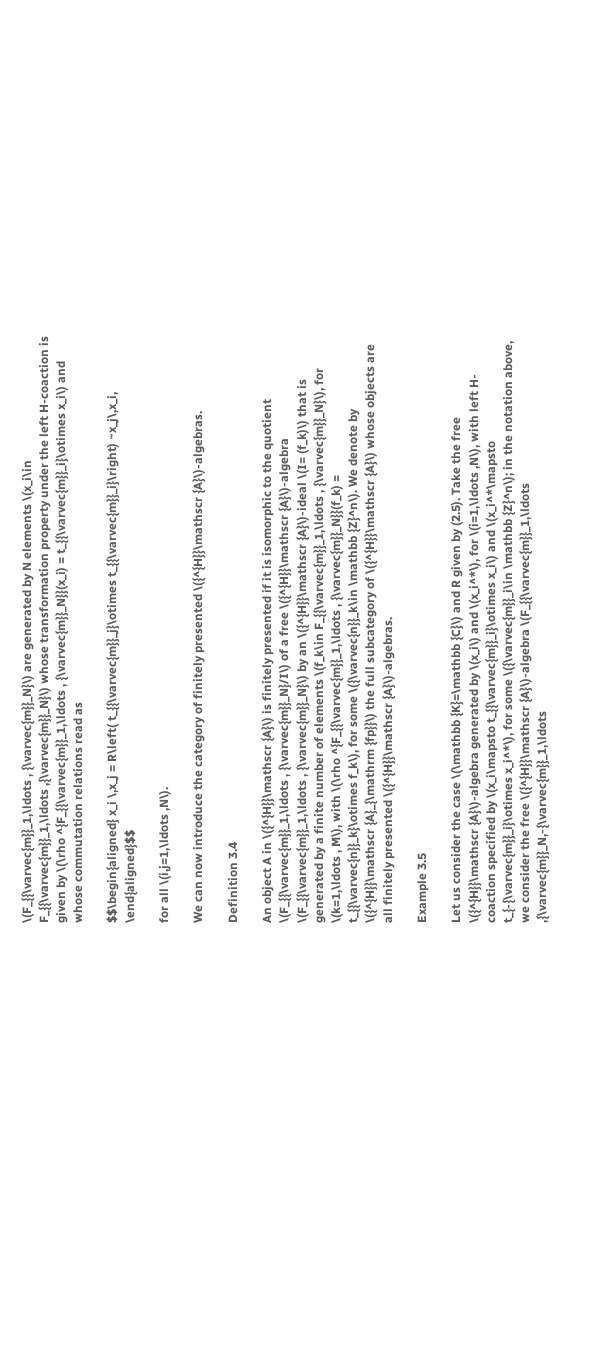\(F_{{\varvec{m}}_1,\ldots , {\varvec{m}}_N}\) are generated by N elements \(x_i\in F_{{\varvec{m}}_1,\ldots ,{\varvec{m}}_N}\) whose transformation property under the left H-coaction is given by \(\rho ^{F_{{\varvec{m}}_1,\ldots , {\varvec{m}}_N}}(x_i) = t_{{\varvec{m}}_i}\otimes x_i\) and whose commutation relations read as

$$\begin{aligned} x_i \,x_j = R\left( t_{{\varvec{m}}_j}\otimes t_{{\varvec{m}}_i}\right) ~x_j\,x_i, \end{aligned}$$

for all \(i,j=1,\ldots ,N\).

We can now introduce the category of finitely presented \({^{H}}\mathscr {A}\)-algebras.

Definition 3.4

An object A in \({^{H}}\mathscr {A}\) is finitely presented if it is isomorphic to the quotient \(F_{{\varvec{m}}_1,\ldots , {\varvec{m}}_N}/I\) of a free \({^{H}}\mathscr {A}\)-algebra \(F_{{\varvec{m}}_1,\ldots , {\varvec{m}}_N}\) by an \({^{H}}\mathscr {A}\)-ideal \(I= (f_k)\) that is generated by a finite number of elements \(f_k\in F_{{\varvec{m}}_1,\ldots , {\varvec{m}}_N}\), for \(k=1,\ldots , M\), with \(\rho ^{F_{{\varvec{m}}_1,\ldots , {\varvec{m}}_N}}(f_k) = t_{{\varvec{n}}_k}\otimes f_k\), for some \({\varvec{n}}_k\in \mathbb {Z}^n\). We denote by \({^{H}}\mathscr {A}_{\mathrm {fp}}\) the full subcategory of \({^{H}}\mathscr {A}\) whose objects are all finitely presented \({^{H}}\mathscr {A}\)-algebras.

Example 3.5

Let us consider the case \(\mathbb {K}=\mathbb {C}\) and R given by (2.5). Take the free \({^{H}}\mathscr {A}\)-algebra generated by \(x_i\) and \(x_i^*\), for \(i=1,\ldots ,N\), with left H-coaction specified by \(x_i\mapsto t_{{\varvec{m}}_i}\otimes x_i\) and \(x_i^*\mapsto t_{-{\varvec{m}}_i}\otimes x_i^*\), for some \({\varvec{m}}_i\in \mathbb {Z}^n\); in the notation above, we consider the free \({^{H}}\mathscr {A}\)-algebra \(F_{{\varvec{m}}_1,\ldots ,{\varvec{m}}_N,-{\varvec{m}}_1,\ldots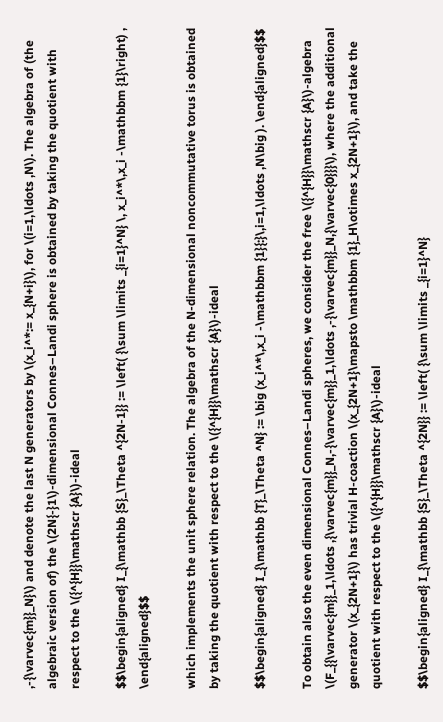,-{\varvec{m}}_N}\) and denote the last N generators by \(x_i^*:= x_{N+i}\), for \(i=1,\ldots ,N\). The algebra of (the algebraic version of) the \(2N{-}1\)-dimensional Connes–Landi sphere is obtained by taking the quotient with respect to the \({^{H}}\mathscr {A}\)-ideal

$$\begin{aligned} I_{\mathbb {S}_\Theta ^{2N-1}} := \left( {\sum \limits _{i=1}^N} \, x_i^*\,x_i -\mathbbm {1}\right) , \end{aligned}$$

which implements the unit sphere relation. The algebra of the N-dimensional noncommutative torus is obtained by taking the quotient with respect to the \({^{H}}\mathscr {A}\)-ideal

$$\begin{aligned} I_{\mathbb {T}_\Theta ^N} := \big (x_i^*\,x_i -\mathbbm {1}{:}\,i=1,\ldots ,N\big ). \end{aligned}$$

To obtain also the even dimensional Connes–Landi spheres, we consider the free \({^{H}}\mathscr {A}\)-algebra \(F_{{\varvec{m}}_1,\ldots ,{\varvec{m}}_N,-{\varvec{m}}_1,\ldots ,-{\varvec{m}}_N,{\varvec{0}}}\), where the additional generator \(x_{2N+1}\) has trivial H-coaction \(x_{2N+1}\mapsto \mathbbm {1}_H\otimes x_{2N+1}\), and take the quotient with respect to the \({^{H}}\mathscr {A}\)-ideal

$$\begin{aligned} I_{\mathbb {S}_\Theta ^{2N}} := \left( {\sum \limits _{i=1}^N}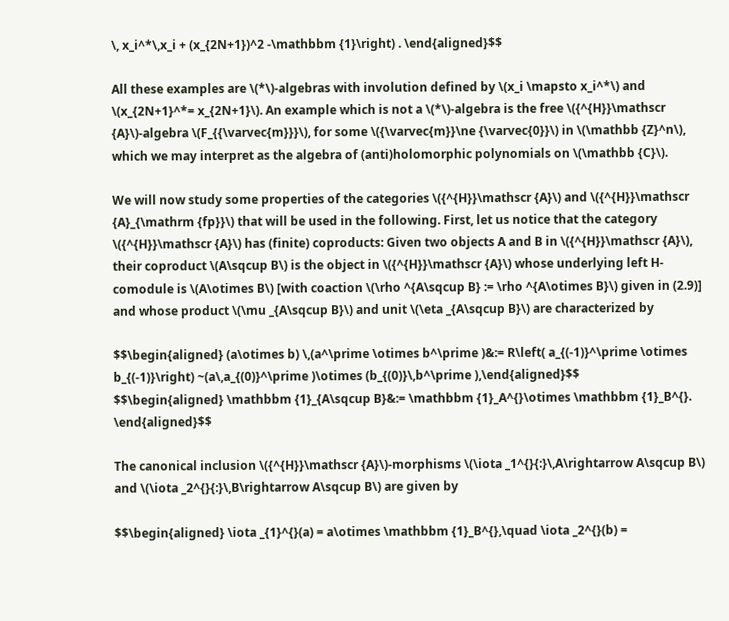\, x_i^*\,x_i + (x_{2N+1})^2 -\mathbbm {1}\right) . \end{aligned}$$

All these examples are \(*\)-algebras with involution defined by \(x_i \mapsto x_i^*\) and \(x_{2N+1}^*= x_{2N+1}\). An example which is not a \(*\)-algebra is the free \({^{H}}\mathscr {A}\)-algebra \(F_{{\varvec{m}}}\), for some \({\varvec{m}}\ne {\varvec{0}}\) in \(\mathbb {Z}^n\), which we may interpret as the algebra of (anti)holomorphic polynomials on \(\mathbb {C}\).

We will now study some properties of the categories \({^{H}}\mathscr {A}\) and \({^{H}}\mathscr {A}_{\mathrm {fp}}\) that will be used in the following. First, let us notice that the category \({^{H}}\mathscr {A}\) has (finite) coproducts: Given two objects A and B in \({^{H}}\mathscr {A}\), their coproduct \(A\sqcup B\) is the object in \({^{H}}\mathscr {A}\) whose underlying left H-comodule is \(A\otimes B\) [with coaction \(\rho ^{A\sqcup B} := \rho ^{A\otimes B}\) given in (2.9)] and whose product \(\mu _{A\sqcup B}\) and unit \(\eta _{A\sqcup B}\) are characterized by

$$\begin{aligned} (a\otimes b) \,(a^\prime \otimes b^\prime )&:= R\left( a_{(-1)}^\prime \otimes b_{(-1)}\right) ~(a\,a_{(0)}^\prime )\otimes (b_{(0)}\,b^\prime ),\end{aligned}$$
$$\begin{aligned} \mathbbm {1}_{A\sqcup B}&:= \mathbbm {1}_A^{}\otimes \mathbbm {1}_B^{}. \end{aligned}$$

The canonical inclusion \({^{H}}\mathscr {A}\)-morphisms \(\iota _1^{}{:}\,A\rightarrow A\sqcup B\) and \(\iota _2^{}{:}\,B\rightarrow A\sqcup B\) are given by

$$\begin{aligned} \iota _{1}^{}(a) = a\otimes \mathbbm {1}_B^{},\quad \iota _2^{}(b) =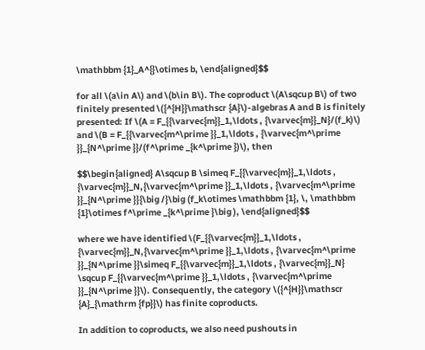\mathbbm {1}_A^{}\otimes b, \end{aligned}$$

for all \(a\in A\) and \(b\in B\). The coproduct \(A\sqcup B\) of two finitely presented \({^{H}}\mathscr {A}\)-algebras A and B is finitely presented: If \(A = F_{{\varvec{m}}_1,\ldots , {\varvec{m}}_N}/(f_k)\) and \(B = F_{{\varvec{m^\prime }}_1,\ldots , {\varvec{m^\prime }}_{N^\prime }}/(f^\prime _{k^\prime })\), then

$$\begin{aligned} A\sqcup B \simeq F_{{\varvec{m}}_1,\ldots , {\varvec{m}}_N,{\varvec{m^\prime }}_1,\ldots , {\varvec{m^\prime }}_{N^\prime }}{\big /}\big (f_k\otimes \mathbbm {1}, \, \mathbbm {1}\otimes f^\prime _{k^\prime }\big ), \end{aligned}$$

where we have identified \(F_{{\varvec{m}}_1,\ldots , {\varvec{m}}_N,{\varvec{m^\prime }}_1,\ldots , {\varvec{m^\prime }}_{N^\prime }}\simeq F_{{\varvec{m}}_1,\ldots , {\varvec{m}}_N} \sqcup F_{{\varvec{m^\prime }}_1,\ldots , {\varvec{m^\prime }}_{N^\prime }}\). Consequently, the category \({^{H}}\mathscr {A}_{\mathrm {fp}}\) has finite coproducts.

In addition to coproducts, we also need pushouts in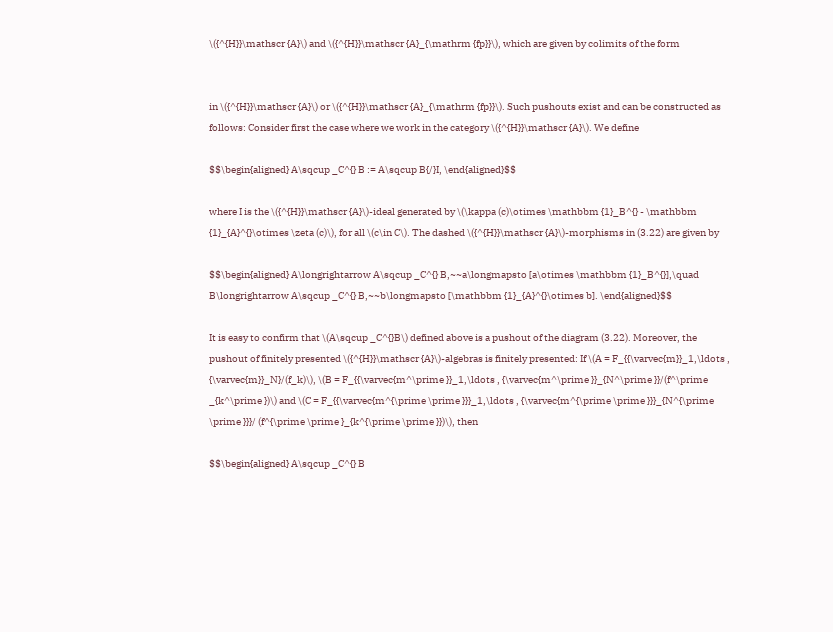\({^{H}}\mathscr {A}\) and \({^{H}}\mathscr {A}_{\mathrm {fp}}\), which are given by colimits of the form


in \({^{H}}\mathscr {A}\) or \({^{H}}\mathscr {A}_{\mathrm {fp}}\). Such pushouts exist and can be constructed as follows: Consider first the case where we work in the category \({^{H}}\mathscr {A}\). We define

$$\begin{aligned} A\sqcup _C^{} B := A\sqcup B{/}I, \end{aligned}$$

where I is the \({^{H}}\mathscr {A}\)-ideal generated by \(\kappa (c)\otimes \mathbbm {1}_B^{} - \mathbbm {1}_{A}^{}\otimes \zeta (c)\), for all \(c\in C\). The dashed \({^{H}}\mathscr {A}\)-morphisms in (3.22) are given by

$$\begin{aligned} A\longrightarrow A\sqcup _C^{} B,~~a\longmapsto [a\otimes \mathbbm {1}_B^{}],\quad B\longrightarrow A\sqcup _C^{} B,~~b\longmapsto [\mathbbm {1}_{A}^{}\otimes b]. \end{aligned}$$

It is easy to confirm that \(A\sqcup _C^{}B\) defined above is a pushout of the diagram (3.22). Moreover, the pushout of finitely presented \({^{H}}\mathscr {A}\)-algebras is finitely presented: If \(A = F_{{\varvec{m}}_1,\ldots , {\varvec{m}}_N}/(f_k)\), \(B = F_{{\varvec{m^\prime }}_1,\ldots , {\varvec{m^\prime }}_{N^\prime }}/(f^\prime _{k^\prime })\) and \(C = F_{{\varvec{m^{\prime \prime }}}_1,\ldots , {\varvec{m^{\prime \prime }}}_{N^{\prime \prime }}}/ (f^{\prime \prime }_{k^{\prime \prime }})\), then

$$\begin{aligned} A\sqcup _C^{} B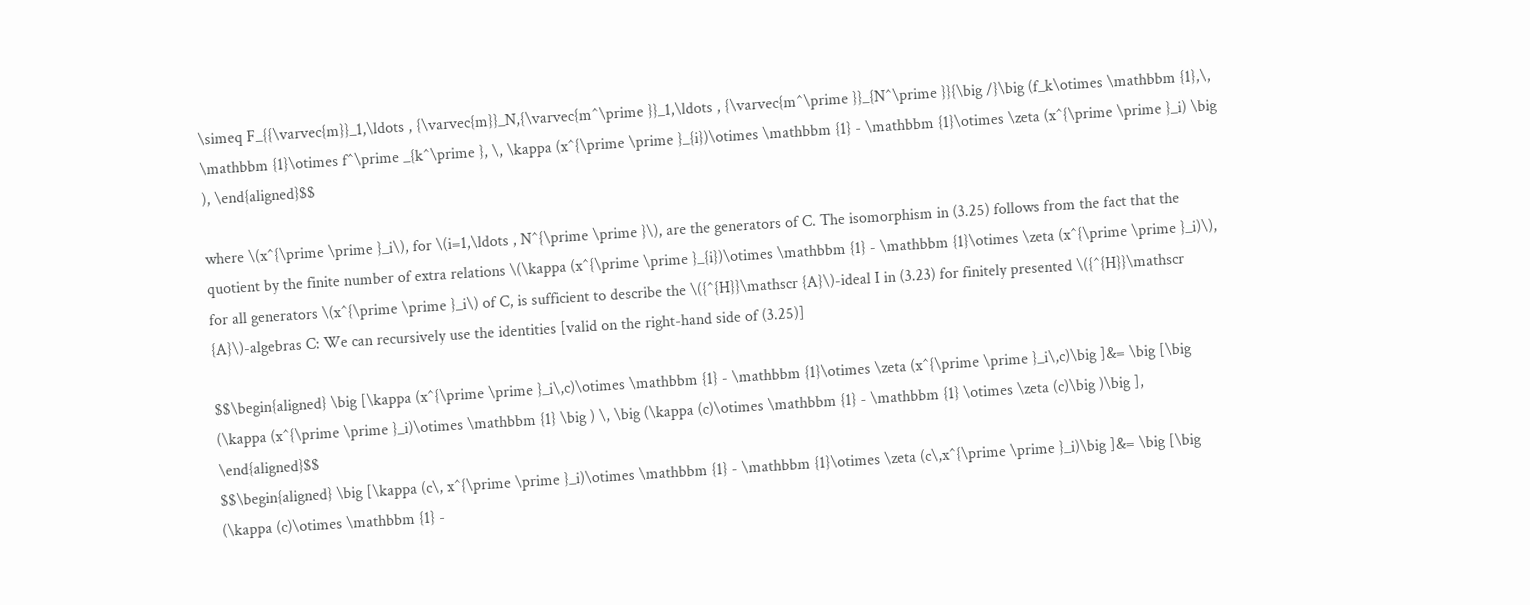\simeq F_{{\varvec{m}}_1,\ldots , {\varvec{m}}_N,{\varvec{m^\prime }}_1,\ldots , {\varvec{m^\prime }}_{N^\prime }}{\big /}\big (f_k\otimes \mathbbm {1},\, \mathbbm {1}\otimes f^\prime _{k^\prime }, \, \kappa (x^{\prime \prime }_{i})\otimes \mathbbm {1} - \mathbbm {1}\otimes \zeta (x^{\prime \prime }_i) \big ), \end{aligned}$$

where \(x^{\prime \prime }_i\), for \(i=1,\ldots , N^{\prime \prime }\), are the generators of C. The isomorphism in (3.25) follows from the fact that the quotient by the finite number of extra relations \(\kappa (x^{\prime \prime }_{i})\otimes \mathbbm {1} - \mathbbm {1}\otimes \zeta (x^{\prime \prime }_i)\), for all generators \(x^{\prime \prime }_i\) of C, is sufficient to describe the \({^{H}}\mathscr {A}\)-ideal I in (3.23) for finitely presented \({^{H}}\mathscr {A}\)-algebras C: We can recursively use the identities [valid on the right-hand side of (3.25)]

$$\begin{aligned} \big [\kappa (x^{\prime \prime }_i\,c)\otimes \mathbbm {1} - \mathbbm {1}\otimes \zeta (x^{\prime \prime }_i\,c)\big ]&= \big [\big (\kappa (x^{\prime \prime }_i)\otimes \mathbbm {1} \big ) \, \big (\kappa (c)\otimes \mathbbm {1} - \mathbbm {1} \otimes \zeta (c)\big )\big ], \end{aligned}$$
$$\begin{aligned} \big [\kappa (c\, x^{\prime \prime }_i)\otimes \mathbbm {1} - \mathbbm {1}\otimes \zeta (c\,x^{\prime \prime }_i)\big ]&= \big [\big (\kappa (c)\otimes \mathbbm {1} -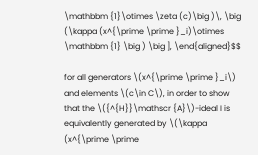\mathbbm {1}\otimes \zeta (c)\big )\, \big (\kappa (x^{\prime \prime }_i)\otimes \mathbbm {1} \big ) \big ], \end{aligned}$$

for all generators \(x^{\prime \prime }_i\) and elements \(c\in C\), in order to show that the \({^{H}}\mathscr {A}\)-ideal I is equivalently generated by \(\kappa (x^{\prime \prime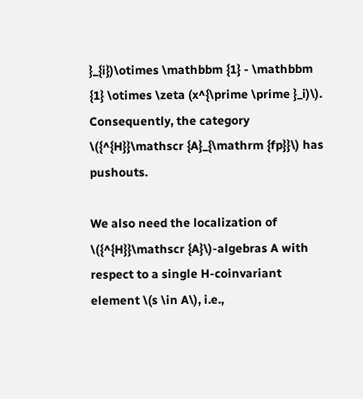}_{i})\otimes \mathbbm {1} - \mathbbm {1} \otimes \zeta (x^{\prime \prime }_i)\). Consequently, the category \({^{H}}\mathscr {A}_{\mathrm {fp}}\) has pushouts.

We also need the localization of \({^{H}}\mathscr {A}\)-algebras A with respect to a single H-coinvariant element \(s \in A\), i.e.,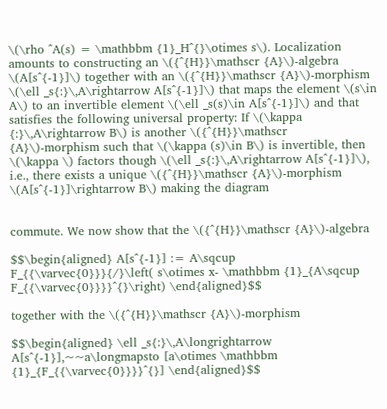\(\rho ^A(s) = \mathbbm {1}_H^{}\otimes s\). Localization amounts to constructing an \({^{H}}\mathscr {A}\)-algebra \(A[s^{-1}]\) together with an \({^{H}}\mathscr {A}\)-morphism \(\ell _s{:}\,A\rightarrow A[s^{-1}]\) that maps the element \(s\in A\) to an invertible element \(\ell _s(s)\in A[s^{-1}]\) and that satisfies the following universal property: If \(\kappa {:}\,A\rightarrow B\) is another \({^{H}}\mathscr {A}\)-morphism such that \(\kappa (s)\in B\) is invertible, then \(\kappa \) factors though \(\ell _s{:}\,A\rightarrow A[s^{-1}]\), i.e., there exists a unique \({^{H}}\mathscr {A}\)-morphism \(A[s^{-1}]\rightarrow B\) making the diagram


commute. We now show that the \({^{H}}\mathscr {A}\)-algebra

$$\begin{aligned} A[s^{-1}] := A\sqcup F_{{\varvec{0}}}{/}\left( s\otimes x- \mathbbm {1}_{A\sqcup F_{{\varvec{0}}}}^{}\right) \end{aligned}$$

together with the \({^{H}}\mathscr {A}\)-morphism

$$\begin{aligned} \ell _s{:}\,A\longrightarrow A[s^{-1}],~~a\longmapsto [a\otimes \mathbbm {1}_{F_{{\varvec{0}}}}^{}] \end{aligned}$$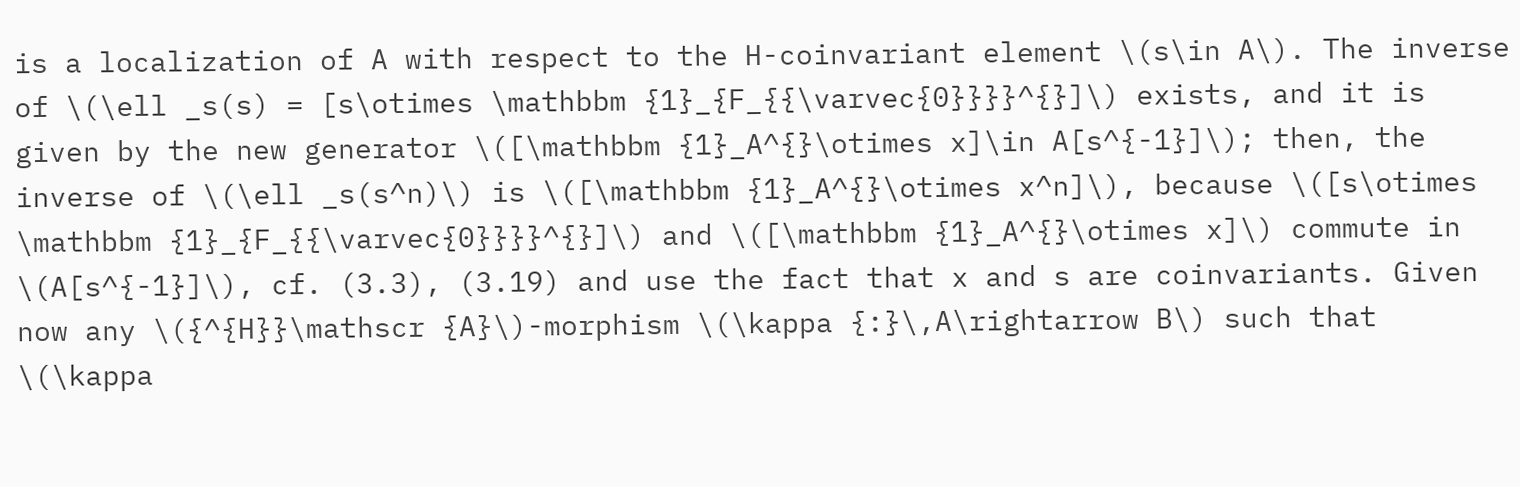is a localization of A with respect to the H-coinvariant element \(s\in A\). The inverse of \(\ell _s(s) = [s\otimes \mathbbm {1}_{F_{{\varvec{0}}}}^{}]\) exists, and it is given by the new generator \([\mathbbm {1}_A^{}\otimes x]\in A[s^{-1}]\); then, the inverse of \(\ell _s(s^n)\) is \([\mathbbm {1}_A^{}\otimes x^n]\), because \([s\otimes \mathbbm {1}_{F_{{\varvec{0}}}}^{}]\) and \([\mathbbm {1}_A^{}\otimes x]\) commute in \(A[s^{-1}]\), cf. (3.3), (3.19) and use the fact that x and s are coinvariants. Given now any \({^{H}}\mathscr {A}\)-morphism \(\kappa {:}\,A\rightarrow B\) such that \(\kappa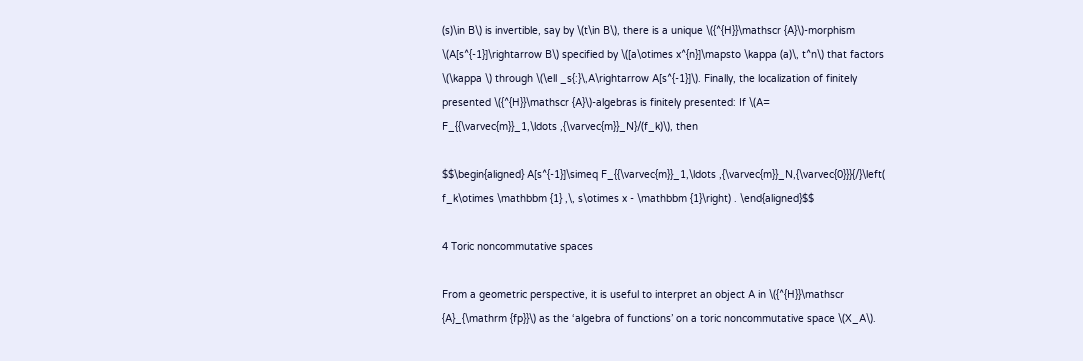(s)\in B\) is invertible, say by \(t\in B\), there is a unique \({^{H}}\mathscr {A}\)-morphism \(A[s^{-1}]\rightarrow B\) specified by \([a\otimes x^{n}]\mapsto \kappa (a)\, t^n\) that factors \(\kappa \) through \(\ell _s{:}\,A\rightarrow A[s^{-1}]\). Finally, the localization of finitely presented \({^{H}}\mathscr {A}\)-algebras is finitely presented: If \(A= F_{{\varvec{m}}_1,\ldots ,{\varvec{m}}_N}/(f_k)\), then

$$\begin{aligned} A[s^{-1}]\simeq F_{{\varvec{m}}_1,\ldots ,{\varvec{m}}_N,{\varvec{0}}}{/}\left( f_k\otimes \mathbbm {1} ,\, s\otimes x - \mathbbm {1}\right) . \end{aligned}$$

4 Toric noncommutative spaces

From a geometric perspective, it is useful to interpret an object A in \({^{H}}\mathscr {A}_{\mathrm {fp}}\) as the ‘algebra of functions’ on a toric noncommutative space \(X_A\).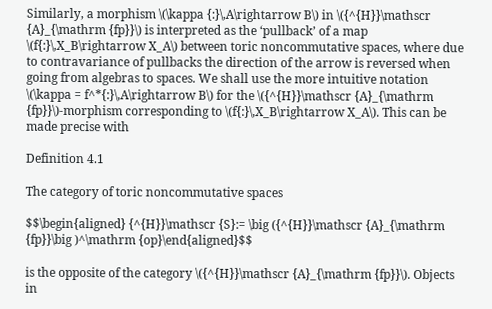Similarly, a morphism \(\kappa {:}\,A\rightarrow B\) in \({^{H}}\mathscr {A}_{\mathrm {fp}}\) is interpreted as the ‘pullback’ of a map \(f{:}\,X_B\rightarrow X_A\) between toric noncommutative spaces, where due to contravariance of pullbacks the direction of the arrow is reversed when going from algebras to spaces. We shall use the more intuitive notation \(\kappa = f^*{:}\,A\rightarrow B\) for the \({^{H}}\mathscr {A}_{\mathrm {fp}}\)-morphism corresponding to \(f{:}\,X_B\rightarrow X_A\). This can be made precise with

Definition 4.1

The category of toric noncommutative spaces

$$\begin{aligned} {^{H}}\mathscr {S}:= \big ({^{H}}\mathscr {A}_{\mathrm {fp}}\big )^\mathrm {op}\end{aligned}$$

is the opposite of the category \({^{H}}\mathscr {A}_{\mathrm {fp}}\). Objects in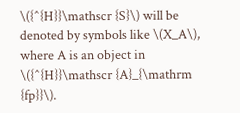\({^{H}}\mathscr {S}\) will be denoted by symbols like \(X_A\), where A is an object in \({^{H}}\mathscr {A}_{\mathrm {fp}}\).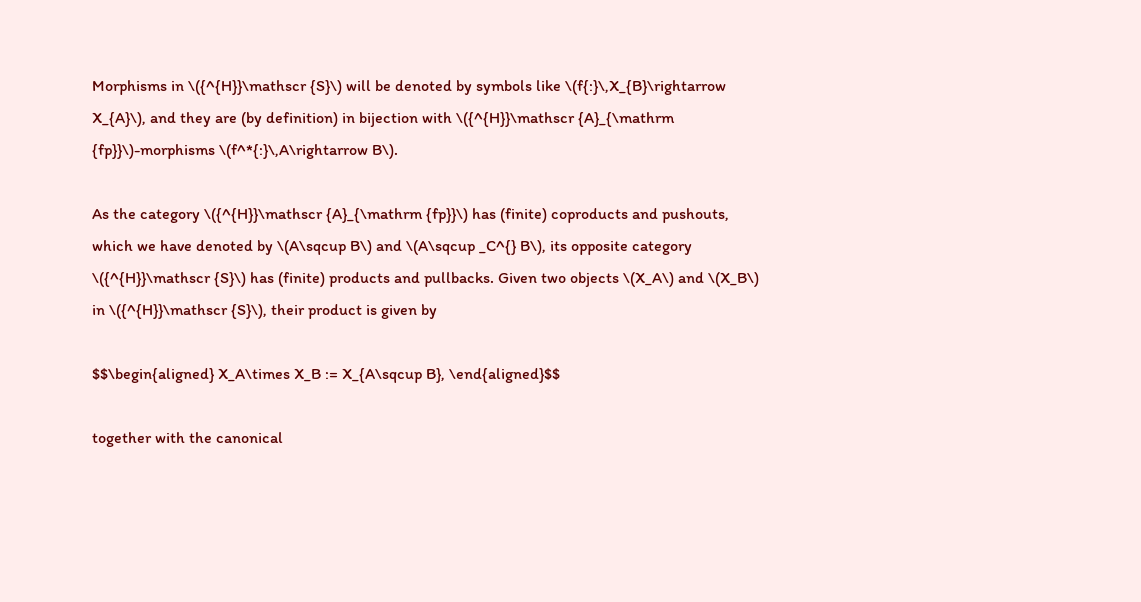Morphisms in \({^{H}}\mathscr {S}\) will be denoted by symbols like \(f{:}\,X_{B}\rightarrow X_{A}\), and they are (by definition) in bijection with \({^{H}}\mathscr {A}_{\mathrm {fp}}\)-morphisms \(f^*{:}\,A\rightarrow B\).

As the category \({^{H}}\mathscr {A}_{\mathrm {fp}}\) has (finite) coproducts and pushouts, which we have denoted by \(A\sqcup B\) and \(A\sqcup _C^{} B\), its opposite category \({^{H}}\mathscr {S}\) has (finite) products and pullbacks. Given two objects \(X_A\) and \(X_B\) in \({^{H}}\mathscr {S}\), their product is given by

$$\begin{aligned} X_A\times X_B := X_{A\sqcup B}, \end{aligned}$$

together with the canonical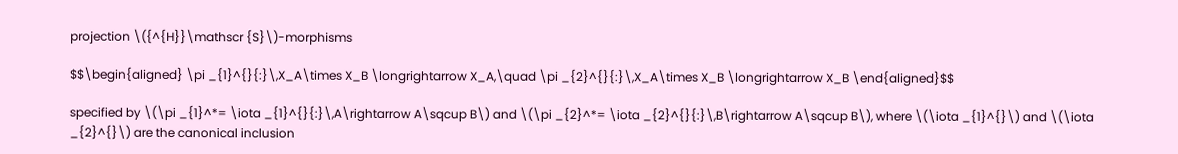projection \({^{H}}\mathscr {S}\)-morphisms

$$\begin{aligned} \pi _{1}^{}{:}\,X_A\times X_B \longrightarrow X_A,\quad \pi _{2}^{}{:}\,X_A\times X_B \longrightarrow X_B \end{aligned}$$

specified by \(\pi _{1}^*= \iota _{1}^{}{:}\,A\rightarrow A\sqcup B\) and \(\pi _{2}^*= \iota _{2}^{}{:}\,B\rightarrow A\sqcup B\), where \(\iota _{1}^{}\) and \(\iota _{2}^{}\) are the canonical inclusion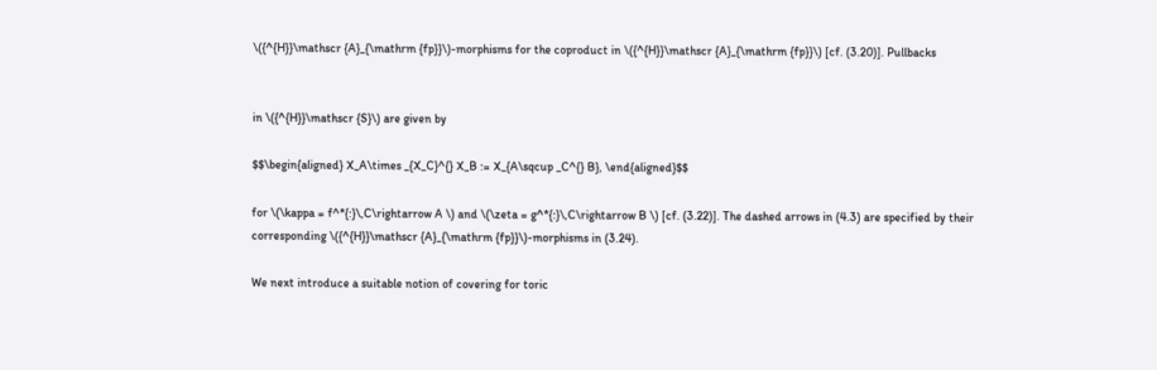\({^{H}}\mathscr {A}_{\mathrm {fp}}\)-morphisms for the coproduct in \({^{H}}\mathscr {A}_{\mathrm {fp}}\) [cf. (3.20)]. Pullbacks


in \({^{H}}\mathscr {S}\) are given by

$$\begin{aligned} X_A\times _{X_C}^{} X_B := X_{A\sqcup _C^{} B}, \end{aligned}$$

for \(\kappa = f^*{:}\,C\rightarrow A \) and \(\zeta = g^*{:}\,C\rightarrow B \) [cf. (3.22)]. The dashed arrows in (4.3) are specified by their corresponding \({^{H}}\mathscr {A}_{\mathrm {fp}}\)-morphisms in (3.24).

We next introduce a suitable notion of covering for toric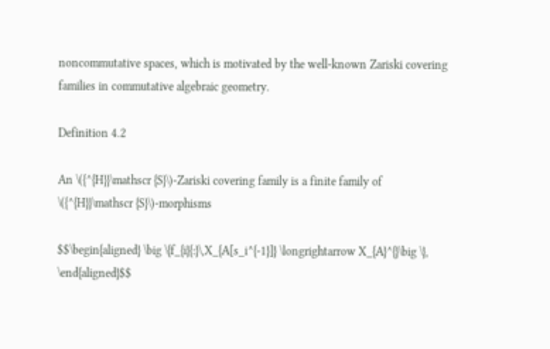noncommutative spaces, which is motivated by the well-known Zariski covering families in commutative algebraic geometry.

Definition 4.2

An \({^{H}}\mathscr {S}\)-Zariski covering family is a finite family of \({^{H}}\mathscr {S}\)-morphisms

$$\begin{aligned} \big \{f_{i}{:}\,X_{A[s_i^{-1}]} \longrightarrow X_{A}^{}\big \}, \end{aligned}$$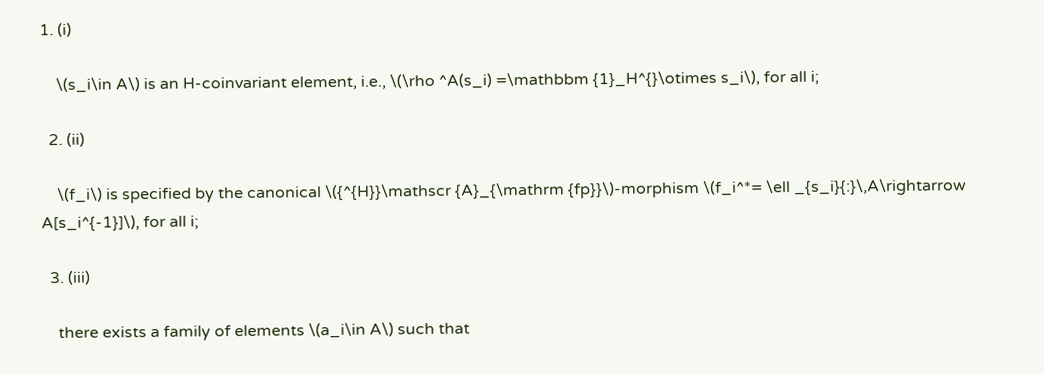1. (i)

    \(s_i\in A\) is an H-coinvariant element, i.e., \(\rho ^A(s_i) =\mathbbm {1}_H^{}\otimes s_i\), for all i;

  2. (ii)

    \(f_i\) is specified by the canonical \({^{H}}\mathscr {A}_{\mathrm {fp}}\)-morphism \(f_i^*= \ell _{s_i}{:}\,A\rightarrow A[s_i^{-1}]\), for all i;

  3. (iii)

    there exists a family of elements \(a_i\in A\) such that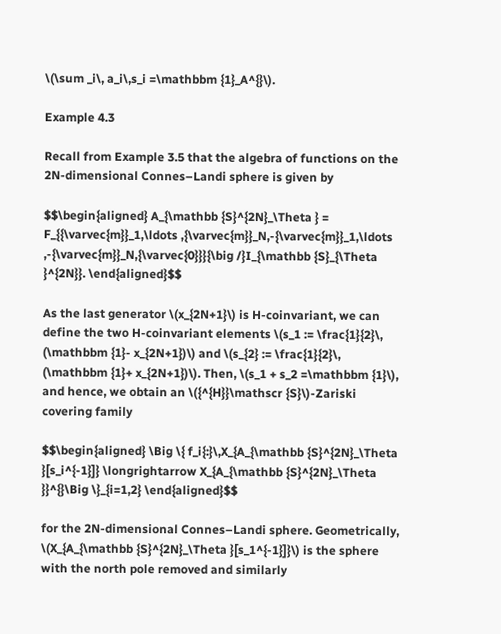\(\sum _i\, a_i\,s_i =\mathbbm {1}_A^{}\).

Example 4.3

Recall from Example 3.5 that the algebra of functions on the 2N-dimensional Connes–Landi sphere is given by

$$\begin{aligned} A_{\mathbb {S}^{2N}_\Theta } = F_{{\varvec{m}}_1,\ldots ,{\varvec{m}}_N,-{\varvec{m}}_1,\ldots ,-{\varvec{m}}_N,{\varvec{0}}}{\big /}I_{\mathbb {S}_{\Theta }^{2N}}. \end{aligned}$$

As the last generator \(x_{2N+1}\) is H-coinvariant, we can define the two H-coinvariant elements \(s_1 := \frac{1}{2}\, (\mathbbm {1}- x_{2N+1})\) and \(s_{2} := \frac{1}{2}\, (\mathbbm {1}+ x_{2N+1})\). Then, \(s_1 + s_2 =\mathbbm {1}\), and hence, we obtain an \({^{H}}\mathscr {S}\)-Zariski covering family

$$\begin{aligned} \Big \{ f_i{:}\,X_{A_{\mathbb {S}^{2N}_\Theta }[s_i^{-1}]} \longrightarrow X_{A_{\mathbb {S}^{2N}_\Theta }}^{}\Big \}_{i=1,2} \end{aligned}$$

for the 2N-dimensional Connes–Landi sphere. Geometrically, \(X_{A_{\mathbb {S}^{2N}_\Theta }[s_1^{-1}]}\) is the sphere with the north pole removed and similarly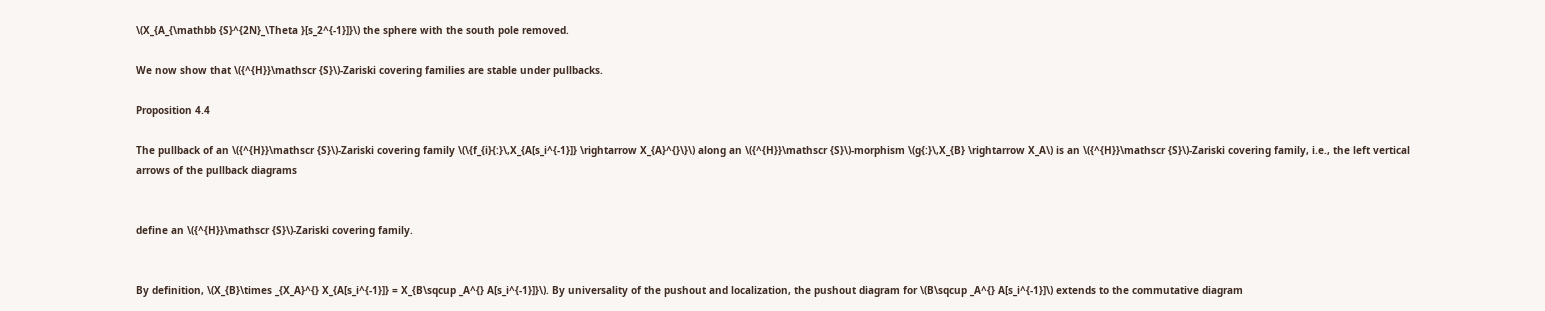\(X_{A_{\mathbb {S}^{2N}_\Theta }[s_2^{-1}]}\) the sphere with the south pole removed.

We now show that \({^{H}}\mathscr {S}\)-Zariski covering families are stable under pullbacks.

Proposition 4.4

The pullback of an \({^{H}}\mathscr {S}\)-Zariski covering family \(\{f_{i}{:}\,X_{A[s_i^{-1}]} \rightarrow X_{A}^{}\}\) along an \({^{H}}\mathscr {S}\)-morphism \(g{:}\,X_{B} \rightarrow X_A\) is an \({^{H}}\mathscr {S}\)-Zariski covering family, i.e., the left vertical arrows of the pullback diagrams


define an \({^{H}}\mathscr {S}\)-Zariski covering family.


By definition, \(X_{B}\times _{X_A}^{} X_{A[s_i^{-1}]} = X_{B\sqcup _A^{} A[s_i^{-1}]}\). By universality of the pushout and localization, the pushout diagram for \(B\sqcup _A^{} A[s_i^{-1}]\) extends to the commutative diagram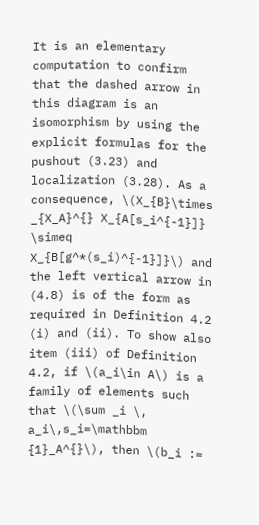It is an elementary computation to confirm that the dashed arrow in this diagram is an isomorphism by using the explicit formulas for the pushout (3.23) and localization (3.28). As a consequence, \(X_{B}\times _{X_A}^{} X_{A[s_i^{-1}]} \simeq X_{B[g^*(s_i)^{-1}]}\) and the left vertical arrow in (4.8) is of the form as required in Definition 4.2 (i) and (ii). To show also item (iii) of Definition 4.2, if \(a_i\in A\) is a family of elements such that \(\sum _i \, a_i\,s_i=\mathbbm {1}_A^{}\), then \(b_i :=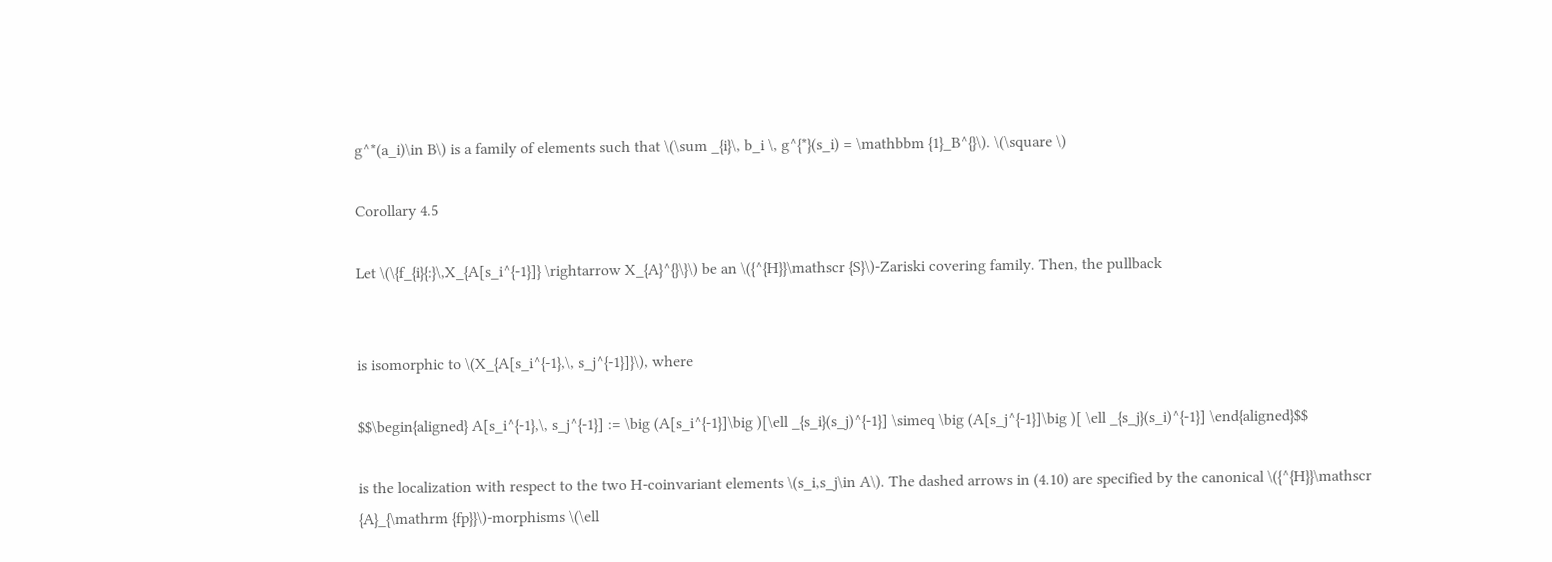g^*(a_i)\in B\) is a family of elements such that \(\sum _{i}\, b_i \, g^{*}(s_i) = \mathbbm {1}_B^{}\). \(\square \)

Corollary 4.5

Let \(\{f_{i}{:}\,X_{A[s_i^{-1}]} \rightarrow X_{A}^{}\}\) be an \({^{H}}\mathscr {S}\)-Zariski covering family. Then, the pullback


is isomorphic to \(X_{A[s_i^{-1},\, s_j^{-1}]}\), where

$$\begin{aligned} A[s_i^{-1},\, s_j^{-1}] := \big (A[s_i^{-1}]\big )[\ell _{s_i}(s_j)^{-1}] \simeq \big (A[s_j^{-1}]\big )[ \ell _{s_j}(s_i)^{-1}] \end{aligned}$$

is the localization with respect to the two H-coinvariant elements \(s_i,s_j\in A\). The dashed arrows in (4.10) are specified by the canonical \({^{H}}\mathscr {A}_{\mathrm {fp}}\)-morphisms \(\ell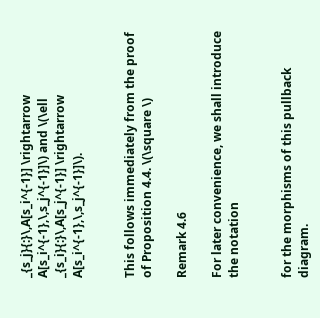_{s_j}{:}\,A[s_i^{-1}] \rightarrow A[s_i^{-1},\,s_j^{-1}]\) and \(\ell _{s_i}{:}\,A[s_j^{-1}] \rightarrow A[s_i^{-1},\,s_j^{-1}]\).


This follows immediately from the proof of Proposition 4.4. \(\square \)

Remark 4.6

For later convenience, we shall introduce the notation


for the morphisms of this pullback diagram.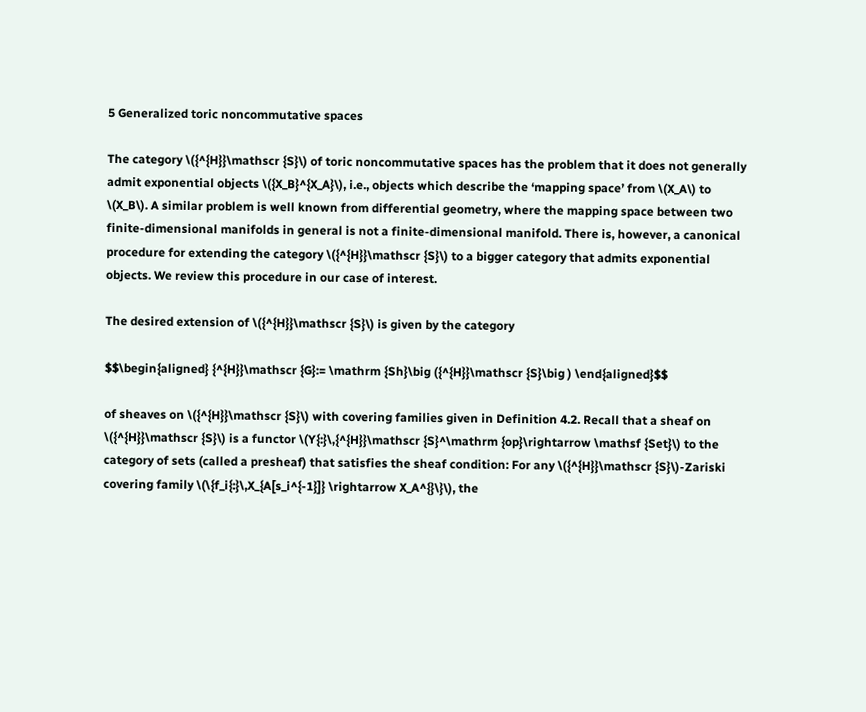5 Generalized toric noncommutative spaces

The category \({^{H}}\mathscr {S}\) of toric noncommutative spaces has the problem that it does not generally admit exponential objects \({X_B}^{X_A}\), i.e., objects which describe the ‘mapping space’ from \(X_A\) to \(X_B\). A similar problem is well known from differential geometry, where the mapping space between two finite-dimensional manifolds in general is not a finite-dimensional manifold. There is, however, a canonical procedure for extending the category \({^{H}}\mathscr {S}\) to a bigger category that admits exponential objects. We review this procedure in our case of interest.

The desired extension of \({^{H}}\mathscr {S}\) is given by the category

$$\begin{aligned} {^{H}}\mathscr {G}:= \mathrm {Sh}\big ({^{H}}\mathscr {S}\big ) \end{aligned}$$

of sheaves on \({^{H}}\mathscr {S}\) with covering families given in Definition 4.2. Recall that a sheaf on \({^{H}}\mathscr {S}\) is a functor \(Y{:}\,{^{H}}\mathscr {S}^\mathrm {op}\rightarrow \mathsf {Set}\) to the category of sets (called a presheaf) that satisfies the sheaf condition: For any \({^{H}}\mathscr {S}\)-Zariski covering family \(\{f_i{:}\,X_{A[s_i^{-1}]} \rightarrow X_A^{}\}\), the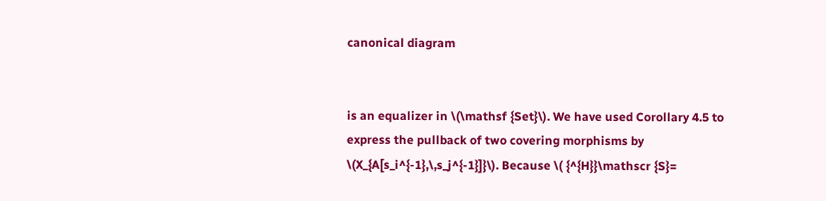canonical diagram


is an equalizer in \(\mathsf {Set}\). We have used Corollary 4.5 to express the pullback of two covering morphisms by \(X_{A[s_i^{-1},\,s_j^{-1}]}\). Because \( {^{H}}\mathscr {S}=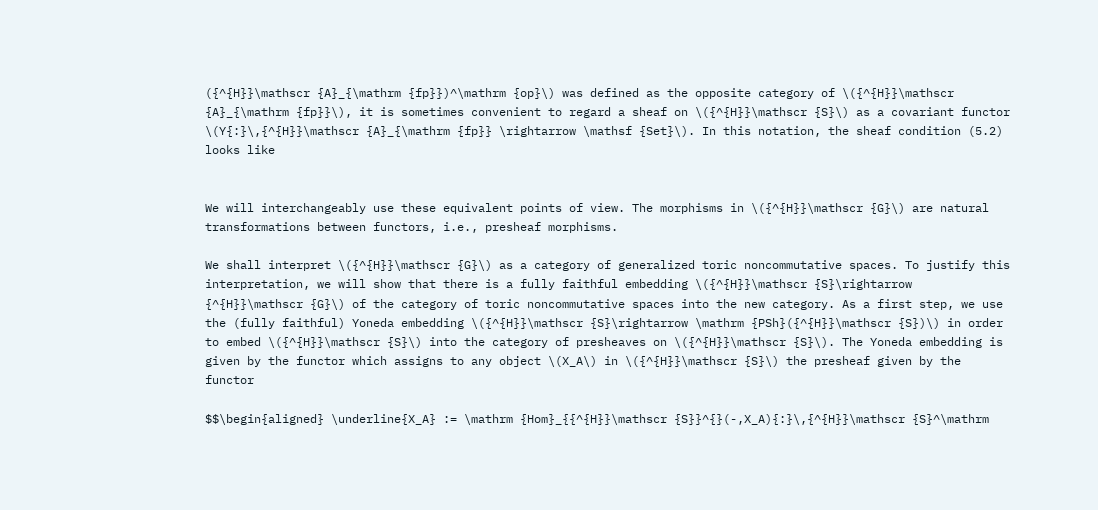({^{H}}\mathscr {A}_{\mathrm {fp}})^\mathrm {op}\) was defined as the opposite category of \({^{H}}\mathscr {A}_{\mathrm {fp}}\), it is sometimes convenient to regard a sheaf on \({^{H}}\mathscr {S}\) as a covariant functor \(Y{:}\,{^{H}}\mathscr {A}_{\mathrm {fp}} \rightarrow \mathsf {Set}\). In this notation, the sheaf condition (5.2) looks like


We will interchangeably use these equivalent points of view. The morphisms in \({^{H}}\mathscr {G}\) are natural transformations between functors, i.e., presheaf morphisms.

We shall interpret \({^{H}}\mathscr {G}\) as a category of generalized toric noncommutative spaces. To justify this interpretation, we will show that there is a fully faithful embedding \({^{H}}\mathscr {S}\rightarrow {^{H}}\mathscr {G}\) of the category of toric noncommutative spaces into the new category. As a first step, we use the (fully faithful) Yoneda embedding \({^{H}}\mathscr {S}\rightarrow \mathrm {PSh}({^{H}}\mathscr {S})\) in order to embed \({^{H}}\mathscr {S}\) into the category of presheaves on \({^{H}}\mathscr {S}\). The Yoneda embedding is given by the functor which assigns to any object \(X_A\) in \({^{H}}\mathscr {S}\) the presheaf given by the functor

$$\begin{aligned} \underline{X_A} := \mathrm {Hom}_{{^{H}}\mathscr {S}}^{}(-,X_A){:}\,{^{H}}\mathscr {S}^\mathrm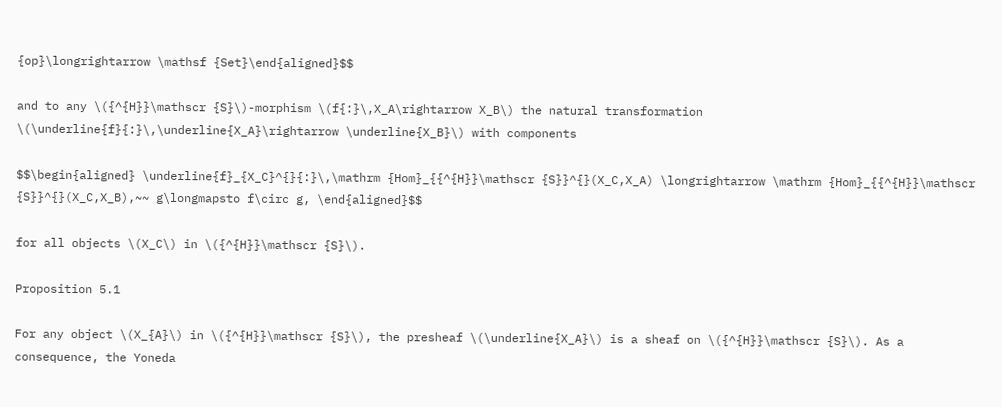{op}\longrightarrow \mathsf {Set}\end{aligned}$$

and to any \({^{H}}\mathscr {S}\)-morphism \(f{:}\,X_A\rightarrow X_B\) the natural transformation \(\underline{f}{:}\,\underline{X_A}\rightarrow \underline{X_B}\) with components

$$\begin{aligned} \underline{f}_{X_C}^{}{:}\,\mathrm {Hom}_{{^{H}}\mathscr {S}}^{}(X_C,X_A) \longrightarrow \mathrm {Hom}_{{^{H}}\mathscr {S}}^{}(X_C,X_B),~~ g\longmapsto f\circ g, \end{aligned}$$

for all objects \(X_C\) in \({^{H}}\mathscr {S}\).

Proposition 5.1

For any object \(X_{A}\) in \({^{H}}\mathscr {S}\), the presheaf \(\underline{X_A}\) is a sheaf on \({^{H}}\mathscr {S}\). As a consequence, the Yoneda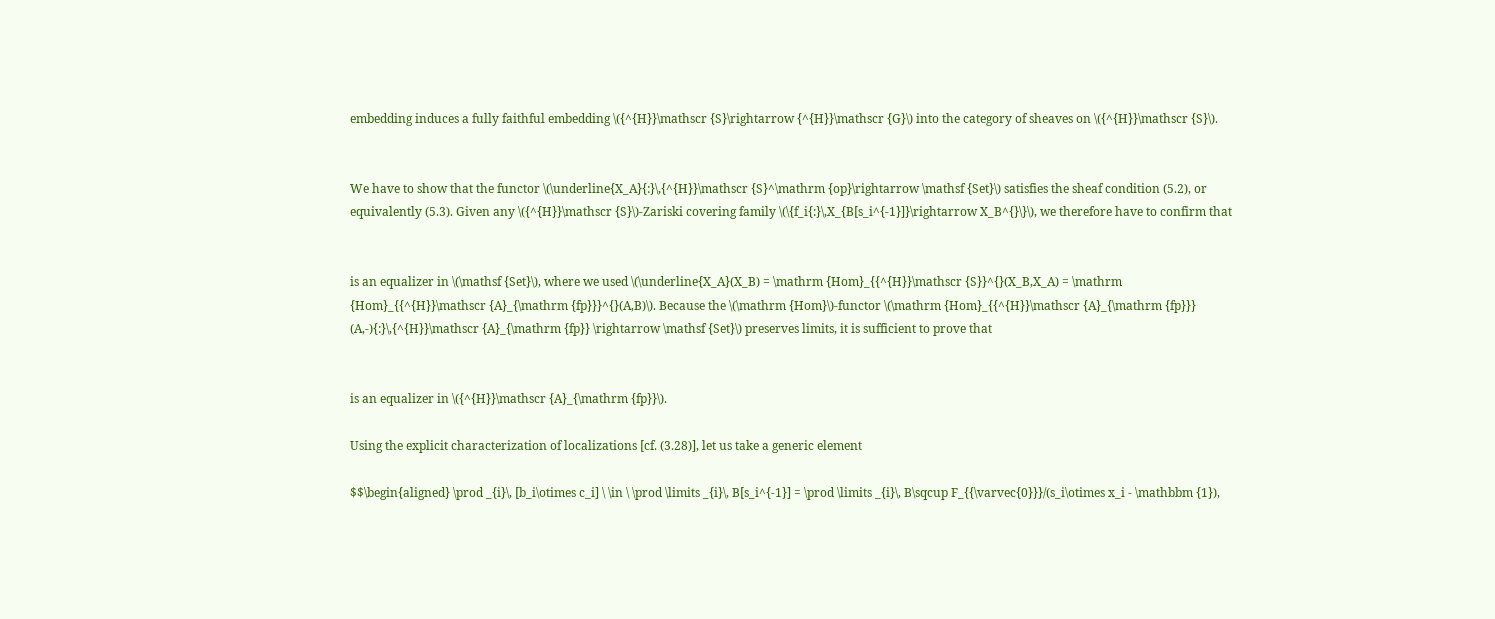embedding induces a fully faithful embedding \({^{H}}\mathscr {S}\rightarrow {^{H}}\mathscr {G}\) into the category of sheaves on \({^{H}}\mathscr {S}\).


We have to show that the functor \(\underline{X_A}{:}\,{^{H}}\mathscr {S}^\mathrm {op}\rightarrow \mathsf {Set}\) satisfies the sheaf condition (5.2), or equivalently (5.3). Given any \({^{H}}\mathscr {S}\)-Zariski covering family \(\{f_i{:}\,X_{B[s_i^{-1}]}\rightarrow X_B^{}\}\), we therefore have to confirm that


is an equalizer in \(\mathsf {Set}\), where we used \(\underline{X_A}(X_B) = \mathrm {Hom}_{{^{H}}\mathscr {S}}^{}(X_B,X_A) = \mathrm {Hom}_{{^{H}}\mathscr {A}_{\mathrm {fp}}}^{}(A,B)\). Because the \(\mathrm {Hom}\)-functor \(\mathrm {Hom}_{{^{H}}\mathscr {A}_{\mathrm {fp}}} (A,-){:}\,{^{H}}\mathscr {A}_{\mathrm {fp}} \rightarrow \mathsf {Set}\) preserves limits, it is sufficient to prove that


is an equalizer in \({^{H}}\mathscr {A}_{\mathrm {fp}}\).

Using the explicit characterization of localizations [cf. (3.28)], let us take a generic element

$$\begin{aligned} \prod _{i}\, [b_i\otimes c_i] \ \in \ \prod \limits _{i}\, B[s_i^{-1}] = \prod \limits _{i}\, B\sqcup F_{{\varvec{0}}}/(s_i\otimes x_i - \mathbbm {1}),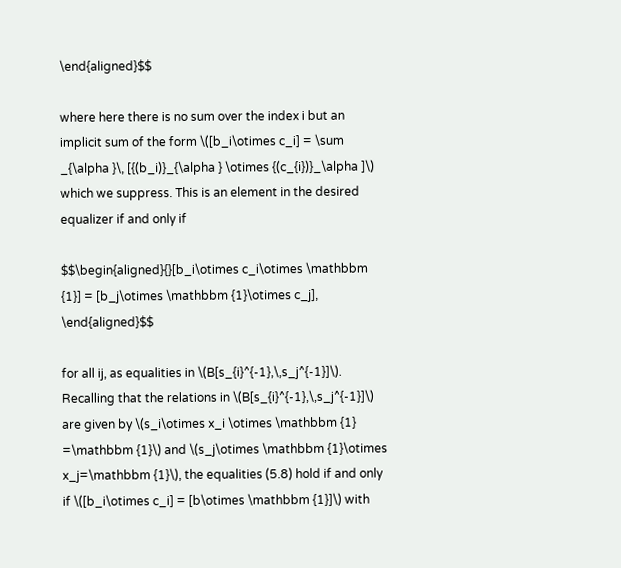\end{aligned}$$

where here there is no sum over the index i but an implicit sum of the form \([b_i\otimes c_i] = \sum _{\alpha }\, [{(b_i)}_{\alpha } \otimes {(c_{i})}_\alpha ]\) which we suppress. This is an element in the desired equalizer if and only if

$$\begin{aligned}{}[b_i\otimes c_i\otimes \mathbbm {1}] = [b_j\otimes \mathbbm {1}\otimes c_j], \end{aligned}$$

for all ij, as equalities in \(B[s_{i}^{-1},\,s_j^{-1}]\). Recalling that the relations in \(B[s_{i}^{-1},\,s_j^{-1}]\) are given by \(s_i\otimes x_i \otimes \mathbbm {1} =\mathbbm {1}\) and \(s_j\otimes \mathbbm {1}\otimes x_j=\mathbbm {1}\), the equalities (5.8) hold if and only if \([b_i\otimes c_i] = [b\otimes \mathbbm {1}]\) with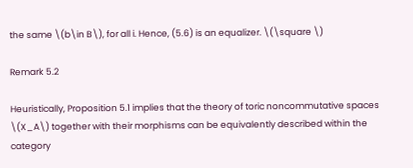the same \(b\in B\), for all i. Hence, (5.6) is an equalizer. \(\square \)

Remark 5.2

Heuristically, Proposition 5.1 implies that the theory of toric noncommutative spaces \(X_A\) together with their morphisms can be equivalently described within the category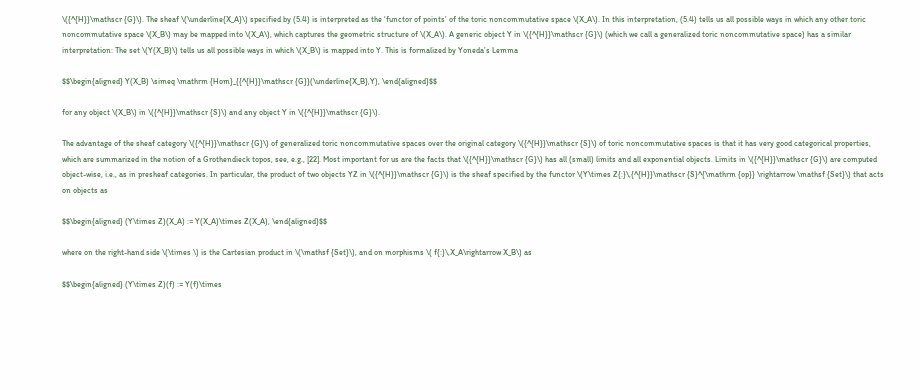\({^{H}}\mathscr {G}\). The sheaf \(\underline{X_A}\) specified by (5.4) is interpreted as the ‘functor of points’ of the toric noncommutative space \(X_A\). In this interpretation, (5.4) tells us all possible ways in which any other toric noncommutative space \(X_B\) may be mapped into \(X_A\), which captures the geometric structure of \(X_A\). A generic object Y in \({^{H}}\mathscr {G}\) (which we call a generalized toric noncommutative space) has a similar interpretation: The set \(Y(X_B)\) tells us all possible ways in which \(X_B\) is mapped into Y. This is formalized by Yoneda’s Lemma

$$\begin{aligned} Y(X_B) \simeq \mathrm {Hom}_{{^{H}}\mathscr {G}}(\underline{X_B},Y), \end{aligned}$$

for any object \(X_B\) in \({^{H}}\mathscr {S}\) and any object Y in \({^{H}}\mathscr {G}\).

The advantage of the sheaf category \({^{H}}\mathscr {G}\) of generalized toric noncommutative spaces over the original category \({^{H}}\mathscr {S}\) of toric noncommutative spaces is that it has very good categorical properties, which are summarized in the notion of a Grothendieck topos, see, e.g., [22]. Most important for us are the facts that \({^{H}}\mathscr {G}\) has all (small) limits and all exponential objects. Limits in \({^{H}}\mathscr {G}\) are computed object-wise, i.e., as in presheaf categories. In particular, the product of two objects YZ in \({^{H}}\mathscr {G}\) is the sheaf specified by the functor \(Y\times Z{:}\,{^{H}}\mathscr {S}^{\mathrm {op}} \rightarrow \mathsf {Set}\) that acts on objects as

$$\begin{aligned} (Y\times Z)(X_A) := Y(X_A)\times Z(X_A), \end{aligned}$$

where on the right-hand side \(\times \) is the Cartesian product in \(\mathsf {Set}\), and on morphisms \( f{:}\,X_A\rightarrow X_B\) as

$$\begin{aligned} (Y\times Z)(f) := Y(f)\times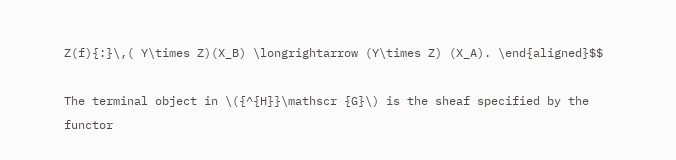Z(f){:}\,( Y\times Z)(X_B) \longrightarrow (Y\times Z) (X_A). \end{aligned}$$

The terminal object in \({^{H}}\mathscr {G}\) is the sheaf specified by the functor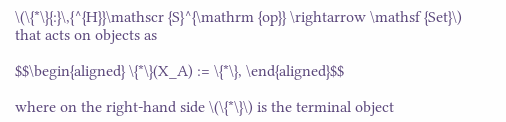\(\{*\}{:}\,{^{H}}\mathscr {S}^{\mathrm {op}} \rightarrow \mathsf {Set}\) that acts on objects as

$$\begin{aligned} \{*\}(X_A) := \{*\}, \end{aligned}$$

where on the right-hand side \(\{*\}\) is the terminal object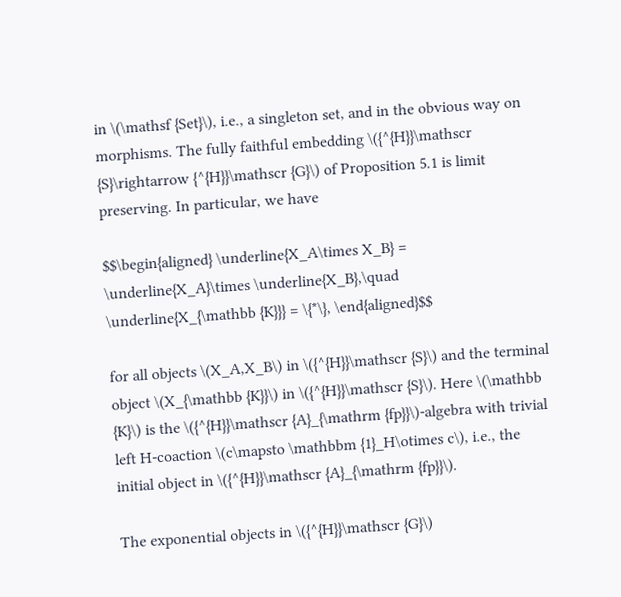in \(\mathsf {Set}\), i.e., a singleton set, and in the obvious way on morphisms. The fully faithful embedding \({^{H}}\mathscr {S}\rightarrow {^{H}}\mathscr {G}\) of Proposition 5.1 is limit preserving. In particular, we have

$$\begin{aligned} \underline{X_A\times X_B} = \underline{X_A}\times \underline{X_B},\quad \underline{X_{\mathbb {K}}} = \{*\}, \end{aligned}$$

for all objects \(X_A,X_B\) in \({^{H}}\mathscr {S}\) and the terminal object \(X_{\mathbb {K}}\) in \({^{H}}\mathscr {S}\). Here \(\mathbb {K}\) is the \({^{H}}\mathscr {A}_{\mathrm {fp}}\)-algebra with trivial left H-coaction \(c\mapsto \mathbbm {1}_H\otimes c\), i.e., the initial object in \({^{H}}\mathscr {A}_{\mathrm {fp}}\).

The exponential objects in \({^{H}}\mathscr {G}\)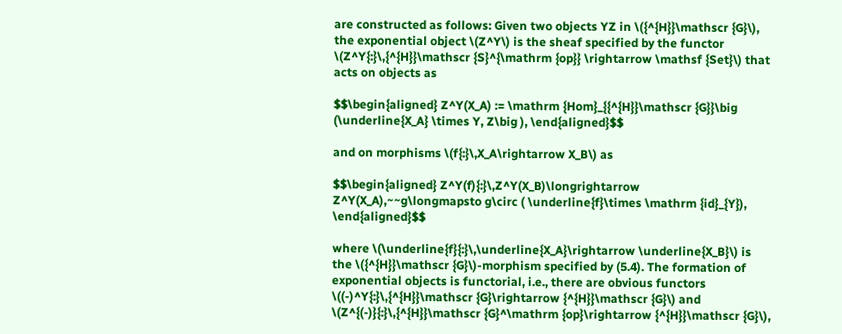are constructed as follows: Given two objects YZ in \({^{H}}\mathscr {G}\), the exponential object \(Z^Y\) is the sheaf specified by the functor \(Z^Y{:}\,{^{H}}\mathscr {S}^{\mathrm {op}} \rightarrow \mathsf {Set}\) that acts on objects as

$$\begin{aligned} Z^Y(X_A) := \mathrm {Hom}_{{^{H}}\mathscr {G}}\big (\underline{X_A} \times Y, Z\big ), \end{aligned}$$

and on morphisms \(f{:}\,X_A\rightarrow X_B\) as

$$\begin{aligned} Z^Y(f){:}\,Z^Y(X_B)\longrightarrow Z^Y(X_A),~~g\longmapsto g\circ ( \underline{f}\times \mathrm {id}_{Y}), \end{aligned}$$

where \(\underline{f}{:}\,\underline{X_A}\rightarrow \underline{X_B}\) is the \({^{H}}\mathscr {G}\)-morphism specified by (5.4). The formation of exponential objects is functorial, i.e., there are obvious functors \((-)^Y{:}\,{^{H}}\mathscr {G}\rightarrow {^{H}}\mathscr {G}\) and \(Z^{(-)}{:}\,{^{H}}\mathscr {G}^\mathrm {op}\rightarrow {^{H}}\mathscr {G}\),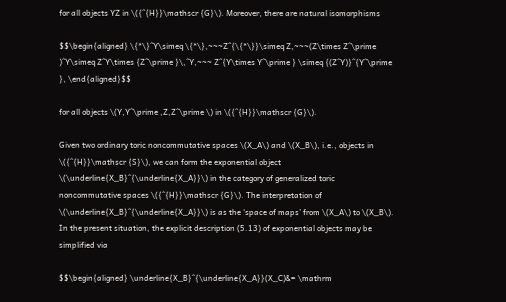for all objects YZ in \({^{H}}\mathscr {G}\). Moreover, there are natural isomorphisms

$$\begin{aligned} \{*\}^Y\simeq \{*\},~~~Z^{\{*\}}\simeq Z,~~~(Z\times Z^\prime )^Y\simeq Z^Y\times {Z^\prime }\,^Y,~~~ Z^{Y\times Y^\prime } \simeq {(Z^Y)}^{Y^\prime }, \end{aligned}$$

for all objects \(Y,Y^\prime ,Z,Z^\prime \) in \({^{H}}\mathscr {G}\).

Given two ordinary toric noncommutative spaces \(X_A\) and \(X_B\), i.e., objects in \({^{H}}\mathscr {S}\), we can form the exponential object \(\underline{X_B}^{\underline{X_A}}\) in the category of generalized toric noncommutative spaces \({^{H}}\mathscr {G}\). The interpretation of \(\underline{X_B}^{\underline{X_A}}\) is as the ‘space of maps’ from \(X_A\) to \(X_B\). In the present situation, the explicit description (5.13) of exponential objects may be simplified via

$$\begin{aligned} \underline{X_B}^{\underline{X_A}}(X_C)&= \mathrm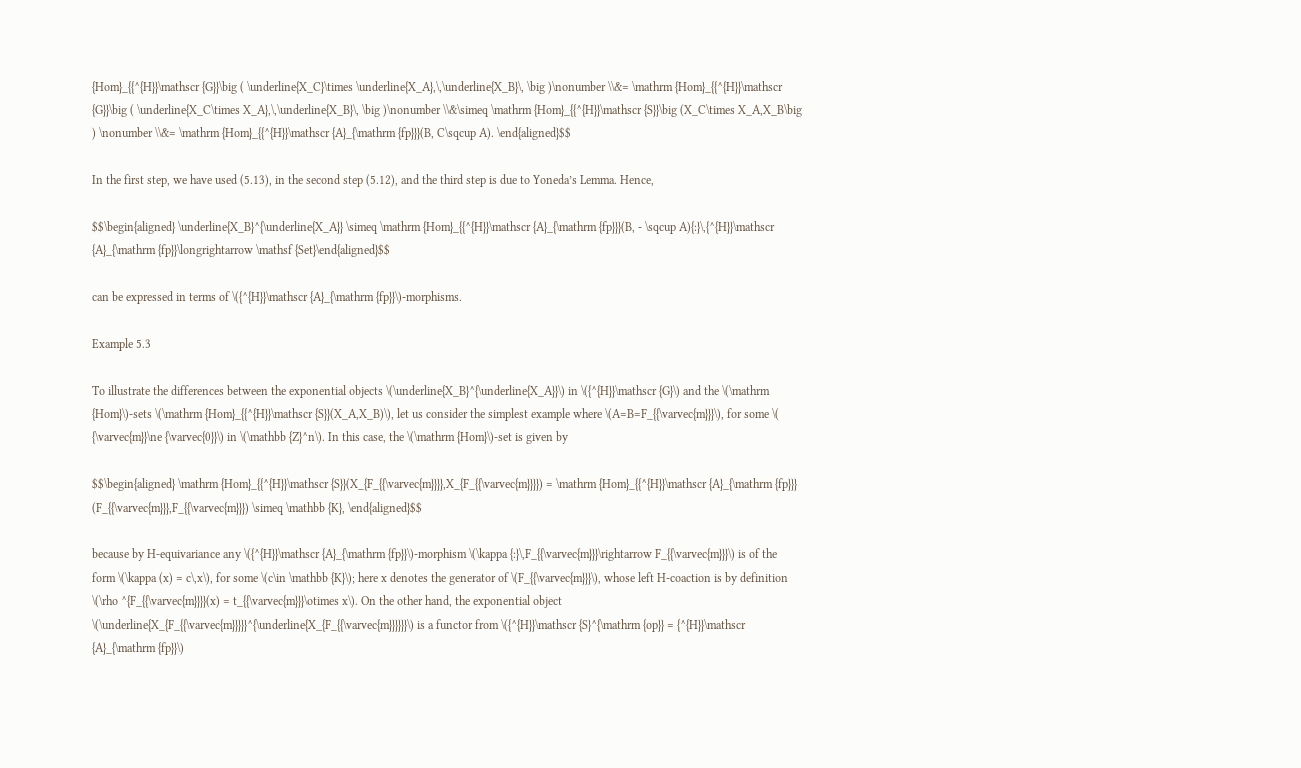{Hom}_{{^{H}}\mathscr {G}}\big ( \underline{X_C}\times \underline{X_A},\,\underline{X_B}\, \big )\nonumber \\&= \mathrm {Hom}_{{^{H}}\mathscr {G}}\big ( \underline{X_C\times X_A},\,\underline{X_B}\, \big )\nonumber \\&\simeq \mathrm {Hom}_{{^{H}}\mathscr {S}}\big (X_C\times X_A,X_B\big ) \nonumber \\&= \mathrm {Hom}_{{^{H}}\mathscr {A}_{\mathrm {fp}}}(B, C\sqcup A). \end{aligned}$$

In the first step, we have used (5.13), in the second step (5.12), and the third step is due to Yoneda’s Lemma. Hence,

$$\begin{aligned} \underline{X_B}^{\underline{X_A}} \simeq \mathrm {Hom}_{{^{H}}\mathscr {A}_{\mathrm {fp}}}(B, - \sqcup A){:}\,{^{H}}\mathscr {A}_{\mathrm {fp}}\longrightarrow \mathsf {Set}\end{aligned}$$

can be expressed in terms of \({^{H}}\mathscr {A}_{\mathrm {fp}}\)-morphisms.

Example 5.3

To illustrate the differences between the exponential objects \(\underline{X_B}^{\underline{X_A}}\) in \({^{H}}\mathscr {G}\) and the \(\mathrm {Hom}\)-sets \(\mathrm {Hom}_{{^{H}}\mathscr {S}}(X_A,X_B)\), let us consider the simplest example where \(A=B=F_{{\varvec{m}}}\), for some \( {\varvec{m}}\ne {\varvec{0}}\) in \(\mathbb {Z}^n\). In this case, the \(\mathrm {Hom}\)-set is given by

$$\begin{aligned} \mathrm {Hom}_{{^{H}}\mathscr {S}}(X_{F_{{\varvec{m}}}},X_{F_{{\varvec{m}}}}) = \mathrm {Hom}_{{^{H}}\mathscr {A}_{\mathrm {fp}}} (F_{{\varvec{m}}},F_{{\varvec{m}}}) \simeq \mathbb {K}, \end{aligned}$$

because by H-equivariance any \({^{H}}\mathscr {A}_{\mathrm {fp}}\)-morphism \(\kappa {:}\,F_{{\varvec{m}}}\rightarrow F_{{\varvec{m}}}\) is of the form \(\kappa (x) = c\,x\), for some \(c\in \mathbb {K}\); here x denotes the generator of \(F_{{\varvec{m}}}\), whose left H-coaction is by definition \(\rho ^{F_{{\varvec{m}}}}(x) = t_{{\varvec{m}}}\otimes x\). On the other hand, the exponential object \(\underline{X_{F_{{\varvec{m}}}}}^{\underline{X_{F_{{\varvec{m}}}}}}\) is a functor from \({^{H}}\mathscr {S}^{\mathrm {op}} = {^{H}}\mathscr {A}_{\mathrm {fp}}\)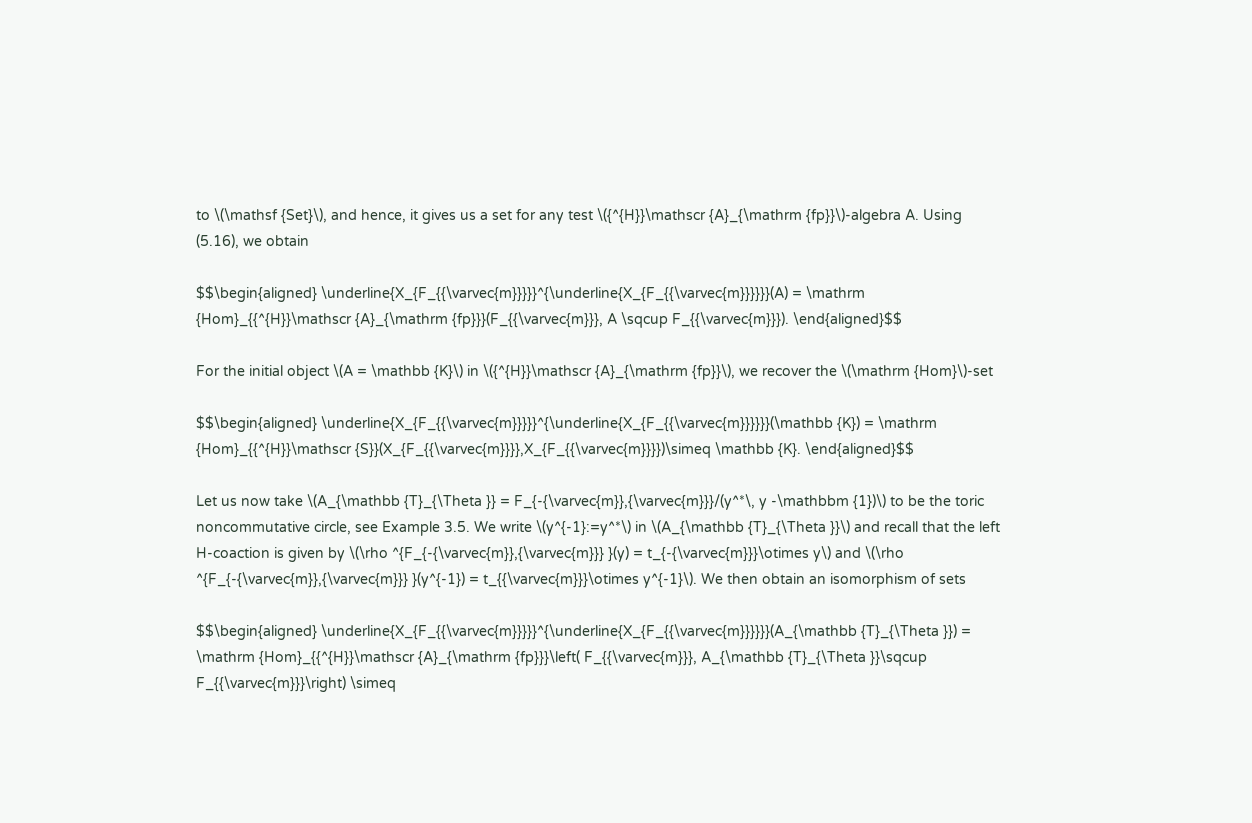to \(\mathsf {Set}\), and hence, it gives us a set for any test \({^{H}}\mathscr {A}_{\mathrm {fp}}\)-algebra A. Using (5.16), we obtain

$$\begin{aligned} \underline{X_{F_{{\varvec{m}}}}}^{\underline{X_{F_{{\varvec{m}}}}}}(A) = \mathrm {Hom}_{{^{H}}\mathscr {A}_{\mathrm {fp}}}(F_{{\varvec{m}}}, A \sqcup F_{{\varvec{m}}}). \end{aligned}$$

For the initial object \(A = \mathbb {K}\) in \({^{H}}\mathscr {A}_{\mathrm {fp}}\), we recover the \(\mathrm {Hom}\)-set

$$\begin{aligned} \underline{X_{F_{{\varvec{m}}}}}^{\underline{X_{F_{{\varvec{m}}}}}}(\mathbb {K}) = \mathrm {Hom}_{{^{H}}\mathscr {S}}(X_{F_{{\varvec{m}}}},X_{F_{{\varvec{m}}}})\simeq \mathbb {K}. \end{aligned}$$

Let us now take \(A_{\mathbb {T}_{\Theta }} = F_{-{\varvec{m}},{\varvec{m}}}/(y^*\, y -\mathbbm {1})\) to be the toric noncommutative circle, see Example 3.5. We write \(y^{-1}:=y^*\) in \(A_{\mathbb {T}_{\Theta }}\) and recall that the left H-coaction is given by \(\rho ^{F_{-{\varvec{m}},{\varvec{m}}} }(y) = t_{-{\varvec{m}}}\otimes y\) and \(\rho ^{F_{-{\varvec{m}},{\varvec{m}}} }(y^{-1}) = t_{{\varvec{m}}}\otimes y^{-1}\). We then obtain an isomorphism of sets

$$\begin{aligned} \underline{X_{F_{{\varvec{m}}}}}^{\underline{X_{F_{{\varvec{m}}}}}}(A_{\mathbb {T}_{\Theta }}) = \mathrm {Hom}_{{^{H}}\mathscr {A}_{\mathrm {fp}}}\left( F_{{\varvec{m}}}, A_{\mathbb {T}_{\Theta }}\sqcup F_{{\varvec{m}}}\right) \simeq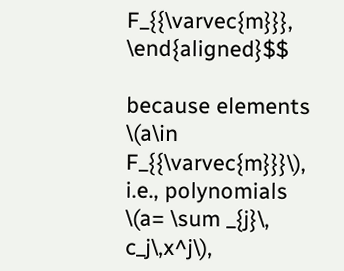F_{{\varvec{m}}}, \end{aligned}$$

because elements \(a\in F_{{\varvec{m}}}\), i.e., polynomials \(a= \sum _{j}\, c_j\,x^j\),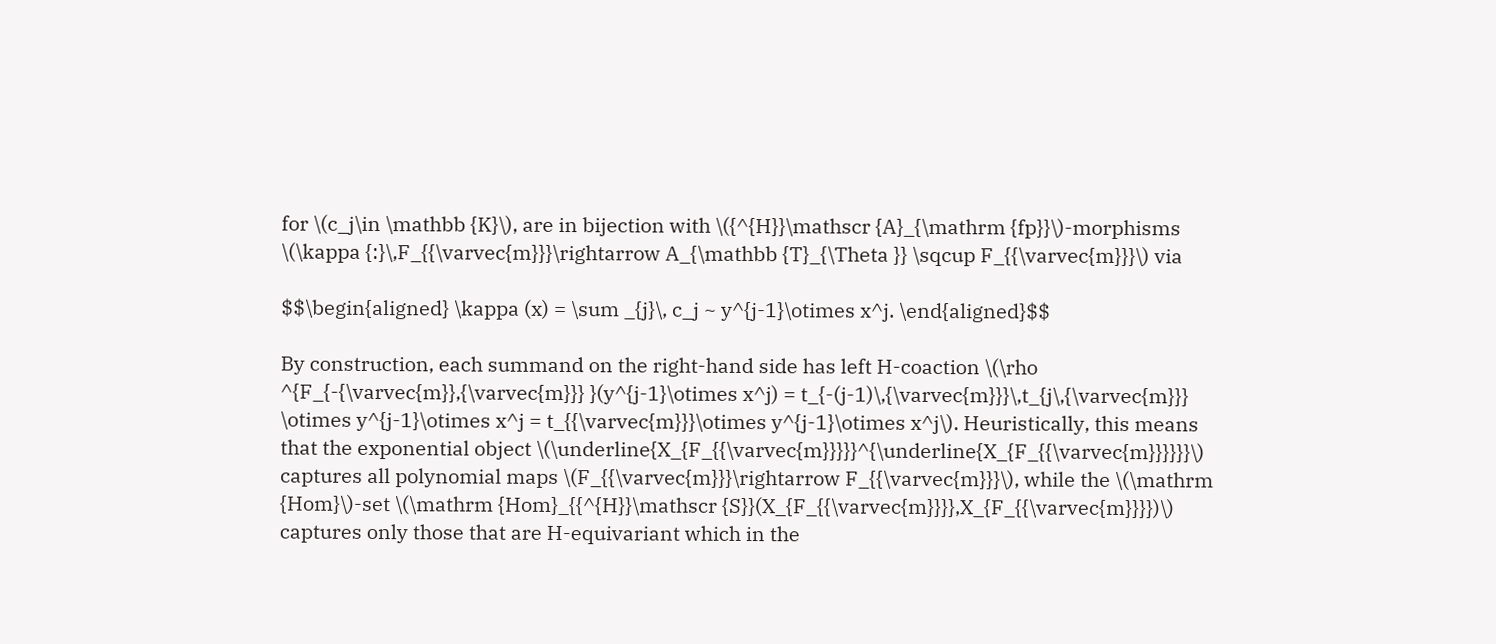for \(c_j\in \mathbb {K}\), are in bijection with \({^{H}}\mathscr {A}_{\mathrm {fp}}\)-morphisms \(\kappa {:}\,F_{{\varvec{m}}}\rightarrow A_{\mathbb {T}_{\Theta }} \sqcup F_{{\varvec{m}}}\) via

$$\begin{aligned} \kappa (x) = \sum _{j}\, c_j ~ y^{j-1}\otimes x^j. \end{aligned}$$

By construction, each summand on the right-hand side has left H-coaction \(\rho ^{F_{-{\varvec{m}},{\varvec{m}}} }(y^{j-1}\otimes x^j) = t_{-(j-1)\,{\varvec{m}}}\,t_{j\,{\varvec{m}}} \otimes y^{j-1}\otimes x^j = t_{{\varvec{m}}}\otimes y^{j-1}\otimes x^j\). Heuristically, this means that the exponential object \(\underline{X_{F_{{\varvec{m}}}}}^{\underline{X_{F_{{\varvec{m}}}}}}\) captures all polynomial maps \(F_{{\varvec{m}}}\rightarrow F_{{\varvec{m}}}\), while the \(\mathrm {Hom}\)-set \(\mathrm {Hom}_{{^{H}}\mathscr {S}}(X_{F_{{\varvec{m}}}},X_{F_{{\varvec{m}}}})\) captures only those that are H-equivariant which in the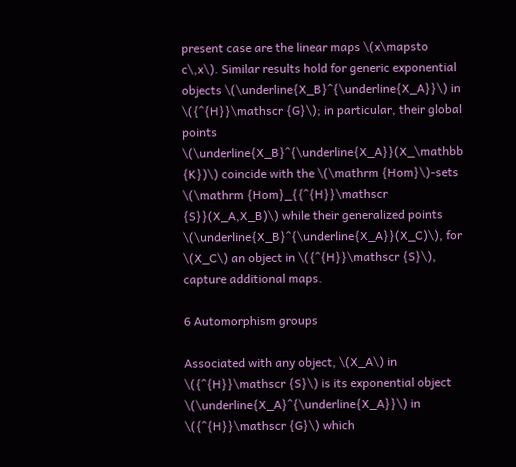present case are the linear maps \(x\mapsto c\,x\). Similar results hold for generic exponential objects \(\underline{X_B}^{\underline{X_A}}\) in \({^{H}}\mathscr {G}\); in particular, their global points \(\underline{X_B}^{\underline{X_A}}(X_\mathbb {K})\) coincide with the \(\mathrm {Hom}\)-sets \(\mathrm {Hom}_{{^{H}}\mathscr {S}}(X_A,X_B)\) while their generalized points \(\underline{X_B}^{\underline{X_A}}(X_C)\), for \(X_C\) an object in \({^{H}}\mathscr {S}\), capture additional maps.

6 Automorphism groups

Associated with any object, \(X_A\) in \({^{H}}\mathscr {S}\) is its exponential object \(\underline{X_A}^{\underline{X_A}}\) in \({^{H}}\mathscr {G}\) which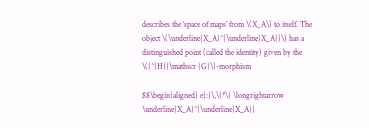describes the ‘space of maps’ from \(X_A\) to itself. The object \(\underline{X_A}^{\underline{X_A}}\) has a distinguished point (called the identity) given by the \({^{H}}\mathscr {G}\)-morphism

$$\begin{aligned} e{:}\,\{*\} \longrightarrow \underline{X_A}^{\underline{X_A}}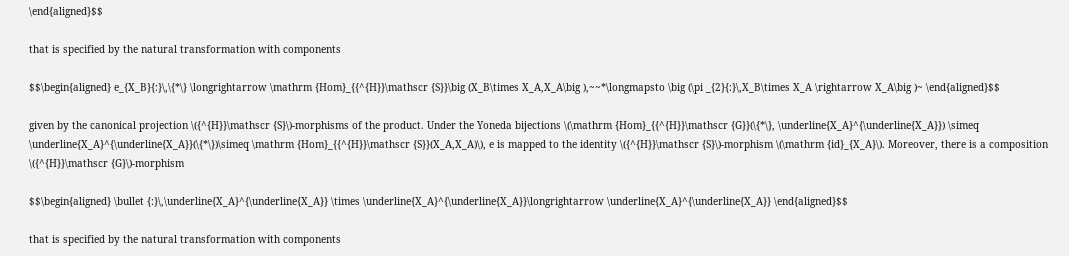\end{aligned}$$

that is specified by the natural transformation with components

$$\begin{aligned} e_{X_B}{:}\,\{*\} \longrightarrow \mathrm {Hom}_{{^{H}}\mathscr {S}}\big (X_B\times X_A,X_A\big ),~~*\longmapsto \big (\pi _{2}{:}\,X_B\times X_A \rightarrow X_A\big )~ \end{aligned}$$

given by the canonical projection \({^{H}}\mathscr {S}\)-morphisms of the product. Under the Yoneda bijections \(\mathrm {Hom}_{{^{H}}\mathscr {G}}(\{*\}, \underline{X_A}^{\underline{X_A}}) \simeq \underline{X_A}^{\underline{X_A}}(\{*\})\simeq \mathrm {Hom}_{{^{H}}\mathscr {S}}(X_A,X_A)\), e is mapped to the identity \({^{H}}\mathscr {S}\)-morphism \(\mathrm {id}_{X_A}\). Moreover, there is a composition \({^{H}}\mathscr {G}\)-morphism

$$\begin{aligned} \bullet {:}\,\underline{X_A}^{\underline{X_A}} \times \underline{X_A}^{\underline{X_A}}\longrightarrow \underline{X_A}^{\underline{X_A}} \end{aligned}$$

that is specified by the natural transformation with components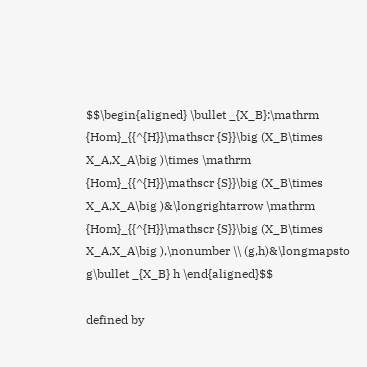$$\begin{aligned} \bullet _{X_B}:\mathrm {Hom}_{{^{H}}\mathscr {S}}\big (X_B\times X_A,X_A\big )\times \mathrm {Hom}_{{^{H}}\mathscr {S}}\big (X_B\times X_A,X_A\big )&\longrightarrow \mathrm {Hom}_{{^{H}}\mathscr {S}}\big (X_B\times X_A,X_A\big ),\nonumber \\ (g,h)&\longmapsto g\bullet _{X_B} h \end{aligned}$$

defined by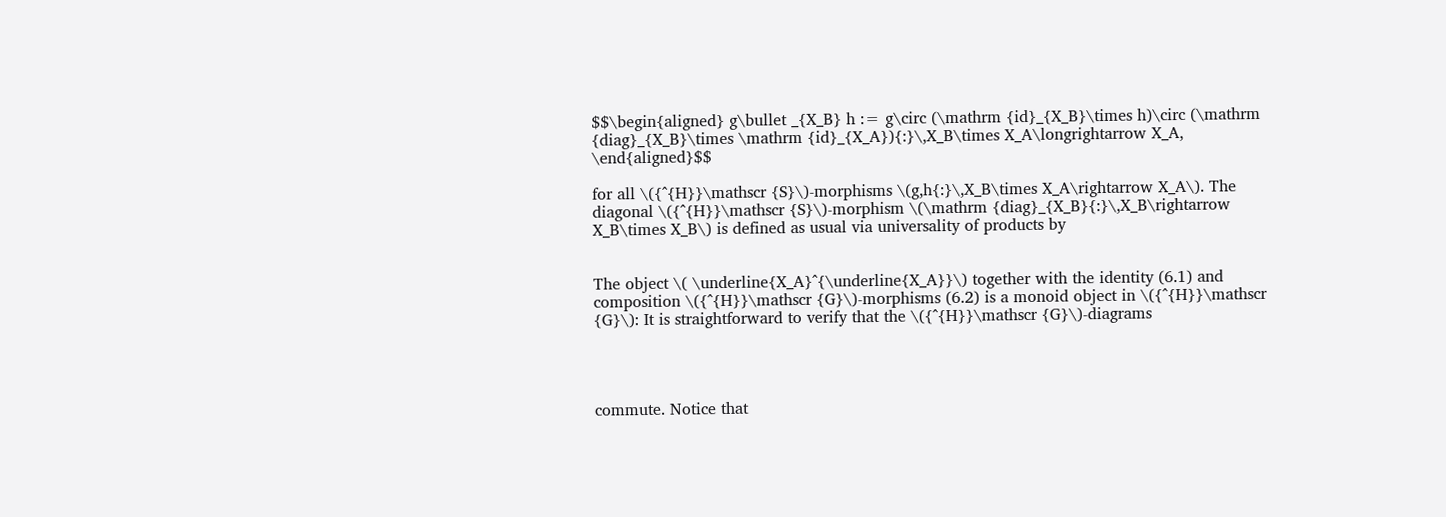$$\begin{aligned} g\bullet _{X_B} h := g\circ (\mathrm {id}_{X_B}\times h)\circ (\mathrm {diag}_{X_B}\times \mathrm {id}_{X_A}){:}\,X_B\times X_A\longrightarrow X_A, \end{aligned}$$

for all \({^{H}}\mathscr {S}\)-morphisms \(g,h{:}\,X_B\times X_A\rightarrow X_A\). The diagonal \({^{H}}\mathscr {S}\)-morphism \(\mathrm {diag}_{X_B}{:}\,X_B\rightarrow X_B\times X_B\) is defined as usual via universality of products by


The object \( \underline{X_A}^{\underline{X_A}}\) together with the identity (6.1) and composition \({^{H}}\mathscr {G}\)-morphisms (6.2) is a monoid object in \({^{H}}\mathscr {G}\): It is straightforward to verify that the \({^{H}}\mathscr {G}\)-diagrams




commute. Notice that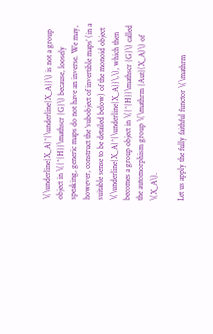\(\underline{X_A}^{\underline{X_A}}\) is not a group object in \({^{H}}\mathscr {G}\) because, loosely speaking, generic maps do not have an inverse. We may, however, construct the ‘subobject of invertible maps’ (in a suitable sense to be detailed below) of the monoid object \(\underline{X_A}^{\underline{X_A}}\,\), which then becomes a group object in \({^{H}}\mathscr {G}\) called the automorphism group \(\mathrm {Aut}(X_A)\) of \(X_A\).

Let us apply the fully faithful functor \(\mathrm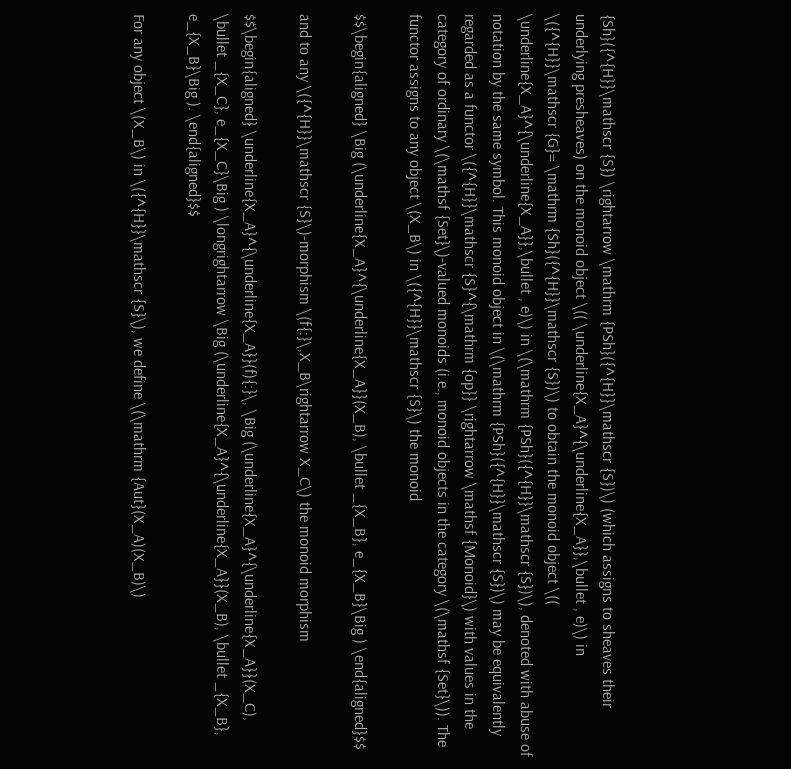{Sh}({^{H}}\mathscr {S}) \rightarrow \mathrm {PSh}({^{H}}\mathscr {S})\) (which assigns to sheaves their underlying presheaves) on the monoid object \(( \underline{X_A}^{\underline{X_A}},\bullet , e)\) in \({^{H}}\mathscr {G}= \mathrm {Sh}({^{H}}\mathscr {S})\) to obtain the monoid object \(( \underline{X_A}^{\underline{X_A}},\bullet , e)\) in \(\mathrm {PSh}({^{H}}\mathscr {S})\), denoted with abuse of notation by the same symbol. This monoid object in \(\mathrm {PSh}({^{H}}\mathscr {S})\) may be equivalently regarded as a functor \({^{H}}\mathscr {S}^{\mathrm {op}} \rightarrow \mathsf {Monoid}\) with values in the category of ordinary \(\mathsf {Set}\)-valued monoids (i.e., monoid objects in the category \(\mathsf {Set}\)). The functor assigns to any object \(X_B\) in \({^{H}}\mathscr {S}\) the monoid

$$\begin{aligned} \Big (\underline{X_A}^{\underline{X_A}}(X_B), \bullet _{X_B}, e_{X_B}\Big ) \end{aligned}$$

and to any \({^{H}}\mathscr {S}\)-morphism \(f{:}\,X_B\rightarrow X_C\) the monoid morphism

$$\begin{aligned} \underline{X_A}^{\underline{X_A}}(f){:}\, \Big (\underline{X_A}^{\underline{X_A}}(X_C), \bullet _{X_C}, e_{X_C}\Big ) \longrightarrow \Big (\underline{X_A}^{\underline{X_A}}(X_B), \bullet _{X_B}, e_{X_B}\Big ). \end{aligned}$$

For any object \(X_B\) in \({^{H}}\mathscr {S}\), we define \(\mathrm {Aut}(X_A)(X_B)\)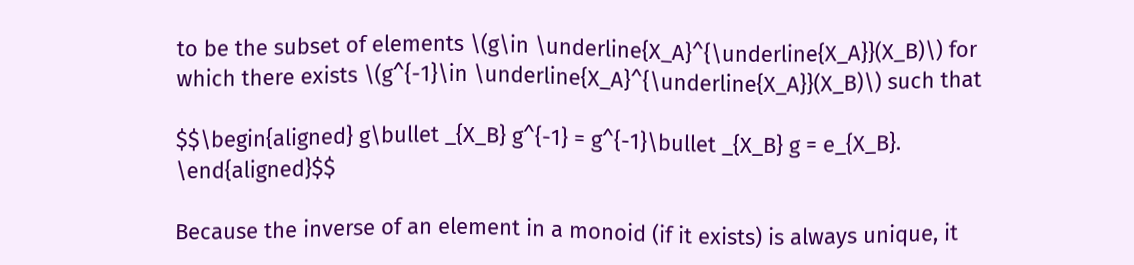to be the subset of elements \(g\in \underline{X_A}^{\underline{X_A}}(X_B)\) for which there exists \(g^{-1}\in \underline{X_A}^{\underline{X_A}}(X_B)\) such that

$$\begin{aligned} g\bullet _{X_B} g^{-1} = g^{-1}\bullet _{X_B} g = e_{X_B}. \end{aligned}$$

Because the inverse of an element in a monoid (if it exists) is always unique, it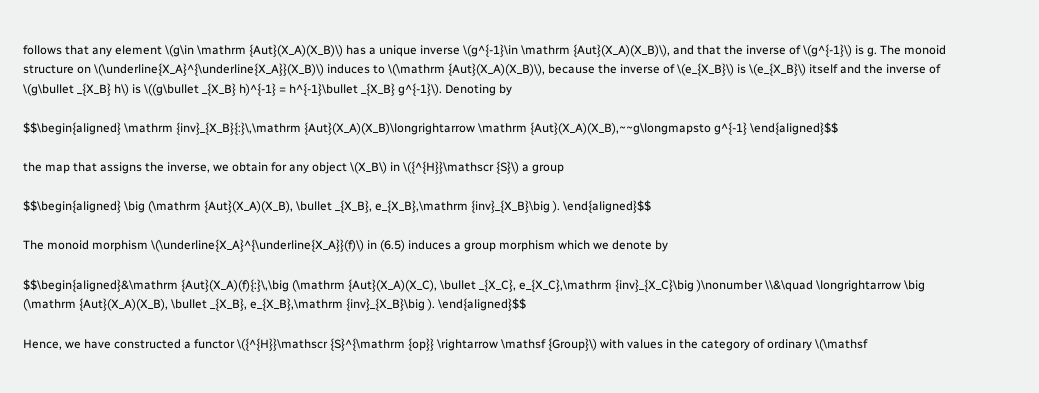follows that any element \(g\in \mathrm {Aut}(X_A)(X_B)\) has a unique inverse \(g^{-1}\in \mathrm {Aut}(X_A)(X_B)\), and that the inverse of \(g^{-1}\) is g. The monoid structure on \(\underline{X_A}^{\underline{X_A}}(X_B)\) induces to \(\mathrm {Aut}(X_A)(X_B)\), because the inverse of \(e_{X_B}\) is \(e_{X_B}\) itself and the inverse of \(g\bullet _{X_B} h\) is \((g\bullet _{X_B} h)^{-1} = h^{-1}\bullet _{X_B} g^{-1}\). Denoting by

$$\begin{aligned} \mathrm {inv}_{X_B}{:}\,\mathrm {Aut}(X_A)(X_B)\longrightarrow \mathrm {Aut}(X_A)(X_B),~~g\longmapsto g^{-1} \end{aligned}$$

the map that assigns the inverse, we obtain for any object \(X_B\) in \({^{H}}\mathscr {S}\) a group

$$\begin{aligned} \big (\mathrm {Aut}(X_A)(X_B), \bullet _{X_B}, e_{X_B},\mathrm {inv}_{X_B}\big ). \end{aligned}$$

The monoid morphism \(\underline{X_A}^{\underline{X_A}}(f)\) in (6.5) induces a group morphism which we denote by

$$\begin{aligned}&\mathrm {Aut}(X_A)(f){:}\,\big (\mathrm {Aut}(X_A)(X_C), \bullet _{X_C}, e_{X_C},\mathrm {inv}_{X_C}\big )\nonumber \\&\quad \longrightarrow \big (\mathrm {Aut}(X_A)(X_B), \bullet _{X_B}, e_{X_B},\mathrm {inv}_{X_B}\big ). \end{aligned}$$

Hence, we have constructed a functor \({^{H}}\mathscr {S}^{\mathrm {op}} \rightarrow \mathsf {Group}\) with values in the category of ordinary \(\mathsf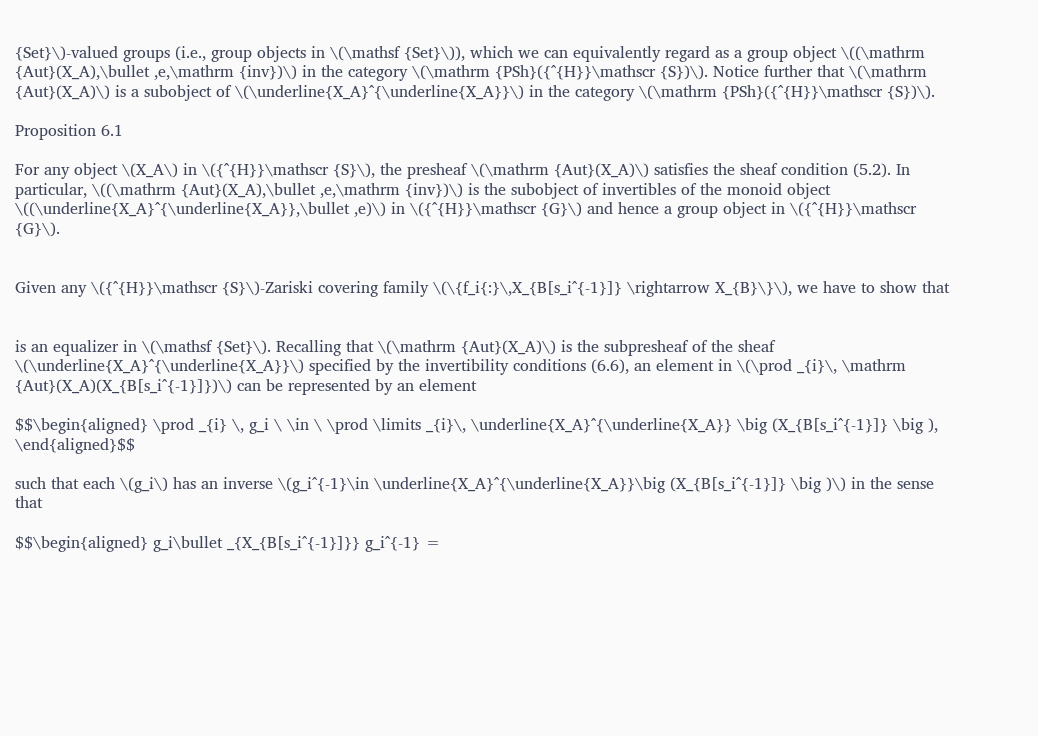{Set}\)-valued groups (i.e., group objects in \(\mathsf {Set}\)), which we can equivalently regard as a group object \((\mathrm {Aut}(X_A),\bullet ,e,\mathrm {inv})\) in the category \(\mathrm {PSh}({^{H}}\mathscr {S})\). Notice further that \(\mathrm {Aut}(X_A)\) is a subobject of \(\underline{X_A}^{\underline{X_A}}\) in the category \(\mathrm {PSh}({^{H}}\mathscr {S})\).

Proposition 6.1

For any object \(X_A\) in \({^{H}}\mathscr {S}\), the presheaf \(\mathrm {Aut}(X_A)\) satisfies the sheaf condition (5.2). In particular, \((\mathrm {Aut}(X_A),\bullet ,e,\mathrm {inv})\) is the subobject of invertibles of the monoid object \((\underline{X_A}^{\underline{X_A}},\bullet ,e)\) in \({^{H}}\mathscr {G}\) and hence a group object in \({^{H}}\mathscr {G}\).


Given any \({^{H}}\mathscr {S}\)-Zariski covering family \(\{f_i{:}\,X_{B[s_i^{-1}]} \rightarrow X_{B}\}\), we have to show that


is an equalizer in \(\mathsf {Set}\). Recalling that \(\mathrm {Aut}(X_A)\) is the subpresheaf of the sheaf \(\underline{X_A}^{\underline{X_A}}\) specified by the invertibility conditions (6.6), an element in \(\prod _{i}\, \mathrm {Aut}(X_A)(X_{B[s_i^{-1}]})\) can be represented by an element

$$\begin{aligned} \prod _{i} \, g_i \ \in \ \prod \limits _{i}\, \underline{X_A}^{\underline{X_A}} \big (X_{B[s_i^{-1}]} \big ), \end{aligned}$$

such that each \(g_i\) has an inverse \(g_i^{-1}\in \underline{X_A}^{\underline{X_A}}\big (X_{B[s_i^{-1}]} \big )\) in the sense that

$$\begin{aligned} g_i\bullet _{X_{B[s_i^{-1}]}} g_i^{-1} =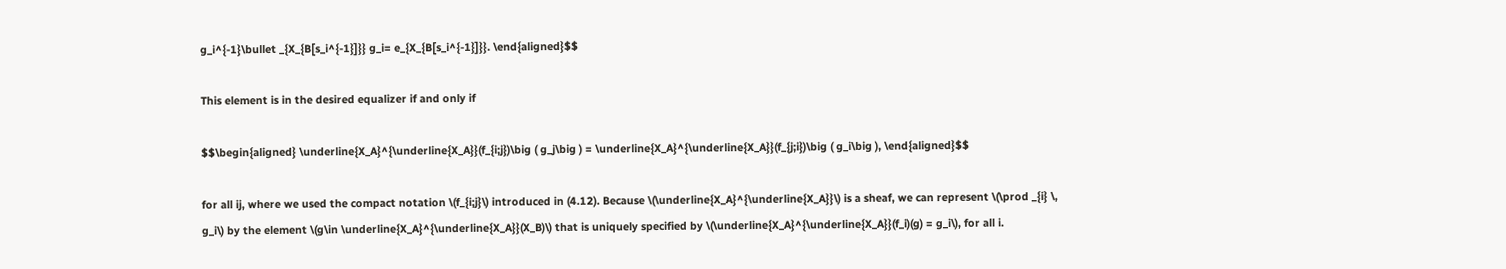g_i^{-1}\bullet _{X_{B[s_i^{-1}]}} g_i= e_{X_{B[s_i^{-1}]}}. \end{aligned}$$

This element is in the desired equalizer if and only if

$$\begin{aligned} \underline{X_A}^{\underline{X_A}}(f_{i;j})\big ( g_j\big ) = \underline{X_A}^{\underline{X_A}}(f_{j;i})\big ( g_i\big ), \end{aligned}$$

for all ij, where we used the compact notation \(f_{i;j}\) introduced in (4.12). Because \(\underline{X_A}^{\underline{X_A}}\) is a sheaf, we can represent \(\prod _{i} \, g_i\) by the element \(g\in \underline{X_A}^{\underline{X_A}}(X_B)\) that is uniquely specified by \(\underline{X_A}^{\underline{X_A}}(f_i)(g) = g_i\), for all i.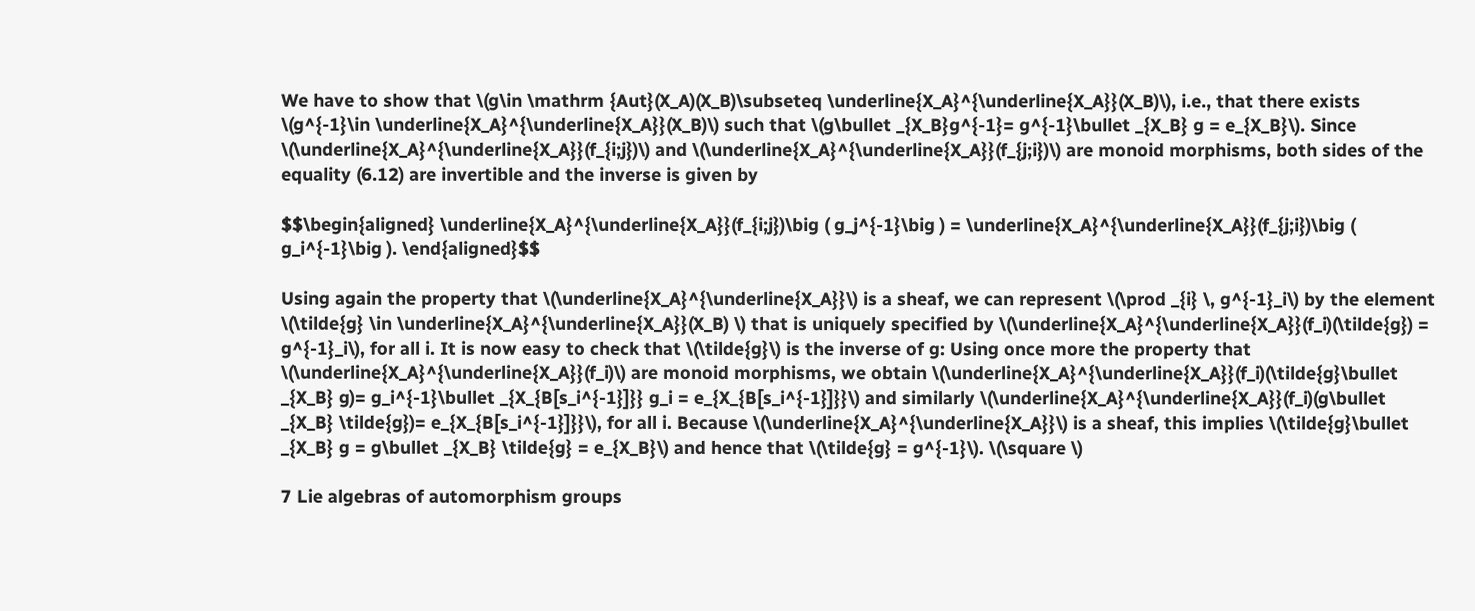We have to show that \(g\in \mathrm {Aut}(X_A)(X_B)\subseteq \underline{X_A}^{\underline{X_A}}(X_B)\), i.e., that there exists \(g^{-1}\in \underline{X_A}^{\underline{X_A}}(X_B)\) such that \(g\bullet _{X_B}g^{-1}= g^{-1}\bullet _{X_B} g = e_{X_B}\). Since \(\underline{X_A}^{\underline{X_A}}(f_{i;j})\) and \(\underline{X_A}^{\underline{X_A}}(f_{j;i})\) are monoid morphisms, both sides of the equality (6.12) are invertible and the inverse is given by

$$\begin{aligned} \underline{X_A}^{\underline{X_A}}(f_{i;j})\big ( g_j^{-1}\big ) = \underline{X_A}^{\underline{X_A}}(f_{j;i})\big ( g_i^{-1}\big ). \end{aligned}$$

Using again the property that \(\underline{X_A}^{\underline{X_A}}\) is a sheaf, we can represent \(\prod _{i} \, g^{-1}_i\) by the element \(\tilde{g} \in \underline{X_A}^{\underline{X_A}}(X_B) \) that is uniquely specified by \(\underline{X_A}^{\underline{X_A}}(f_i)(\tilde{g}) = g^{-1}_i\), for all i. It is now easy to check that \(\tilde{g}\) is the inverse of g: Using once more the property that \(\underline{X_A}^{\underline{X_A}}(f_i)\) are monoid morphisms, we obtain \(\underline{X_A}^{\underline{X_A}}(f_i)(\tilde{g}\bullet _{X_B} g)= g_i^{-1}\bullet _{X_{B[s_i^{-1}]}} g_i = e_{X_{B[s_i^{-1}]}}\) and similarly \(\underline{X_A}^{\underline{X_A}}(f_i)(g\bullet _{X_B} \tilde{g})= e_{X_{B[s_i^{-1}]}}\), for all i. Because \(\underline{X_A}^{\underline{X_A}}\) is a sheaf, this implies \(\tilde{g}\bullet _{X_B} g = g\bullet _{X_B} \tilde{g} = e_{X_B}\) and hence that \(\tilde{g} = g^{-1}\). \(\square \)

7 Lie algebras of automorphism groups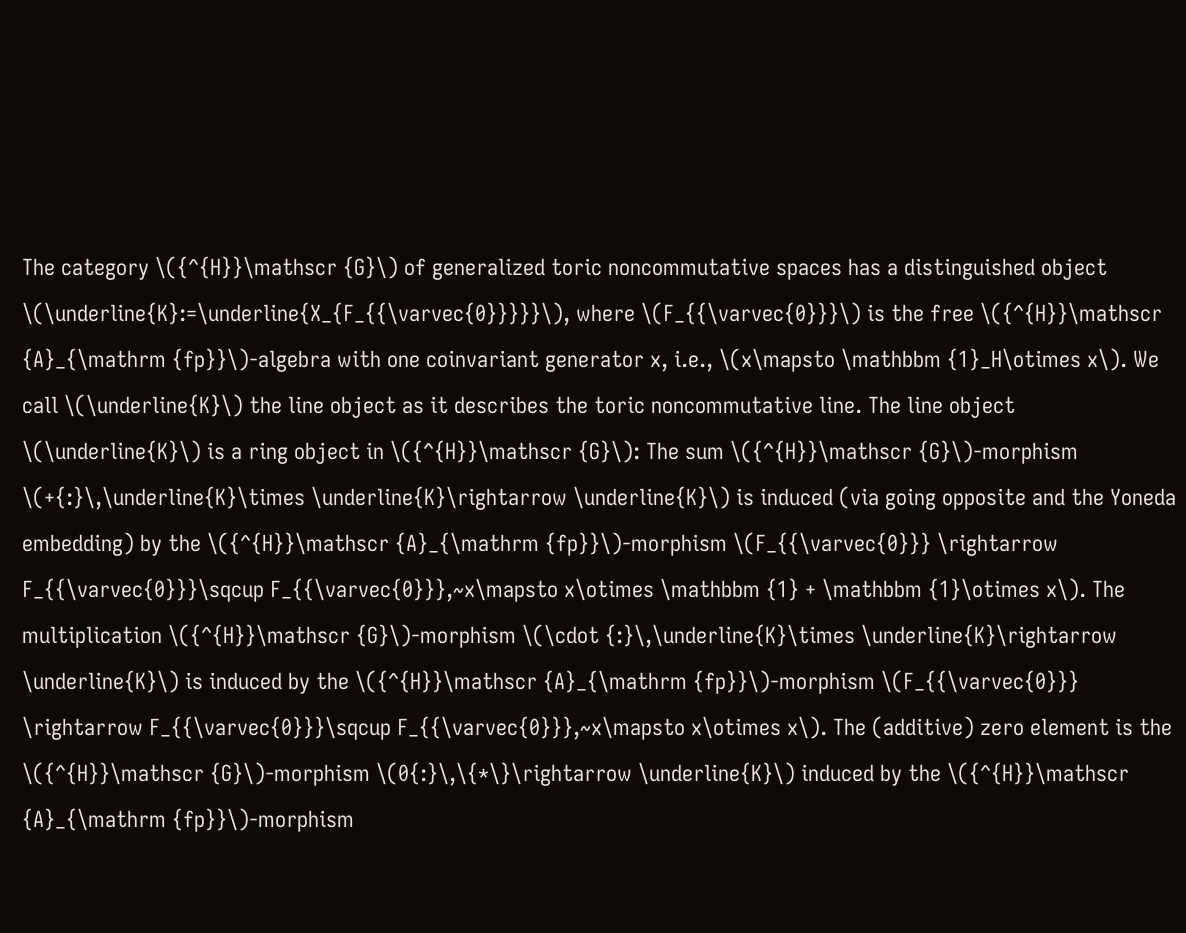The category \({^{H}}\mathscr {G}\) of generalized toric noncommutative spaces has a distinguished object \(\underline{K}:=\underline{X_{F_{{\varvec{0}}}}}\), where \(F_{{\varvec{0}}}\) is the free \({^{H}}\mathscr {A}_{\mathrm {fp}}\)-algebra with one coinvariant generator x, i.e., \(x\mapsto \mathbbm {1}_H\otimes x\). We call \(\underline{K}\) the line object as it describes the toric noncommutative line. The line object \(\underline{K}\) is a ring object in \({^{H}}\mathscr {G}\): The sum \({^{H}}\mathscr {G}\)-morphism \(+{:}\,\underline{K}\times \underline{K}\rightarrow \underline{K}\) is induced (via going opposite and the Yoneda embedding) by the \({^{H}}\mathscr {A}_{\mathrm {fp}}\)-morphism \(F_{{\varvec{0}}} \rightarrow F_{{\varvec{0}}}\sqcup F_{{\varvec{0}}},~x\mapsto x\otimes \mathbbm {1} + \mathbbm {1}\otimes x\). The multiplication \({^{H}}\mathscr {G}\)-morphism \(\cdot {:}\,\underline{K}\times \underline{K}\rightarrow \underline{K}\) is induced by the \({^{H}}\mathscr {A}_{\mathrm {fp}}\)-morphism \(F_{{\varvec{0}}} \rightarrow F_{{\varvec{0}}}\sqcup F_{{\varvec{0}}},~x\mapsto x\otimes x\). The (additive) zero element is the \({^{H}}\mathscr {G}\)-morphism \(0{:}\,\{*\}\rightarrow \underline{K}\) induced by the \({^{H}}\mathscr {A}_{\mathrm {fp}}\)-morphism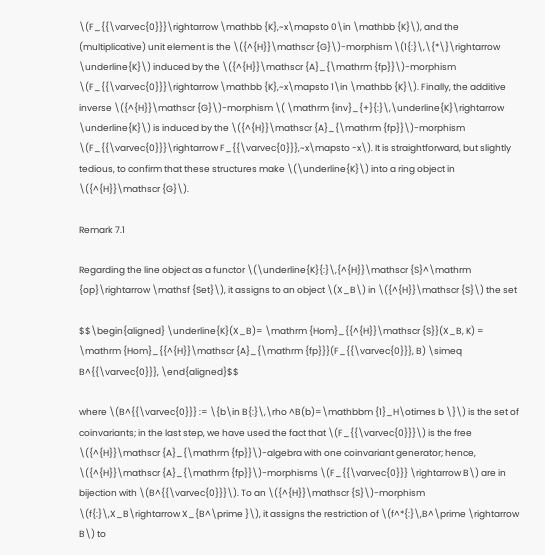\(F_{{\varvec{0}}}\rightarrow \mathbb {K},~x\mapsto 0\in \mathbb {K}\), and the (multiplicative) unit element is the \({^{H}}\mathscr {G}\)-morphism \(1{:}\,\{*\}\rightarrow \underline{K}\) induced by the \({^{H}}\mathscr {A}_{\mathrm {fp}}\)-morphism \(F_{{\varvec{0}}}\rightarrow \mathbb {K},~x\mapsto 1\in \mathbb {K}\). Finally, the additive inverse \({^{H}}\mathscr {G}\)-morphism \( \mathrm {inv}_{+}{:}\,\underline{K}\rightarrow \underline{K}\) is induced by the \({^{H}}\mathscr {A}_{\mathrm {fp}}\)-morphism \(F_{{\varvec{0}}}\rightarrow F_{{\varvec{0}}},~x\mapsto -x\). It is straightforward, but slightly tedious, to confirm that these structures make \(\underline{K}\) into a ring object in \({^{H}}\mathscr {G}\).

Remark 7.1

Regarding the line object as a functor \(\underline{K}{:}\,{^{H}}\mathscr {S}^\mathrm {op}\rightarrow \mathsf {Set}\), it assigns to an object \(X_B\) in \({^{H}}\mathscr {S}\) the set

$$\begin{aligned} \underline{K}(X_B)= \mathrm {Hom}_{{^{H}}\mathscr {S}}(X_B, K) = \mathrm {Hom}_{{^{H}}\mathscr {A}_{\mathrm {fp}}}(F_{{\varvec{0}}}, B) \simeq B^{{\varvec{0}}}, \end{aligned}$$

where \(B^{{\varvec{0}}} := \{b\in B{:}\,\rho ^B(b)=\mathbbm {1}_H\otimes b \}\) is the set of coinvariants; in the last step, we have used the fact that \(F_{{\varvec{0}}}\) is the free \({^{H}}\mathscr {A}_{\mathrm {fp}}\)-algebra with one coinvariant generator; hence, \({^{H}}\mathscr {A}_{\mathrm {fp}}\)-morphisms \(F_{{\varvec{0}}} \rightarrow B\) are in bijection with \(B^{{\varvec{0}}}\). To an \({^{H}}\mathscr {S}\)-morphism \(f{:}\,X_B\rightarrow X_{B^\prime }\), it assigns the restriction of \(f^*{:}\,B^\prime \rightarrow B\) to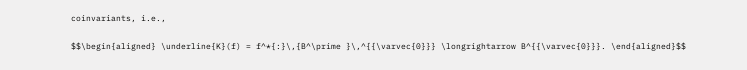coinvariants, i.e.,

$$\begin{aligned} \underline{K}(f) = f^*{:}\,{B^\prime }\,^{{\varvec{0}}} \longrightarrow B^{{\varvec{0}}}. \end{aligned}$$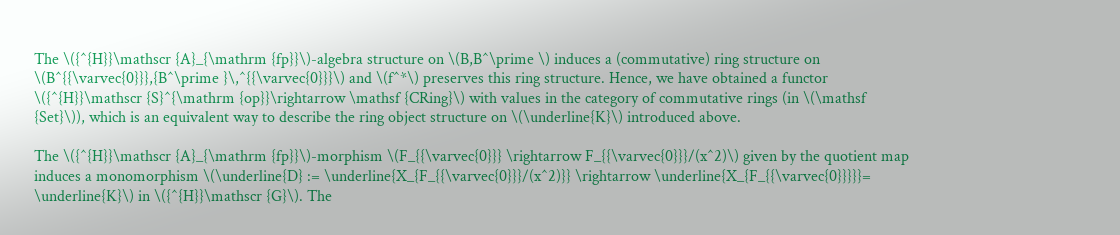The \({^{H}}\mathscr {A}_{\mathrm {fp}}\)-algebra structure on \(B,B^\prime \) induces a (commutative) ring structure on \(B^{{\varvec{0}}},{B^\prime }\,^{{\varvec{0}}}\) and \(f^*\) preserves this ring structure. Hence, we have obtained a functor \({^{H}}\mathscr {S}^{\mathrm {op}}\rightarrow \mathsf {CRing}\) with values in the category of commutative rings (in \(\mathsf {Set}\)), which is an equivalent way to describe the ring object structure on \(\underline{K}\) introduced above.

The \({^{H}}\mathscr {A}_{\mathrm {fp}}\)-morphism \(F_{{\varvec{0}}} \rightarrow F_{{\varvec{0}}}/(x^2)\) given by the quotient map induces a monomorphism \(\underline{D} := \underline{X_{F_{{\varvec{0}}}/(x^2)}} \rightarrow \underline{X_{F_{{\varvec{0}}}}}= \underline{K}\) in \({^{H}}\mathscr {G}\). The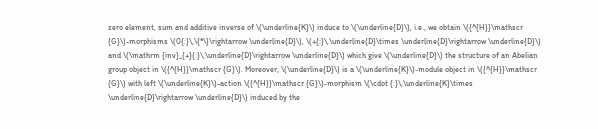zero element, sum and additive inverse of \(\underline{K}\) induce to \(\underline{D}\), i.e., we obtain \({^{H}}\mathscr {G}\)-morphisms \(0{:}\,\{*\}\rightarrow \underline{D}\), \(+{:}\,\underline{D}\times \underline{D}\rightarrow \underline{D}\) and \(\mathrm {inv}_{+}{:}\,\underline{D}\rightarrow \underline{D}\) which give \(\underline{D}\) the structure of an Abelian group object in \({^{H}}\mathscr {G}\). Moreover, \(\underline{D}\) is a \(\underline{K}\)-module object in \({^{H}}\mathscr {G}\) with left \(\underline{K}\)-action \({^{H}}\mathscr {G}\)-morphism \(\cdot {:}\,\underline{K}\times \underline{D}\rightarrow \underline{D}\) induced by the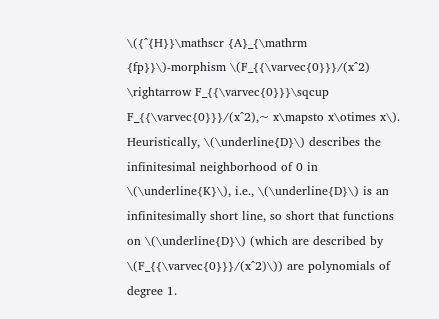\({^{H}}\mathscr {A}_{\mathrm {fp}}\)-morphism \(F_{{\varvec{0}}}/(x^2) \rightarrow F_{{\varvec{0}}}\sqcup F_{{\varvec{0}}}/(x^2),~ x\mapsto x\otimes x\). Heuristically, \(\underline{D}\) describes the infinitesimal neighborhood of 0 in \(\underline{K}\), i.e., \(\underline{D}\) is an infinitesimally short line, so short that functions on \(\underline{D}\) (which are described by \(F_{{\varvec{0}}}/(x^2)\)) are polynomials of degree 1.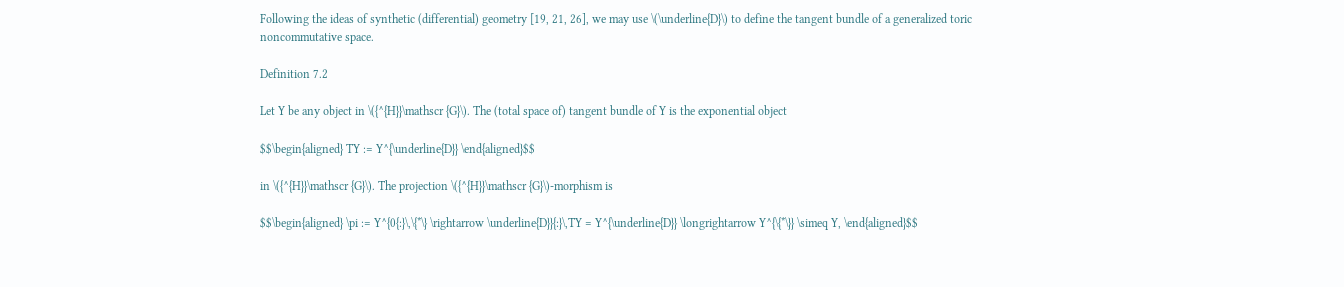Following the ideas of synthetic (differential) geometry [19, 21, 26], we may use \(\underline{D}\) to define the tangent bundle of a generalized toric noncommutative space.

Definition 7.2

Let Y be any object in \({^{H}}\mathscr {G}\). The (total space of) tangent bundle of Y is the exponential object

$$\begin{aligned} TY := Y^{\underline{D}} \end{aligned}$$

in \({^{H}}\mathscr {G}\). The projection \({^{H}}\mathscr {G}\)-morphism is

$$\begin{aligned} \pi := Y^{0{:}\,\{*\} \rightarrow \underline{D}}{:}\,TY = Y^{\underline{D}} \longrightarrow Y^{\{*\}} \simeq Y, \end{aligned}$$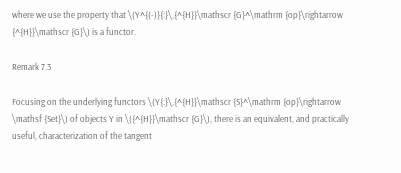where we use the property that \(Y^{(-)}{:}\,{^{H}}\mathscr {G}^\mathrm {op}\rightarrow {^{H}}\mathscr {G}\) is a functor.

Remark 7.3

Focusing on the underlying functors \(Y{:}\,{^{H}}\mathscr {S}^\mathrm {op}\rightarrow \mathsf {Set}\) of objects Y in \({^{H}}\mathscr {G}\), there is an equivalent, and practically useful, characterization of the tangent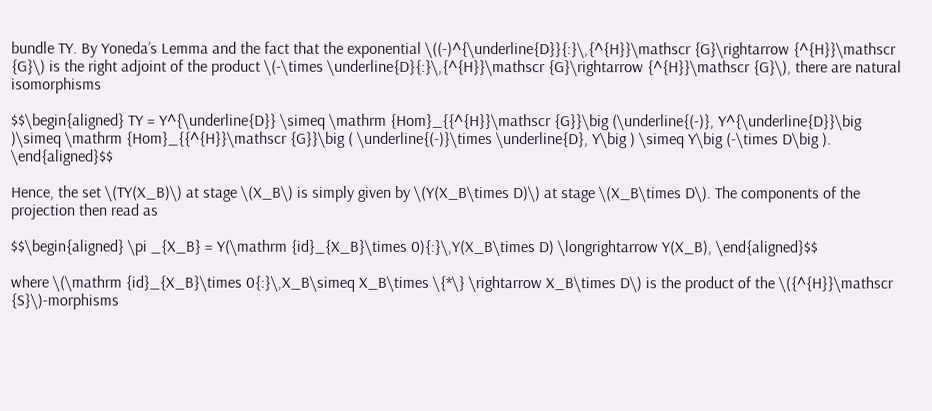bundle TY. By Yoneda’s Lemma and the fact that the exponential \((-)^{\underline{D}}{:}\,{^{H}}\mathscr {G}\rightarrow {^{H}}\mathscr {G}\) is the right adjoint of the product \(-\times \underline{D}{:}\,{^{H}}\mathscr {G}\rightarrow {^{H}}\mathscr {G}\), there are natural isomorphisms

$$\begin{aligned} TY = Y^{\underline{D}} \simeq \mathrm {Hom}_{{^{H}}\mathscr {G}}\big (\underline{(-)}, Y^{\underline{D}}\big )\simeq \mathrm {Hom}_{{^{H}}\mathscr {G}}\big ( \underline{(-)}\times \underline{D}, Y\big ) \simeq Y\big (-\times D\big ). \end{aligned}$$

Hence, the set \(TY(X_B)\) at stage \(X_B\) is simply given by \(Y(X_B\times D)\) at stage \(X_B\times D\). The components of the projection then read as

$$\begin{aligned} \pi _{X_B} = Y(\mathrm {id}_{X_B}\times 0){:}\,Y(X_B\times D) \longrightarrow Y(X_B), \end{aligned}$$

where \(\mathrm {id}_{X_B}\times 0{:}\,X_B\simeq X_B\times \{*\} \rightarrow X_B\times D\) is the product of the \({^{H}}\mathscr {S}\)-morphisms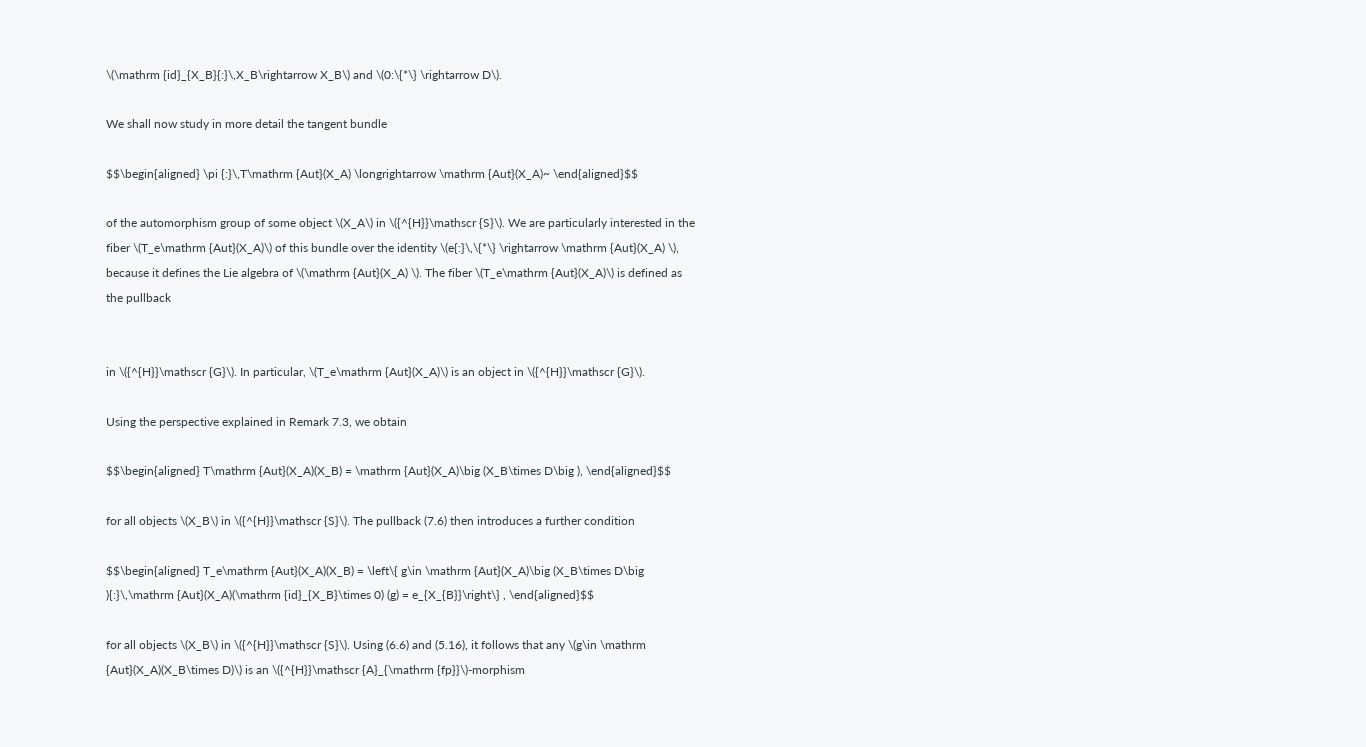\(\mathrm {id}_{X_B}{:}\,X_B\rightarrow X_B\) and \(0:\{*\} \rightarrow D\).

We shall now study in more detail the tangent bundle

$$\begin{aligned} \pi {:}\,T\mathrm {Aut}(X_A) \longrightarrow \mathrm {Aut}(X_A)~ \end{aligned}$$

of the automorphism group of some object \(X_A\) in \({^{H}}\mathscr {S}\). We are particularly interested in the fiber \(T_e\mathrm {Aut}(X_A)\) of this bundle over the identity \(e{:}\,\{*\} \rightarrow \mathrm {Aut}(X_A) \), because it defines the Lie algebra of \(\mathrm {Aut}(X_A) \). The fiber \(T_e\mathrm {Aut}(X_A)\) is defined as the pullback


in \({^{H}}\mathscr {G}\). In particular, \(T_e\mathrm {Aut}(X_A)\) is an object in \({^{H}}\mathscr {G}\).

Using the perspective explained in Remark 7.3, we obtain

$$\begin{aligned} T\mathrm {Aut}(X_A)(X_B) = \mathrm {Aut}(X_A)\big (X_B\times D\big ), \end{aligned}$$

for all objects \(X_B\) in \({^{H}}\mathscr {S}\). The pullback (7.6) then introduces a further condition

$$\begin{aligned} T_e\mathrm {Aut}(X_A)(X_B) = \left\{ g\in \mathrm {Aut}(X_A)\big (X_B\times D\big ){:}\,\mathrm {Aut}(X_A)(\mathrm {id}_{X_B}\times 0) (g) = e_{X_{B}}\right\} , \end{aligned}$$

for all objects \(X_B\) in \({^{H}}\mathscr {S}\). Using (6.6) and (5.16), it follows that any \(g\in \mathrm {Aut}(X_A)(X_B\times D)\) is an \({^{H}}\mathscr {A}_{\mathrm {fp}}\)-morphism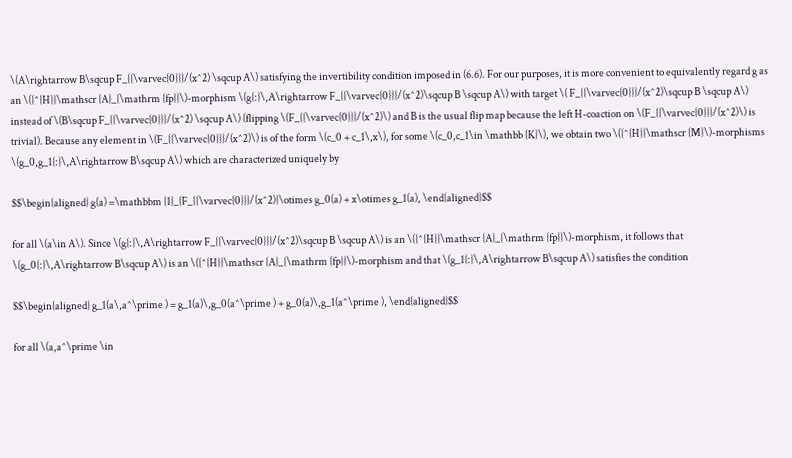\(A\rightarrow B\sqcup F_{{\varvec{0}}}/(x^2) \sqcup A\) satisfying the invertibility condition imposed in (6.6). For our purposes, it is more convenient to equivalently regard g as an \({^{H}}\mathscr {A}_{\mathrm {fp}}\)-morphism \(g{:}\,A\rightarrow F_{{\varvec{0}}}/(x^2)\sqcup B \sqcup A\) with target \( F_{{\varvec{0}}}/(x^2)\sqcup B \sqcup A\) instead of \(B\sqcup F_{{\varvec{0}}}/(x^2) \sqcup A\) (flipping \(F_{{\varvec{0}}}/(x^2)\) and B is the usual flip map because the left H-coaction on \(F_{{\varvec{0}}}/(x^2)\) is trivial). Because any element in \(F_{{\varvec{0}}}/(x^2)\) is of the form \(c_0 + c_1\,x\), for some \(c_0,c_1\in \mathbb {K}\), we obtain two \({^{H}}\mathscr {M}\)-morphisms \(g_0,g_1{:}\,A\rightarrow B\sqcup A\) which are characterized uniquely by

$$\begin{aligned} g(a) =\mathbbm {1}_{F_{{\varvec{0}}}/(x^2)}\otimes g_0(a) + x\otimes g_1(a), \end{aligned}$$

for all \(a\in A\). Since \(g{:}\,A\rightarrow F_{{\varvec{0}}}/(x^2)\sqcup B \sqcup A\) is an \({^{H}}\mathscr {A}_{\mathrm {fp}}\)-morphism, it follows that \(g_0{:}\,A\rightarrow B\sqcup A\) is an \({^{H}}\mathscr {A}_{\mathrm {fp}}\)-morphism and that \(g_1{:}\,A\rightarrow B\sqcup A\) satisfies the condition

$$\begin{aligned} g_1(a\,a^\prime ) = g_1(a)\,g_0(a^\prime ) + g_0(a)\,g_1(a^\prime ), \end{aligned}$$

for all \(a,a^\prime \in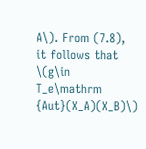A\). From (7.8), it follows that \(g\in T_e\mathrm {Aut}(X_A)(X_B)\)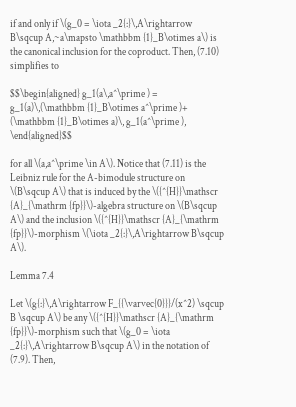if and only if \(g_0 = \iota _2{:}\,A\rightarrow B\sqcup A,~a\mapsto \mathbbm {1}_B\otimes a\) is the canonical inclusion for the coproduct. Then, (7.10) simplifies to

$$\begin{aligned} g_1(a\,a^\prime ) = g_1(a)\,(\mathbbm {1}_B\otimes a^\prime )+ (\mathbbm {1}_B\otimes a)\, g_1(a^\prime ), \end{aligned}$$

for all \(a,a^\prime \in A\). Notice that (7.11) is the Leibniz rule for the A-bimodule structure on \(B\sqcup A\) that is induced by the \({^{H}}\mathscr {A}_{\mathrm {fp}}\)-algebra structure on \(B\sqcup A\) and the inclusion \({^{H}}\mathscr {A}_{\mathrm {fp}}\)-morphism \(\iota _2{:}\,A\rightarrow B\sqcup A\).

Lemma 7.4

Let \(g{:}\,A\rightarrow F_{{\varvec{0}}}/(x^2) \sqcup B \sqcup A\) be any \({^{H}}\mathscr {A}_{\mathrm {fp}}\)-morphism such that \(g_0 = \iota _2{:}\,A\rightarrow B\sqcup A\) in the notation of (7.9). Then,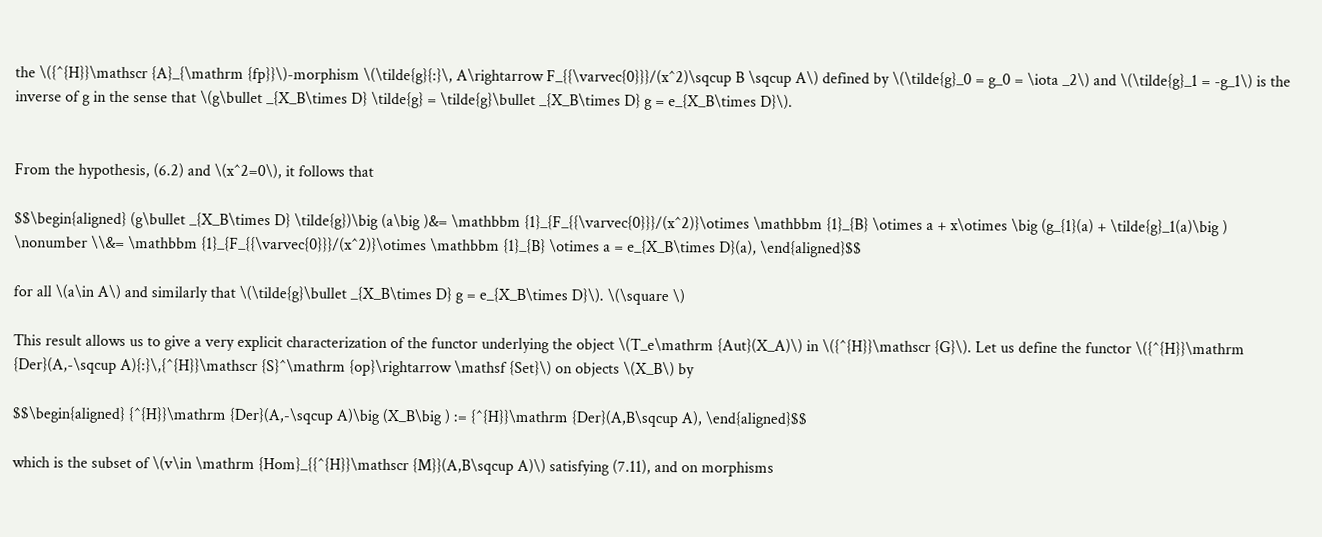the \({^{H}}\mathscr {A}_{\mathrm {fp}}\)-morphism \(\tilde{g}{:}\, A\rightarrow F_{{\varvec{0}}}/(x^2)\sqcup B \sqcup A\) defined by \(\tilde{g}_0 = g_0 = \iota _2\) and \(\tilde{g}_1 = -g_1\) is the inverse of g in the sense that \(g\bullet _{X_B\times D} \tilde{g} = \tilde{g}\bullet _{X_B\times D} g = e_{X_B\times D}\).


From the hypothesis, (6.2) and \(x^2=0\), it follows that

$$\begin{aligned} (g\bullet _{X_B\times D} \tilde{g})\big (a\big )&= \mathbbm {1}_{F_{{\varvec{0}}}/(x^2)}\otimes \mathbbm {1}_{B} \otimes a + x\otimes \big (g_{1}(a) + \tilde{g}_1(a)\big ) \nonumber \\&= \mathbbm {1}_{F_{{\varvec{0}}}/(x^2)}\otimes \mathbbm {1}_{B} \otimes a = e_{X_B\times D}(a), \end{aligned}$$

for all \(a\in A\) and similarly that \(\tilde{g}\bullet _{X_B\times D} g = e_{X_B\times D}\). \(\square \)

This result allows us to give a very explicit characterization of the functor underlying the object \(T_e\mathrm {Aut}(X_A)\) in \({^{H}}\mathscr {G}\). Let us define the functor \({^{H}}\mathrm {Der}(A,-\sqcup A){:}\,{^{H}}\mathscr {S}^\mathrm {op}\rightarrow \mathsf {Set}\) on objects \(X_B\) by

$$\begin{aligned} {^{H}}\mathrm {Der}(A,-\sqcup A)\big (X_B\big ) := {^{H}}\mathrm {Der}(A,B\sqcup A), \end{aligned}$$

which is the subset of \(v\in \mathrm {Hom}_{{^{H}}\mathscr {M}}(A,B\sqcup A)\) satisfying (7.11), and on morphisms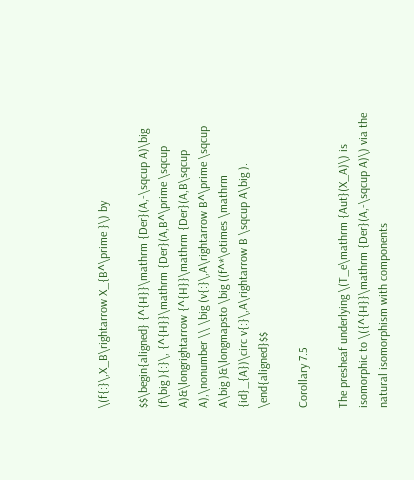\(f{:}\,X_B\rightarrow X_{B^\prime }\) by

$$\begin{aligned} {^{H}}\mathrm {Der}(A,-\sqcup A)\big (f\big ){:}\, {^{H}}\mathrm {Der}(A,B^\prime \sqcup A)&\longrightarrow {^{H}}\mathrm {Der}(A,B\sqcup A),\nonumber \\ \big (v{:}\,A\rightarrow B^\prime \sqcup A\big )&\longmapsto \big ((f^*\otimes \mathrm {id}_{A})\circ v{:}\,A\rightarrow B \sqcup A\big ). \end{aligned}$$

Corollary 7.5

The presheaf underlying \(T_e\mathrm {Aut}(X_A)\) is isomorphic to \({^{H}}\mathrm {Der}(A,-\sqcup A)\) via the natural isomorphism with components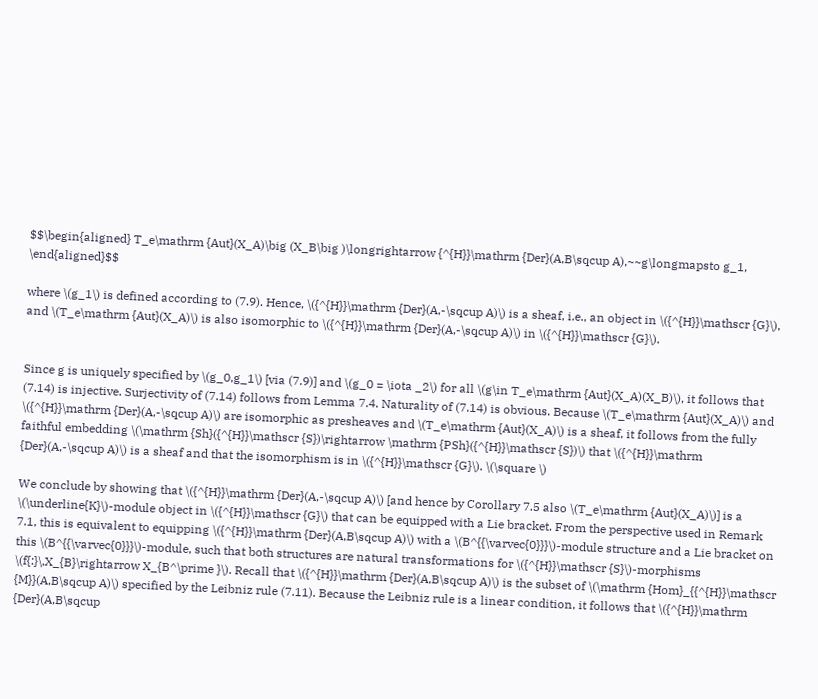$$\begin{aligned} T_e\mathrm {Aut}(X_A)\big (X_B\big )\longrightarrow {^{H}}\mathrm {Der}(A,B\sqcup A),~~g\longmapsto g_1, \end{aligned}$$

where \(g_1\) is defined according to (7.9). Hence, \({^{H}}\mathrm {Der}(A,-\sqcup A)\) is a sheaf, i.e., an object in \({^{H}}\mathscr {G}\), and \(T_e\mathrm {Aut}(X_A)\) is also isomorphic to \({^{H}}\mathrm {Der}(A,-\sqcup A)\) in \({^{H}}\mathscr {G}\).


Since g is uniquely specified by \(g_0,g_1\) [via (7.9)] and \(g_0 = \iota _2\) for all \(g\in T_e\mathrm {Aut}(X_A)(X_B)\), it follows that (7.14) is injective. Surjectivity of (7.14) follows from Lemma 7.4. Naturality of (7.14) is obvious. Because \(T_e\mathrm {Aut}(X_A)\) and \({^{H}}\mathrm {Der}(A,-\sqcup A)\) are isomorphic as presheaves and \(T_e\mathrm {Aut}(X_A)\) is a sheaf, it follows from the fully faithful embedding \(\mathrm {Sh}({^{H}}\mathscr {S})\rightarrow \mathrm {PSh}({^{H}}\mathscr {S})\) that \({^{H}}\mathrm {Der}(A,-\sqcup A)\) is a sheaf and that the isomorphism is in \({^{H}}\mathscr {G}\). \(\square \)

We conclude by showing that \({^{H}}\mathrm {Der}(A,-\sqcup A)\) [and hence by Corollary 7.5 also \(T_e\mathrm {Aut}(X_A)\)] is a \(\underline{K}\)-module object in \({^{H}}\mathscr {G}\) that can be equipped with a Lie bracket. From the perspective used in Remark 7.1, this is equivalent to equipping \({^{H}}\mathrm {Der}(A,B\sqcup A)\) with a \(B^{{\varvec{0}}}\)-module structure and a Lie bracket on this \(B^{{\varvec{0}}}\)-module, such that both structures are natural transformations for \({^{H}}\mathscr {S}\)-morphisms \(f{:}\,X_{B}\rightarrow X_{B^\prime }\). Recall that \({^{H}}\mathrm {Der}(A,B\sqcup A)\) is the subset of \(\mathrm {Hom}_{{^{H}}\mathscr {M}}(A,B\sqcup A)\) specified by the Leibniz rule (7.11). Because the Leibniz rule is a linear condition, it follows that \({^{H}}\mathrm {Der}(A,B\sqcup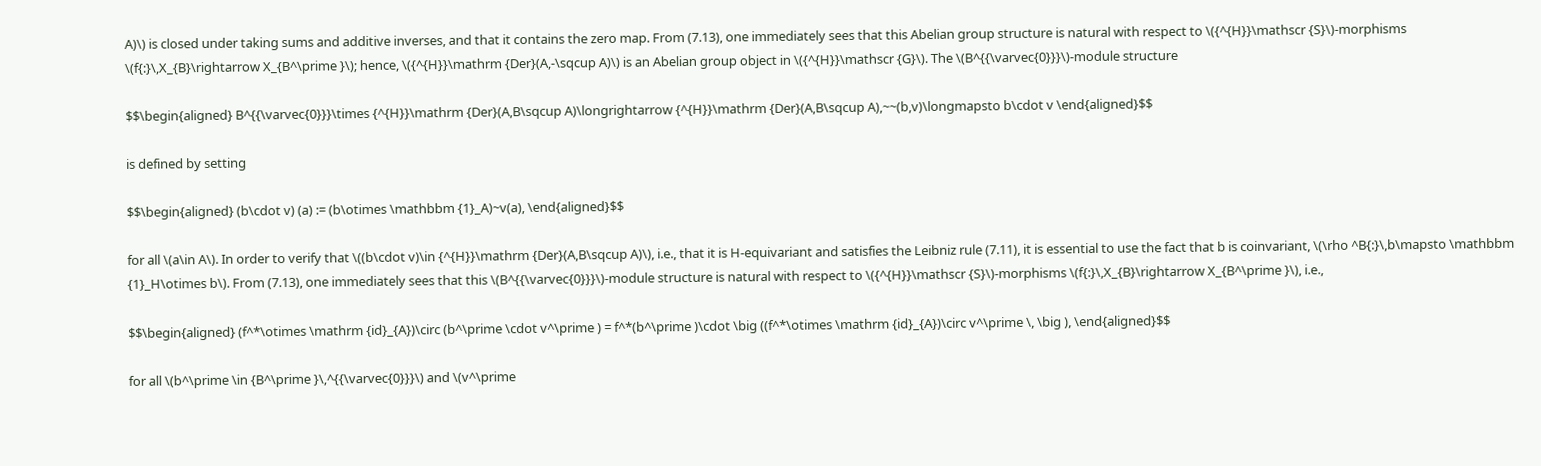A)\) is closed under taking sums and additive inverses, and that it contains the zero map. From (7.13), one immediately sees that this Abelian group structure is natural with respect to \({^{H}}\mathscr {S}\)-morphisms \(f{:}\,X_{B}\rightarrow X_{B^\prime }\); hence, \({^{H}}\mathrm {Der}(A,-\sqcup A)\) is an Abelian group object in \({^{H}}\mathscr {G}\). The \(B^{{\varvec{0}}}\)-module structure

$$\begin{aligned} B^{{\varvec{0}}}\times {^{H}}\mathrm {Der}(A,B\sqcup A)\longrightarrow {^{H}}\mathrm {Der}(A,B\sqcup A),~~(b,v)\longmapsto b\cdot v \end{aligned}$$

is defined by setting

$$\begin{aligned} (b\cdot v) (a) := (b\otimes \mathbbm {1}_A)~v(a), \end{aligned}$$

for all \(a\in A\). In order to verify that \((b\cdot v)\in {^{H}}\mathrm {Der}(A,B\sqcup A)\), i.e., that it is H-equivariant and satisfies the Leibniz rule (7.11), it is essential to use the fact that b is coinvariant, \(\rho ^B{:}\,b\mapsto \mathbbm {1}_H\otimes b\). From (7.13), one immediately sees that this \(B^{{\varvec{0}}}\)-module structure is natural with respect to \({^{H}}\mathscr {S}\)-morphisms \(f{:}\,X_{B}\rightarrow X_{B^\prime }\), i.e.,

$$\begin{aligned} (f^*\otimes \mathrm {id}_{A})\circ (b^\prime \cdot v^\prime ) = f^*(b^\prime )\cdot \big ((f^*\otimes \mathrm {id}_{A})\circ v^\prime \, \big ), \end{aligned}$$

for all \(b^\prime \in {B^\prime }\,^{{\varvec{0}}}\) and \(v^\prime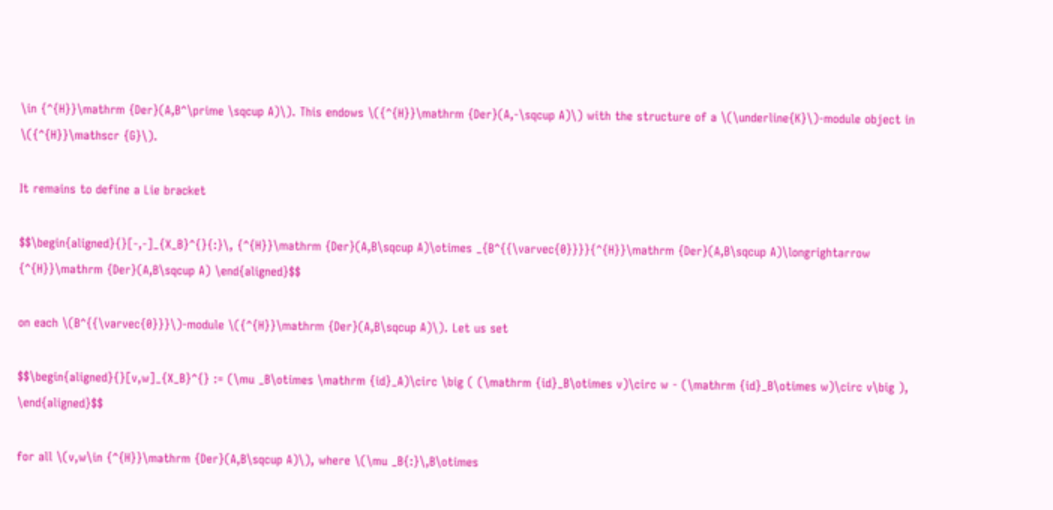\in {^{H}}\mathrm {Der}(A,B^\prime \sqcup A)\). This endows \({^{H}}\mathrm {Der}(A,-\sqcup A)\) with the structure of a \(\underline{K}\)-module object in \({^{H}}\mathscr {G}\).

It remains to define a Lie bracket

$$\begin{aligned}{}[-,-]_{X_B}^{}{:}\, {^{H}}\mathrm {Der}(A,B\sqcup A)\otimes _{B^{{\varvec{0}}}}{^{H}}\mathrm {Der}(A,B\sqcup A)\longrightarrow {^{H}}\mathrm {Der}(A,B\sqcup A) \end{aligned}$$

on each \(B^{{\varvec{0}}}\)-module \({^{H}}\mathrm {Der}(A,B\sqcup A)\). Let us set

$$\begin{aligned}{}[v,w]_{X_B}^{} := (\mu _B\otimes \mathrm {id}_A)\circ \big ( (\mathrm {id}_B\otimes v)\circ w - (\mathrm {id}_B\otimes w)\circ v\big ), \end{aligned}$$

for all \(v,w\in {^{H}}\mathrm {Der}(A,B\sqcup A)\), where \(\mu _B{:}\,B\otimes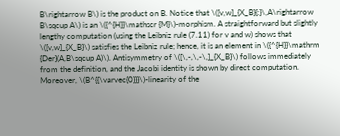B\rightarrow B\) is the product on B. Notice that \([v,w]_{X_B}{:}\,A\rightarrow B\sqcup A\) is an \({^{H}}\mathscr {M}\)-morphism. A straightforward but slightly lengthy computation (using the Leibniz rule (7.11) for v and w) shows that \([v,w]_{X_B}\) satisfies the Leibniz rule; hence, it is an element in \({^{H}}\mathrm {Der}(A,B\sqcup A)\). Antisymmetry of \([\,-,\,-\,]_{X_B}\) follows immediately from the definition, and the Jacobi identity is shown by direct computation. Moreover, \(B^{{\varvec{0}}}\)-linearity of the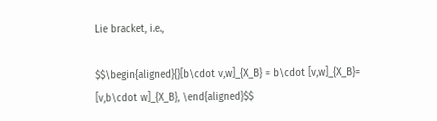Lie bracket, i.e.,

$$\begin{aligned}{}[b\cdot v,w]_{X_B} = b\cdot [v,w]_{X_B}= [v,b\cdot w]_{X_B}, \end{aligned}$$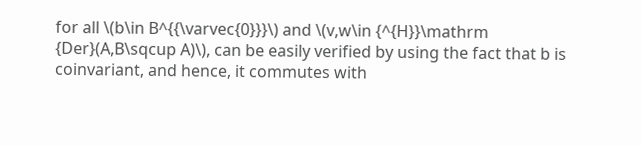for all \(b\in B^{{\varvec{0}}}\) and \(v,w\in {^{H}}\mathrm {Der}(A,B\sqcup A)\), can be easily verified by using the fact that b is coinvariant, and hence, it commutes with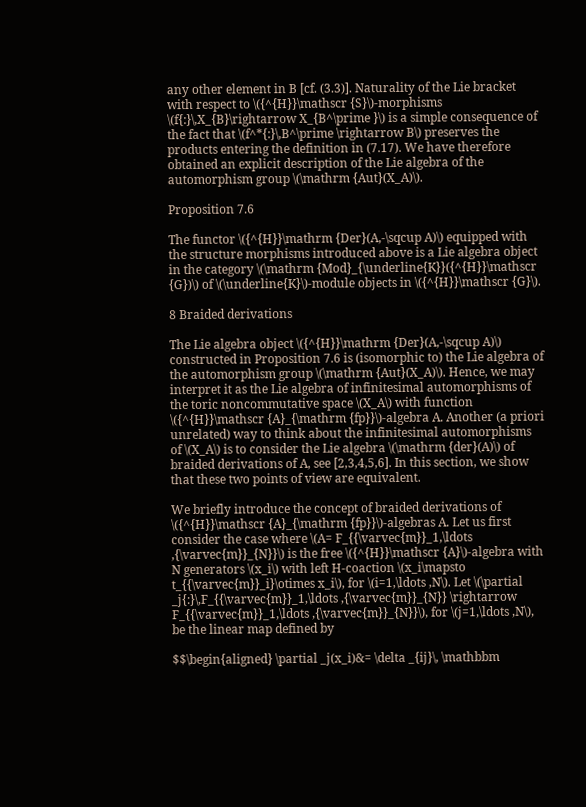any other element in B [cf. (3.3)]. Naturality of the Lie bracket with respect to \({^{H}}\mathscr {S}\)-morphisms \(f{:}\,X_{B}\rightarrow X_{B^\prime }\) is a simple consequence of the fact that \(f^*{:}\,B^\prime \rightarrow B\) preserves the products entering the definition in (7.17). We have therefore obtained an explicit description of the Lie algebra of the automorphism group \(\mathrm {Aut}(X_A)\).

Proposition 7.6

The functor \({^{H}}\mathrm {Der}(A,-\sqcup A)\) equipped with the structure morphisms introduced above is a Lie algebra object in the category \(\mathrm {Mod}_{\underline{K}}({^{H}}\mathscr {G})\) of \(\underline{K}\)-module objects in \({^{H}}\mathscr {G}\).

8 Braided derivations

The Lie algebra object \({^{H}}\mathrm {Der}(A,-\sqcup A)\) constructed in Proposition 7.6 is (isomorphic to) the Lie algebra of the automorphism group \(\mathrm {Aut}(X_A)\). Hence, we may interpret it as the Lie algebra of infinitesimal automorphisms of the toric noncommutative space \(X_A\) with function \({^{H}}\mathscr {A}_{\mathrm {fp}}\)-algebra A. Another (a priori unrelated) way to think about the infinitesimal automorphisms of \(X_A\) is to consider the Lie algebra \(\mathrm {der}(A)\) of braided derivations of A, see [2,3,4,5,6]. In this section, we show that these two points of view are equivalent.

We briefly introduce the concept of braided derivations of \({^{H}}\mathscr {A}_{\mathrm {fp}}\)-algebras A. Let us first consider the case where \(A= F_{{\varvec{m}}_1,\ldots ,{\varvec{m}}_{N}}\) is the free \({^{H}}\mathscr {A}\)-algebra with N generators \(x_i\) with left H-coaction \(x_i\mapsto t_{{\varvec{m}}_i}\otimes x_i\), for \(i=1,\ldots ,N\). Let \(\partial _j{:}\,F_{{\varvec{m}}_1,\ldots ,{\varvec{m}}_{N}} \rightarrow F_{{\varvec{m}}_1,\ldots ,{\varvec{m}}_{N}}\), for \(j=1,\ldots ,N\), be the linear map defined by

$$\begin{aligned} \partial _j(x_i)&= \delta _{ij}\, \mathbbm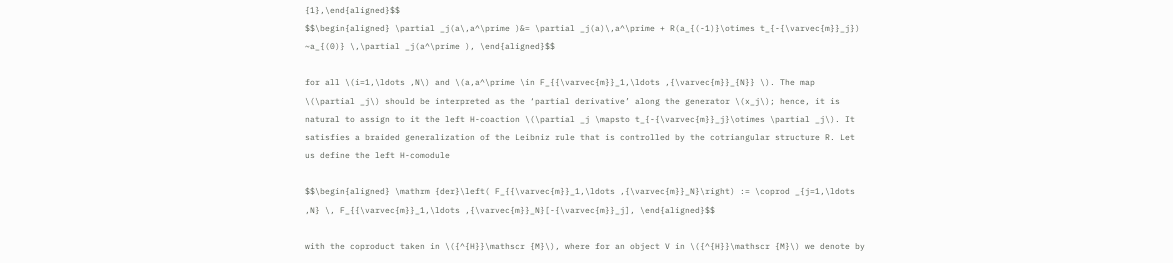{1},\end{aligned}$$
$$\begin{aligned} \partial _j(a\,a^\prime )&= \partial _j(a)\,a^\prime + R(a_{(-1)}\otimes t_{-{\varvec{m}}_j}) ~a_{(0)} \,\partial _j(a^\prime ), \end{aligned}$$

for all \(i=1,\ldots ,N\) and \(a,a^\prime \in F_{{\varvec{m}}_1,\ldots ,{\varvec{m}}_{N}} \). The map \(\partial _j\) should be interpreted as the ‘partial derivative’ along the generator \(x_j\); hence, it is natural to assign to it the left H-coaction \(\partial _j \mapsto t_{-{\varvec{m}}_j}\otimes \partial _j\). It satisfies a braided generalization of the Leibniz rule that is controlled by the cotriangular structure R. Let us define the left H-comodule

$$\begin{aligned} \mathrm {der}\left( F_{{\varvec{m}}_1,\ldots ,{\varvec{m}}_N}\right) := \coprod _{j=1,\ldots ,N} \, F_{{\varvec{m}}_1,\ldots ,{\varvec{m}}_N}[-{\varvec{m}}_j], \end{aligned}$$

with the coproduct taken in \({^{H}}\mathscr {M}\), where for an object V in \({^{H}}\mathscr {M}\) we denote by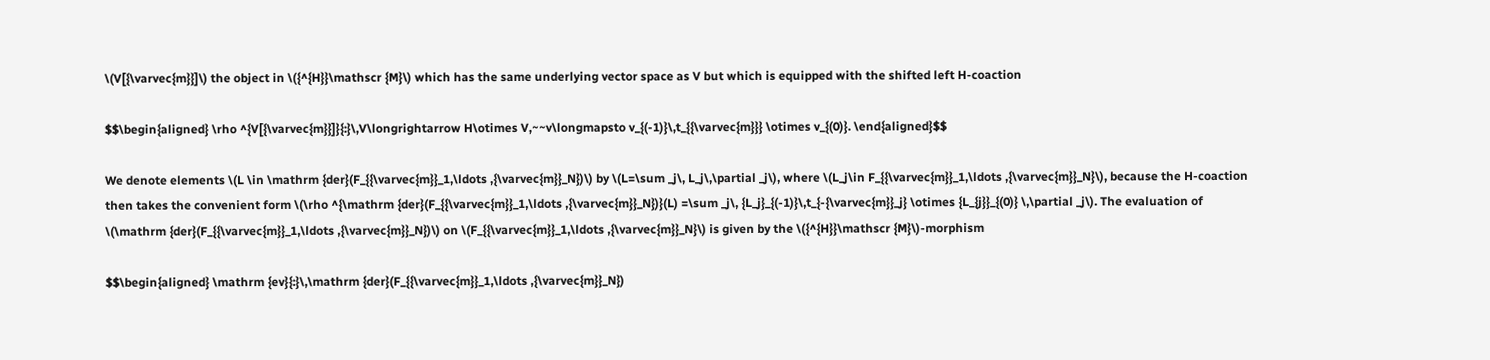\(V[{\varvec{m}}]\) the object in \({^{H}}\mathscr {M}\) which has the same underlying vector space as V but which is equipped with the shifted left H-coaction

$$\begin{aligned} \rho ^{V[{\varvec{m}}]}{:}\,V\longrightarrow H\otimes V,~~v\longmapsto v_{(-1)}\,t_{{\varvec{m}}} \otimes v_{(0)}. \end{aligned}$$

We denote elements \(L \in \mathrm {der}(F_{{\varvec{m}}_1,\ldots ,{\varvec{m}}_N})\) by \(L=\sum _j\, L_j\,\partial _j\), where \(L_j\in F_{{\varvec{m}}_1,\ldots ,{\varvec{m}}_N}\), because the H-coaction then takes the convenient form \(\rho ^{\mathrm {der}(F_{{\varvec{m}}_1,\ldots ,{\varvec{m}}_N})}(L) =\sum _j\, {L_j}_{(-1)}\,t_{-{\varvec{m}}_j} \otimes {L_{j}}_{(0)} \,\partial _j\). The evaluation of \(\mathrm {der}(F_{{\varvec{m}}_1,\ldots ,{\varvec{m}}_N})\) on \(F_{{\varvec{m}}_1,\ldots ,{\varvec{m}}_N}\) is given by the \({^{H}}\mathscr {M}\)-morphism

$$\begin{aligned} \mathrm {ev}{:}\,\mathrm {der}(F_{{\varvec{m}}_1,\ldots ,{\varvec{m}}_N})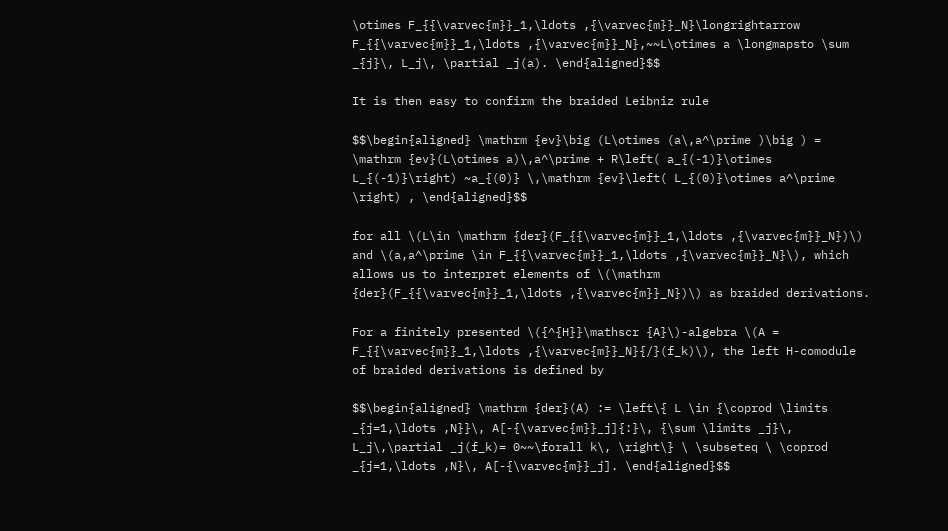\otimes F_{{\varvec{m}}_1,\ldots ,{\varvec{m}}_N}\longrightarrow F_{{\varvec{m}}_1,\ldots ,{\varvec{m}}_N},~~L\otimes a \longmapsto \sum _{j}\, L_j\, \partial _j(a). \end{aligned}$$

It is then easy to confirm the braided Leibniz rule

$$\begin{aligned} \mathrm {ev}\big (L\otimes (a\,a^\prime )\big ) = \mathrm {ev}(L\otimes a)\,a^\prime + R\left( a_{(-1)}\otimes L_{(-1)}\right) ~a_{(0)} \,\mathrm {ev}\left( L_{(0)}\otimes a^\prime \right) , \end{aligned}$$

for all \(L\in \mathrm {der}(F_{{\varvec{m}}_1,\ldots ,{\varvec{m}}_N})\) and \(a,a^\prime \in F_{{\varvec{m}}_1,\ldots ,{\varvec{m}}_N}\), which allows us to interpret elements of \(\mathrm {der}(F_{{\varvec{m}}_1,\ldots ,{\varvec{m}}_N})\) as braided derivations.

For a finitely presented \({^{H}}\mathscr {A}\)-algebra \(A = F_{{\varvec{m}}_1,\ldots ,{\varvec{m}}_N}{/}(f_k)\), the left H-comodule of braided derivations is defined by

$$\begin{aligned} \mathrm {der}(A) := \left\{ L \in {\coprod \limits _{j=1,\ldots ,N}}\, A[-{\varvec{m}}_j]{:}\, {\sum \limits _j}\, L_j\,\partial _j(f_k)= 0~~\forall k\, \right\} \ \subseteq \ \coprod _{j=1,\ldots ,N}\, A[-{\varvec{m}}_j]. \end{aligned}$$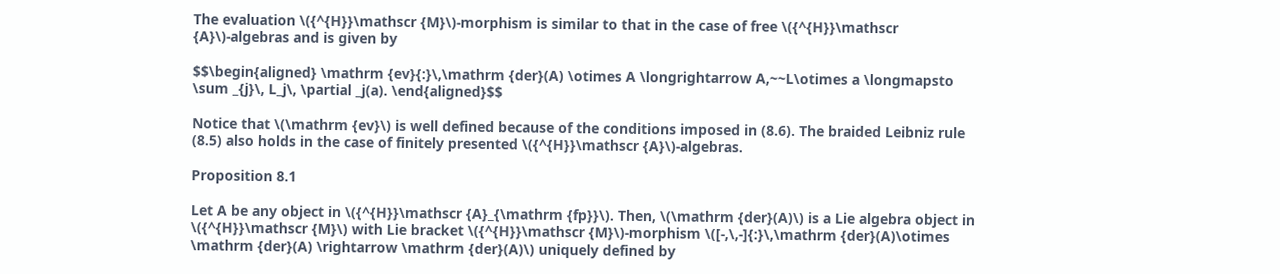The evaluation \({^{H}}\mathscr {M}\)-morphism is similar to that in the case of free \({^{H}}\mathscr {A}\)-algebras and is given by

$$\begin{aligned} \mathrm {ev}{:}\,\mathrm {der}(A) \otimes A \longrightarrow A,~~L\otimes a \longmapsto \sum _{j}\, L_j\, \partial _j(a). \end{aligned}$$

Notice that \(\mathrm {ev}\) is well defined because of the conditions imposed in (8.6). The braided Leibniz rule (8.5) also holds in the case of finitely presented \({^{H}}\mathscr {A}\)-algebras.

Proposition 8.1

Let A be any object in \({^{H}}\mathscr {A}_{\mathrm {fp}}\). Then, \(\mathrm {der}(A)\) is a Lie algebra object in \({^{H}}\mathscr {M}\) with Lie bracket \({^{H}}\mathscr {M}\)-morphism \([-,\,-]{:}\,\mathrm {der}(A)\otimes \mathrm {der}(A) \rightarrow \mathrm {der}(A)\) uniquely defined by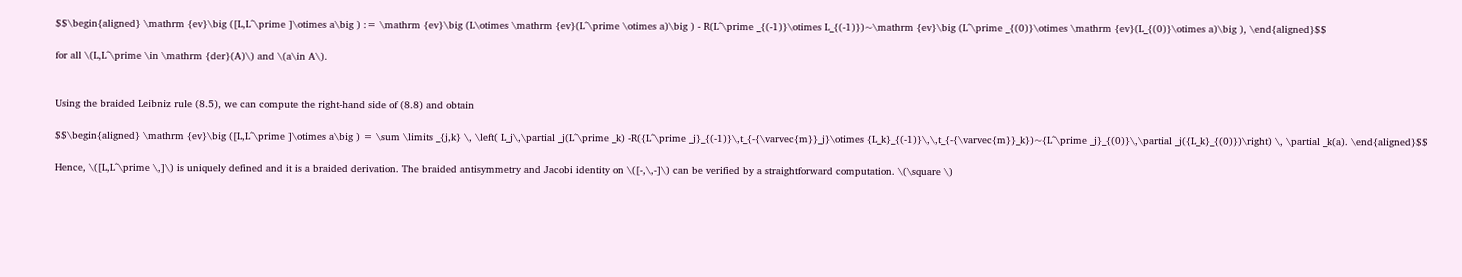$$\begin{aligned} \mathrm {ev}\big ([L,L^\prime ]\otimes a\big ) := \mathrm {ev}\big (L\otimes \mathrm {ev}(L^\prime \otimes a)\big ) - R(L^\prime _{(-1)}\otimes L_{(-1)})~\mathrm {ev}\big (L^\prime _{(0)}\otimes \mathrm {ev}(L_{(0)}\otimes a)\big ), \end{aligned}$$

for all \(L,L^\prime \in \mathrm {der}(A)\) and \(a\in A\).


Using the braided Leibniz rule (8.5), we can compute the right-hand side of (8.8) and obtain

$$\begin{aligned} \mathrm {ev}\big ([L,L^\prime ]\otimes a\big ) = \sum \limits _{j,k} \, \left( L_j\,\partial _j(L^\prime _k) -R({L^\prime _j}_{(-1)}\,t_{-{\varvec{m}}_j}\otimes {L_k}_{(-1)}\,\,t_{-{\varvec{m}}_k})~{L^\prime _j}_{(0)}\,\partial _j({L_k}_{(0)})\right) \, \partial _k(a). \end{aligned}$$

Hence, \([L,L^\prime \,]\) is uniquely defined and it is a braided derivation. The braided antisymmetry and Jacobi identity on \([-,\,-]\) can be verified by a straightforward computation. \(\square \)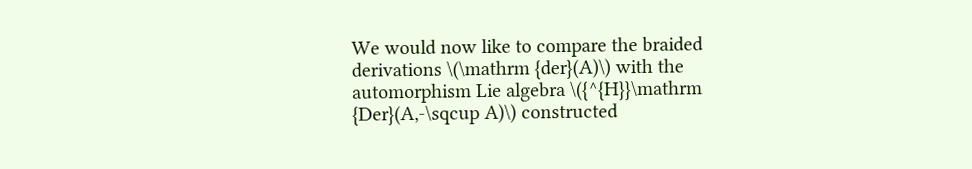We would now like to compare the braided derivations \(\mathrm {der}(A)\) with the automorphism Lie algebra \({^{H}}\mathrm {Der}(A,-\sqcup A)\) constructed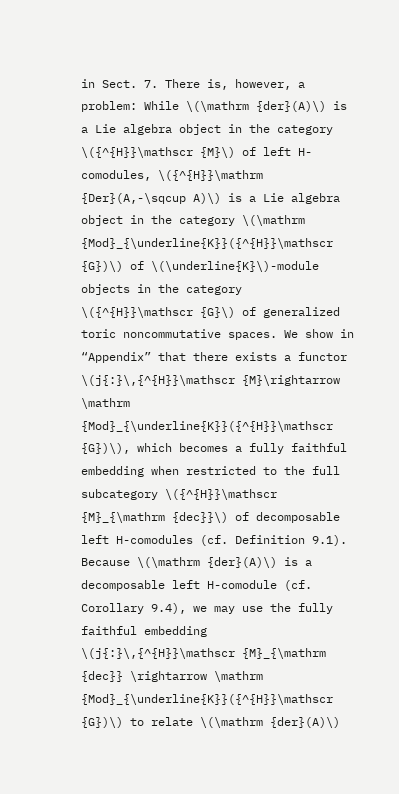in Sect. 7. There is, however, a problem: While \(\mathrm {der}(A)\) is a Lie algebra object in the category \({^{H}}\mathscr {M}\) of left H-comodules, \({^{H}}\mathrm {Der}(A,-\sqcup A)\) is a Lie algebra object in the category \(\mathrm {Mod}_{\underline{K}}({^{H}}\mathscr {G})\) of \(\underline{K}\)-module objects in the category \({^{H}}\mathscr {G}\) of generalized toric noncommutative spaces. We show in “Appendix” that there exists a functor \(j{:}\,{^{H}}\mathscr {M}\rightarrow \mathrm {Mod}_{\underline{K}}({^{H}}\mathscr {G})\), which becomes a fully faithful embedding when restricted to the full subcategory \({^{H}}\mathscr {M}_{\mathrm {dec}}\) of decomposable left H-comodules (cf. Definition 9.1). Because \(\mathrm {der}(A)\) is a decomposable left H-comodule (cf. Corollary 9.4), we may use the fully faithful embedding \(j{:}\,{^{H}}\mathscr {M}_{\mathrm {dec}} \rightarrow \mathrm {Mod}_{\underline{K}}({^{H}}\mathscr {G})\) to relate \(\mathrm {der}(A)\)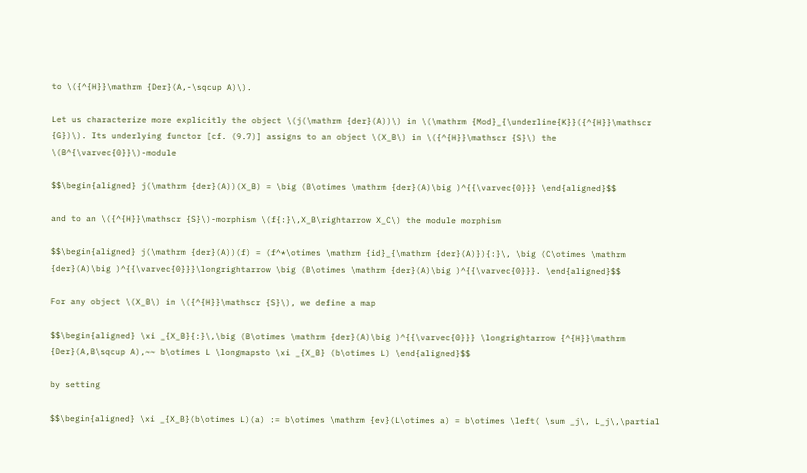to \({^{H}}\mathrm {Der}(A,-\sqcup A)\).

Let us characterize more explicitly the object \(j(\mathrm {der}(A))\) in \(\mathrm {Mod}_{\underline{K}}({^{H}}\mathscr {G})\). Its underlying functor [cf. (9.7)] assigns to an object \(X_B\) in \({^{H}}\mathscr {S}\) the \(B^{\varvec{0}}\)-module

$$\begin{aligned} j(\mathrm {der}(A))(X_B) = \big (B\otimes \mathrm {der}(A)\big )^{{\varvec{0}}} \end{aligned}$$

and to an \({^{H}}\mathscr {S}\)-morphism \(f{:}\,X_B\rightarrow X_C\) the module morphism

$$\begin{aligned} j(\mathrm {der}(A))(f) = (f^*\otimes \mathrm {id}_{\mathrm {der}(A)}){:}\, \big (C\otimes \mathrm {der}(A)\big )^{{\varvec{0}}}\longrightarrow \big (B\otimes \mathrm {der}(A)\big )^{{\varvec{0}}}. \end{aligned}$$

For any object \(X_B\) in \({^{H}}\mathscr {S}\), we define a map

$$\begin{aligned} \xi _{X_B}{:}\,\big (B\otimes \mathrm {der}(A)\big )^{{\varvec{0}}} \longrightarrow {^{H}}\mathrm {Der}(A,B\sqcup A),~~ b\otimes L \longmapsto \xi _{X_B} (b\otimes L) \end{aligned}$$

by setting

$$\begin{aligned} \xi _{X_B}(b\otimes L)(a) := b\otimes \mathrm {ev}(L\otimes a) = b\otimes \left( \sum _j\, L_j\,\partial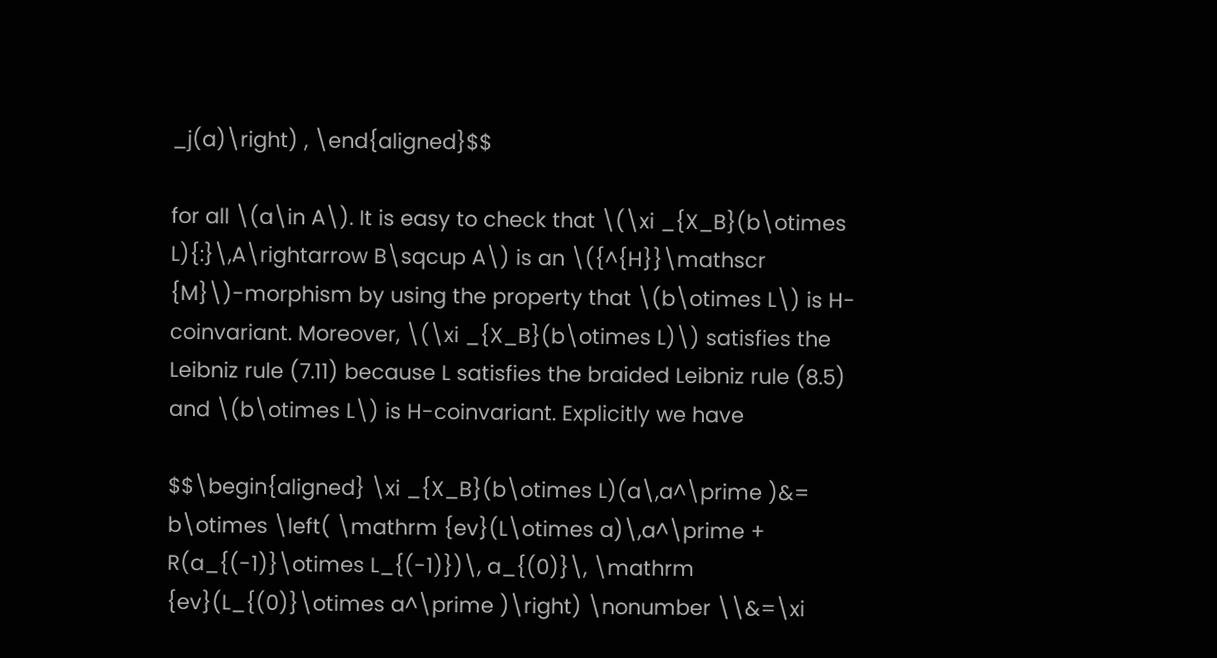_j(a)\right) , \end{aligned}$$

for all \(a\in A\). It is easy to check that \(\xi _{X_B}(b\otimes L){:}\,A\rightarrow B\sqcup A\) is an \({^{H}}\mathscr {M}\)-morphism by using the property that \(b\otimes L\) is H-coinvariant. Moreover, \(\xi _{X_B}(b\otimes L)\) satisfies the Leibniz rule (7.11) because L satisfies the braided Leibniz rule (8.5) and \(b\otimes L\) is H-coinvariant. Explicitly we have

$$\begin{aligned} \xi _{X_B}(b\otimes L)(a\,a^\prime )&= b\otimes \left( \mathrm {ev}(L\otimes a)\,a^\prime + R(a_{(-1)}\otimes L_{(-1)})\, a_{(0)}\, \mathrm {ev}(L_{(0)}\otimes a^\prime )\right) \nonumber \\&=\xi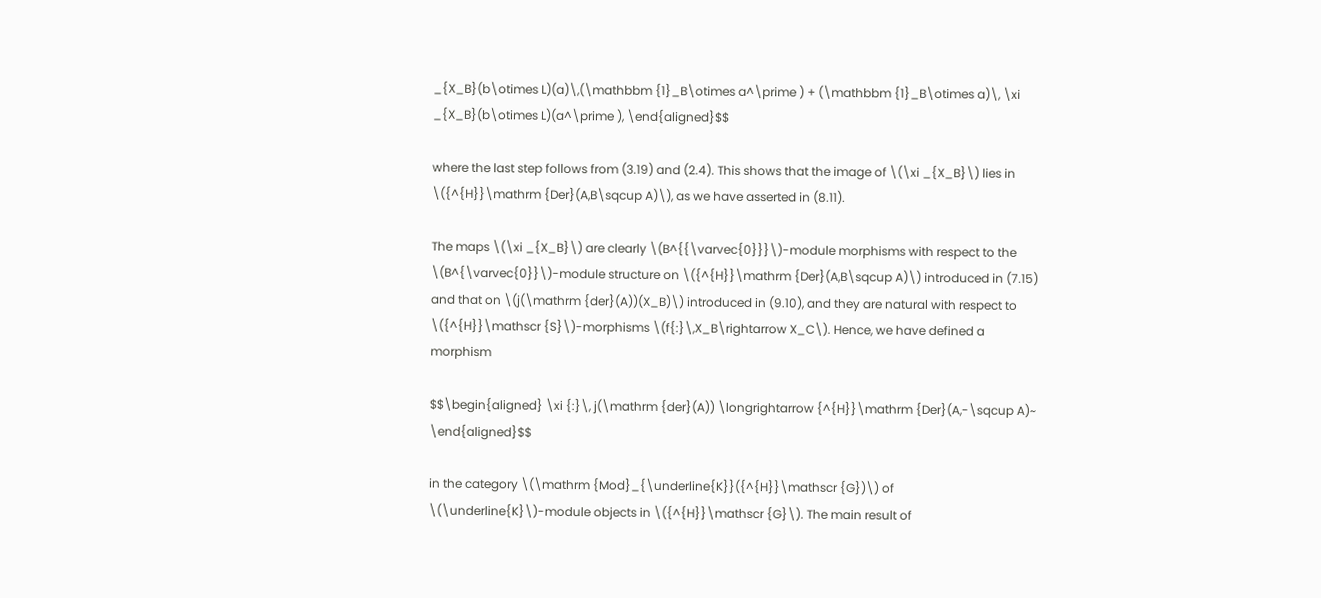_{X_B}(b\otimes L)(a)\,(\mathbbm {1}_B\otimes a^\prime ) + (\mathbbm {1}_B\otimes a)\, \xi _{X_B}(b\otimes L)(a^\prime ), \end{aligned}$$

where the last step follows from (3.19) and (2.4). This shows that the image of \(\xi _{X_B}\) lies in \({^{H}}\mathrm {Der}(A,B\sqcup A)\), as we have asserted in (8.11).

The maps \(\xi _{X_B}\) are clearly \(B^{{\varvec{0}}}\)-module morphisms with respect to the \(B^{\varvec{0}}\)-module structure on \({^{H}}\mathrm {Der}(A,B\sqcup A)\) introduced in (7.15) and that on \(j(\mathrm {der}(A))(X_B)\) introduced in (9.10), and they are natural with respect to \({^{H}}\mathscr {S}\)-morphisms \(f{:}\,X_B\rightarrow X_C\). Hence, we have defined a morphism

$$\begin{aligned} \xi {:}\, j(\mathrm {der}(A)) \longrightarrow {^{H}}\mathrm {Der}(A,-\sqcup A)~ \end{aligned}$$

in the category \(\mathrm {Mod}_{\underline{K}}({^{H}}\mathscr {G})\) of \(\underline{K}\)-module objects in \({^{H}}\mathscr {G}\). The main result of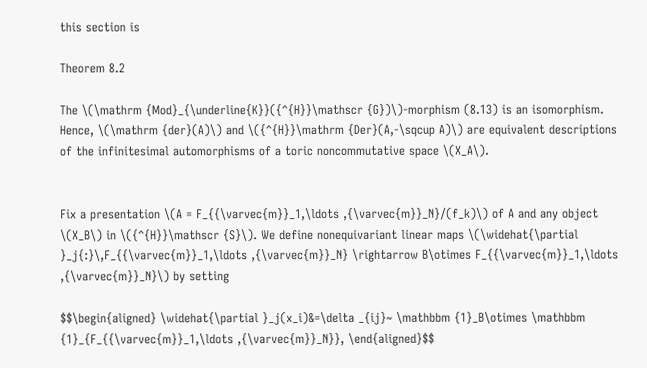this section is

Theorem 8.2

The \(\mathrm {Mod}_{\underline{K}}({^{H}}\mathscr {G})\)-morphism (8.13) is an isomorphism. Hence, \(\mathrm {der}(A)\) and \({^{H}}\mathrm {Der}(A,-\sqcup A)\) are equivalent descriptions of the infinitesimal automorphisms of a toric noncommutative space \(X_A\).


Fix a presentation \(A = F_{{\varvec{m}}_1,\ldots ,{\varvec{m}}_N}/(f_k)\) of A and any object \(X_B\) in \({^{H}}\mathscr {S}\). We define nonequivariant linear maps \(\widehat{\partial }_j{:}\,F_{{\varvec{m}}_1,\ldots ,{\varvec{m}}_N} \rightarrow B\otimes F_{{\varvec{m}}_1,\ldots ,{\varvec{m}}_N}\) by setting

$$\begin{aligned} \widehat{\partial }_j(x_i)&=\delta _{ij}~ \mathbbm {1}_B\otimes \mathbbm {1}_{F_{{\varvec{m}}_1,\ldots ,{\varvec{m}}_N}}, \end{aligned}$$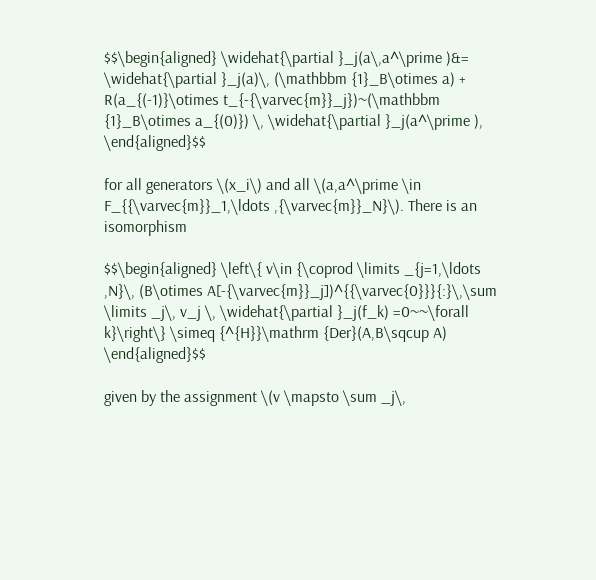$$\begin{aligned} \widehat{\partial }_j(a\,a^\prime )&= \widehat{\partial }_j(a)\, (\mathbbm {1}_B\otimes a) + R(a_{(-1)}\otimes t_{-{\varvec{m}}_j})~(\mathbbm {1}_B\otimes a_{(0)}) \, \widehat{\partial }_j(a^\prime ), \end{aligned}$$

for all generators \(x_i\) and all \(a,a^\prime \in F_{{\varvec{m}}_1,\ldots ,{\varvec{m}}_N}\). There is an isomorphism

$$\begin{aligned} \left\{ v\in {\coprod \limits _{j=1,\ldots ,N}\, (B\otimes A[-{\varvec{m}}_j])^{{\varvec{0}}}{:}\,\sum \limits _j\, v_j \, \widehat{\partial }_j(f_k) =0~~\forall k}\right\} \simeq {^{H}}\mathrm {Der}(A,B\sqcup A) \end{aligned}$$

given by the assignment \(v \mapsto \sum _j\,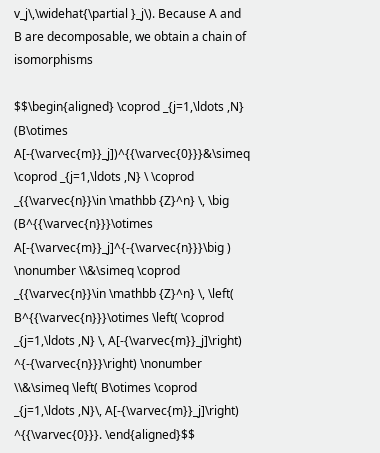v_j\,\widehat{\partial }_j\). Because A and B are decomposable, we obtain a chain of isomorphisms

$$\begin{aligned} \coprod _{j=1,\ldots ,N} (B\otimes A[-{\varvec{m}}_j])^{{\varvec{0}}}&\simeq \coprod _{j=1,\ldots ,N} \ \coprod _{{\varvec{n}}\in \mathbb {Z}^n} \, \big (B^{{\varvec{n}}}\otimes A[-{\varvec{m}}_j]^{-{\varvec{n}}}\big ) \nonumber \\&\simeq \coprod _{{\varvec{n}}\in \mathbb {Z}^n} \, \left( B^{{\varvec{n}}}\otimes \left( \coprod _{j=1,\ldots ,N} \, A[-{\varvec{m}}_j]\right) ^{-{\varvec{n}}}\right) \nonumber \\&\simeq \left( B\otimes \coprod _{j=1,\ldots ,N}\, A[-{\varvec{m}}_j]\right) ^{{\varvec{0}}}. \end{aligned}$$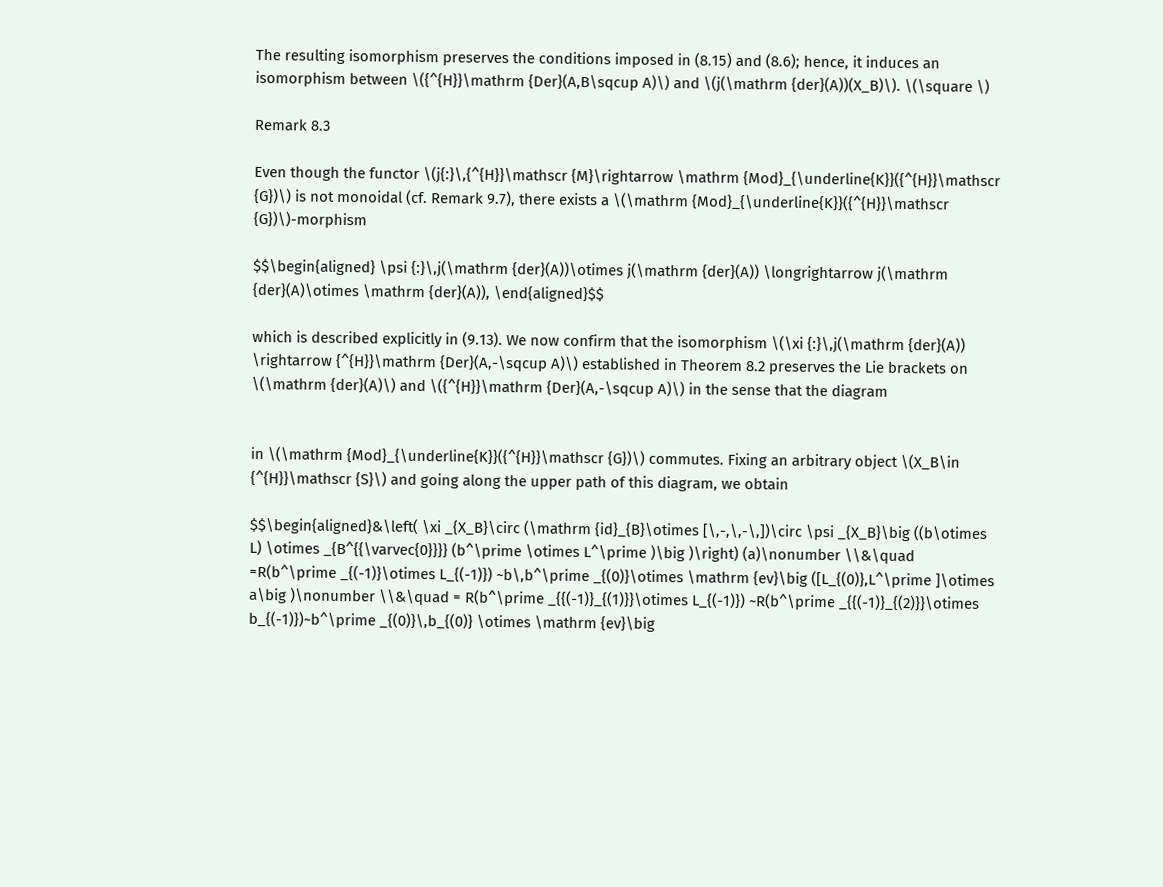The resulting isomorphism preserves the conditions imposed in (8.15) and (8.6); hence, it induces an isomorphism between \({^{H}}\mathrm {Der}(A,B\sqcup A)\) and \(j(\mathrm {der}(A))(X_B)\). \(\square \)

Remark 8.3

Even though the functor \(j{:}\,{^{H}}\mathscr {M}\rightarrow \mathrm {Mod}_{\underline{K}}({^{H}}\mathscr {G})\) is not monoidal (cf. Remark 9.7), there exists a \(\mathrm {Mod}_{\underline{K}}({^{H}}\mathscr {G})\)-morphism

$$\begin{aligned} \psi {:}\,j(\mathrm {der}(A))\otimes j(\mathrm {der}(A)) \longrightarrow j(\mathrm {der}(A)\otimes \mathrm {der}(A)), \end{aligned}$$

which is described explicitly in (9.13). We now confirm that the isomorphism \(\xi {:}\,j(\mathrm {der}(A)) \rightarrow {^{H}}\mathrm {Der}(A,-\sqcup A)\) established in Theorem 8.2 preserves the Lie brackets on \(\mathrm {der}(A)\) and \({^{H}}\mathrm {Der}(A,-\sqcup A)\) in the sense that the diagram


in \(\mathrm {Mod}_{\underline{K}}({^{H}}\mathscr {G})\) commutes. Fixing an arbitrary object \(X_B\in {^{H}}\mathscr {S}\) and going along the upper path of this diagram, we obtain

$$\begin{aligned}&\left( \xi _{X_B}\circ (\mathrm {id}_{B}\otimes [\,-,\,-\,])\circ \psi _{X_B}\big ((b\otimes L) \otimes _{B^{{\varvec{0}}}} (b^\prime \otimes L^\prime )\big )\right) (a)\nonumber \\&\quad =R(b^\prime _{(-1)}\otimes L_{(-1)}) ~b\,b^\prime _{(0)}\otimes \mathrm {ev}\big ([L_{(0)},L^\prime ]\otimes a\big )\nonumber \\&\quad = R(b^\prime _{{(-1)}_{(1)}}\otimes L_{(-1)}) ~R(b^\prime _{{(-1)}_{(2)}}\otimes b_{(-1)})~b^\prime _{(0)}\,b_{(0)} \otimes \mathrm {ev}\big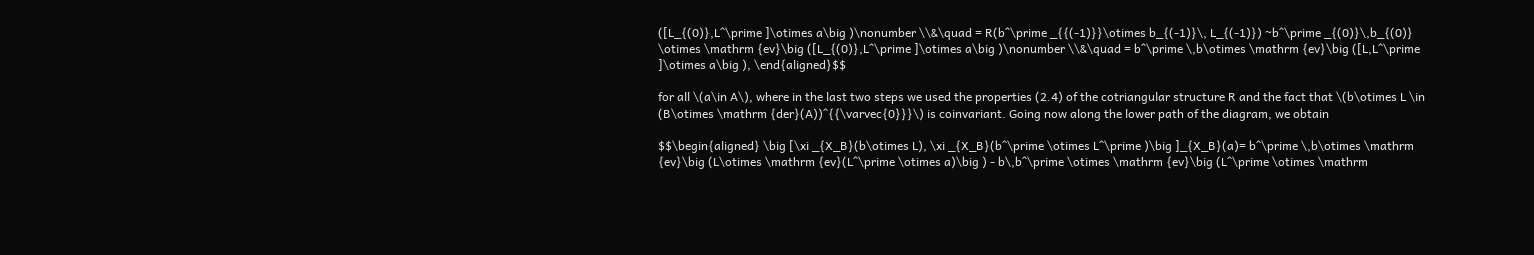([L_{(0)},L^\prime ]\otimes a\big )\nonumber \\&\quad = R(b^\prime _{{(-1)}}\otimes b_{(-1)}\, L_{(-1)}) ~b^\prime _{(0)}\,b_{(0)} \otimes \mathrm {ev}\big ([L_{(0)},L^\prime ]\otimes a\big )\nonumber \\&\quad = b^\prime \,b\otimes \mathrm {ev}\big ([L,L^\prime ]\otimes a\big ), \end{aligned}$$

for all \(a\in A\), where in the last two steps we used the properties (2.4) of the cotriangular structure R and the fact that \(b\otimes L \in (B\otimes \mathrm {der}(A))^{{\varvec{0}}}\) is coinvariant. Going now along the lower path of the diagram, we obtain

$$\begin{aligned} \big [\xi _{X_B}(b\otimes L), \xi _{X_B}(b^\prime \otimes L^\prime )\big ]_{X_B}(a)= b^\prime \,b\otimes \mathrm {ev}\big (L\otimes \mathrm {ev}(L^\prime \otimes a)\big ) - b\,b^\prime \otimes \mathrm {ev}\big (L^\prime \otimes \mathrm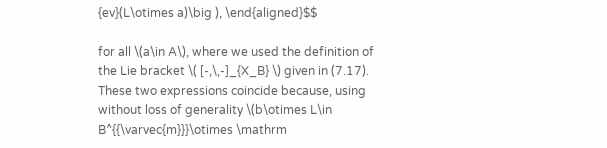{ev}(L\otimes a)\big ), \end{aligned}$$

for all \(a\in A\), where we used the definition of the Lie bracket \( [-,\,-]_{X_B} \) given in (7.17). These two expressions coincide because, using without loss of generality \(b\otimes L\in B^{{\varvec{m}}}\otimes \mathrm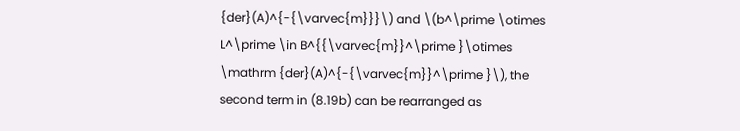{der}(A)^{-{\varvec{m}}}\) and \(b^\prime \otimes L^\prime \in B^{{\varvec{m}}^\prime }\otimes \mathrm {der}(A)^{-{\varvec{m}}^\prime }\), the second term in (8.19b) can be rearranged as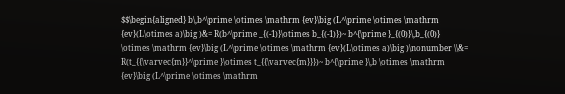$$\begin{aligned} b\,b^\prime \otimes \mathrm {ev}\big (L^\prime \otimes \mathrm {ev}(L\otimes a)\big )&= R(b^\prime _{(-1)}\otimes b_{(-1)})~ b^{\prime }_{(0)}\,b_{(0)} \otimes \mathrm {ev}\big (L^\prime \otimes \mathrm {ev}(L\otimes a)\big )\nonumber \\&= R(t_{{\varvec{m}}^\prime }\otimes t_{{\varvec{m}}})~ b^{\prime }\,b \otimes \mathrm {ev}\big (L^\prime \otimes \mathrm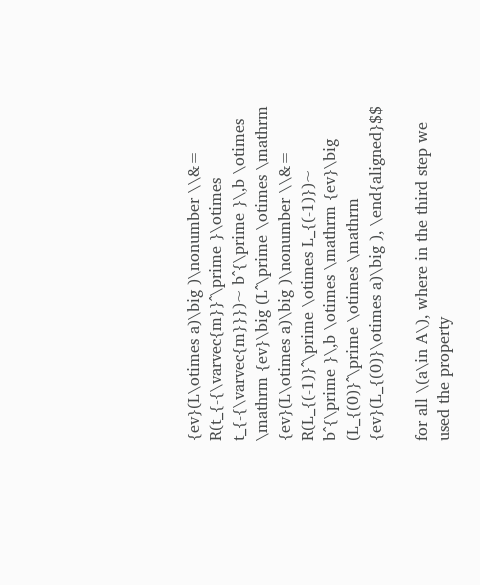{ev}(L\otimes a)\big )\nonumber \\&= R(t_{-{\varvec{m}}^\prime }\otimes t_{-{\varvec{m}}})~ b^{\prime }\,b \otimes \mathrm {ev}\big (L^\prime \otimes \mathrm {ev}(L\otimes a)\big )\nonumber \\&= R(L_{(-1)}^\prime \otimes L_{(-1)})~ b^{\prime }\,b \otimes \mathrm {ev}\big (L_{(0)}^\prime \otimes \mathrm {ev}(L_{(0)}\otimes a)\big ), \end{aligned}$$

for all \(a\in A\), where in the third step we used the property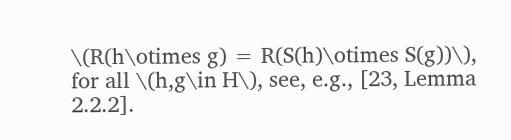\(R(h\otimes g) = R(S(h)\otimes S(g))\), for all \(h,g\in H\), see, e.g., [23, Lemma 2.2.2].